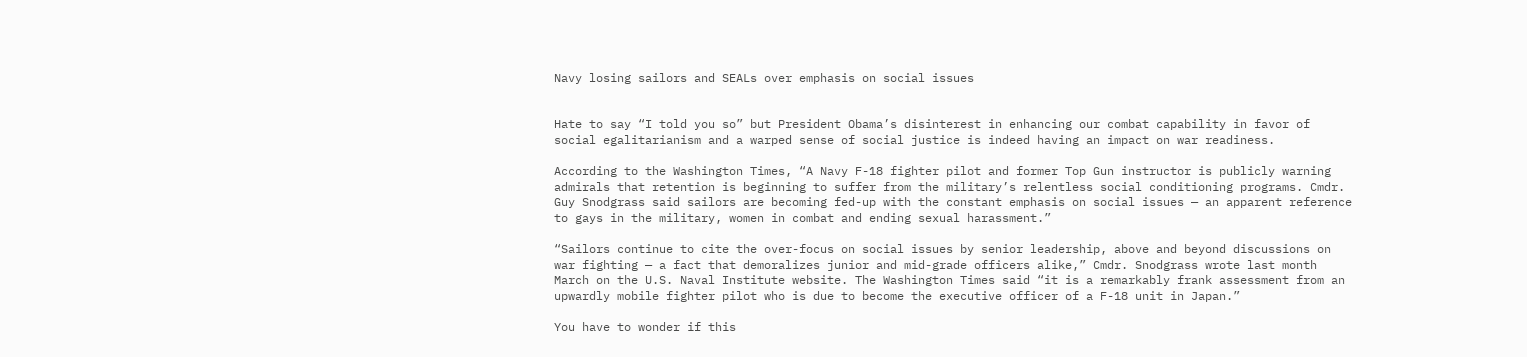Navy losing sailors and SEALs over emphasis on social issues


Hate to say “I told you so” but President Obama’s disinterest in enhancing our combat capability in favor of social egalitarianism and a warped sense of social justice is indeed having an impact on war readiness.

According to the Washington Times, “A Navy F-18 fighter pilot and former Top Gun instructor is publicly warning admirals that retention is beginning to suffer from the military’s relentless social conditioning programs. Cmdr. Guy Snodgrass said sailors are becoming fed-up with the constant emphasis on social issues — an apparent reference to gays in the military, women in combat and ending sexual harassment.”

“Sailors continue to cite the over-focus on social issues by senior leadership, above and beyond discussions on war fighting — a fact that demoralizes junior and mid-grade officers alike,” Cmdr. Snodgrass wrote last month March on the U.S. Naval Institute website. The Washington Times said “it is a remarkably frank assessment from an upwardly mobile fighter pilot who is due to become the executive officer of a F-18 unit in Japan.”

You have to wonder if this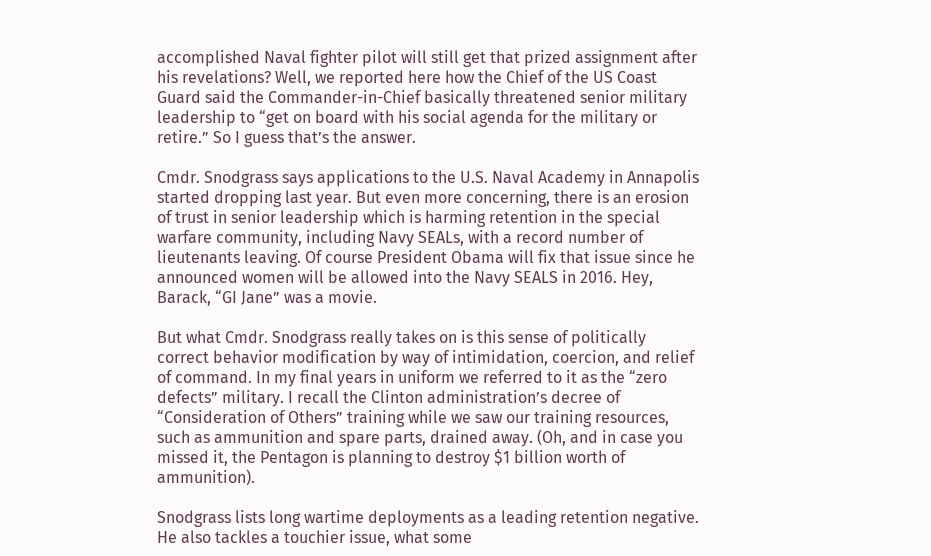accomplished Naval fighter pilot will still get that prized assignment after his revelations? Well, we reported here how the Chief of the US Coast Guard said the Commander-in-Chief basically threatened senior military leadership to “get on board with his social agenda for the military or retire.” So I guess that’s the answer.

Cmdr. Snodgrass says applications to the U.S. Naval Academy in Annapolis started dropping last year. But even more concerning, there is an erosion of trust in senior leadership which is harming retention in the special warfare community, including Navy SEALs, with a record number of lieutenants leaving. Of course President Obama will fix that issue since he announced women will be allowed into the Navy SEALS in 2016. Hey, Barack, “GI Jane” was a movie.

But what Cmdr. Snodgrass really takes on is this sense of politically correct behavior modification by way of intimidation, coercion, and relief of command. In my final years in uniform we referred to it as the “zero defects” military. I recall the Clinton administration’s decree of “Consideration of Others” training while we saw our training resources, such as ammunition and spare parts, drained away. (Oh, and in case you missed it, the Pentagon is planning to destroy $1 billion worth of ammunition).

Snodgrass lists long wartime deployments as a leading retention negative. He also tackles a touchier issue, what some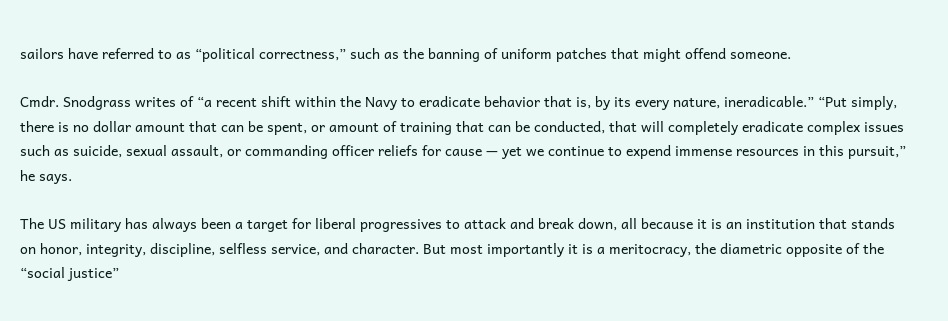sailors have referred to as “political correctness,” such as the banning of uniform patches that might offend someone.

Cmdr. Snodgrass writes of “a recent shift within the Navy to eradicate behavior that is, by its every nature, ineradicable.” “Put simply, there is no dollar amount that can be spent, or amount of training that can be conducted, that will completely eradicate complex issues such as suicide, sexual assault, or commanding officer reliefs for cause — yet we continue to expend immense resources in this pursuit,” he says.

The US military has always been a target for liberal progressives to attack and break down, all because it is an institution that stands on honor, integrity, discipline, selfless service, and character. But most importantly it is a meritocracy, the diametric opposite of the “social justice”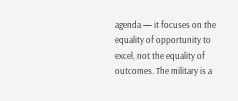agenda — it focuses on the equality of opportunity to excel, not the equality of outcomes. The military is a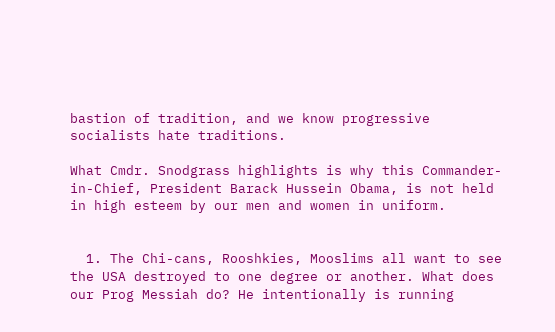bastion of tradition, and we know progressive socialists hate traditions.

What Cmdr. Snodgrass highlights is why this Commander-in-Chief, President Barack Hussein Obama, is not held in high esteem by our men and women in uniform.


  1. The Chi-cans, Rooshkies, Mooslims all want to see the USA destroyed to one degree or another. What does our Prog Messiah do? He intentionally is running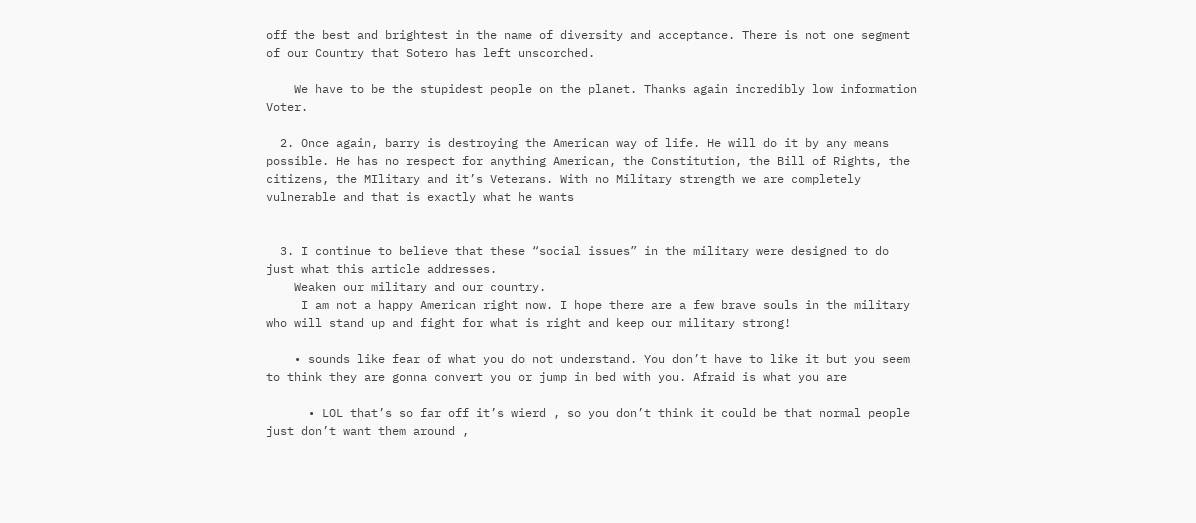off the best and brightest in the name of diversity and acceptance. There is not one segment of our Country that Sotero has left unscorched.

    We have to be the stupidest people on the planet. Thanks again incredibly low information Voter.

  2. Once again, barry is destroying the American way of life. He will do it by any means possible. He has no respect for anything American, the Constitution, the Bill of Rights, the citizens, the MIlitary and it’s Veterans. With no Military strength we are completely vulnerable and that is exactly what he wants


  3. I continue to believe that these “social issues” in the military were designed to do just what this article addresses.
    Weaken our military and our country.
     I am not a happy American right now. I hope there are a few brave souls in the military who will stand up and fight for what is right and keep our military strong!

    • sounds like fear of what you do not understand. You don’t have to like it but you seem to think they are gonna convert you or jump in bed with you. Afraid is what you are

      • LOL that’s so far off it’s wierd , so you don’t think it could be that normal people just don’t want them around ,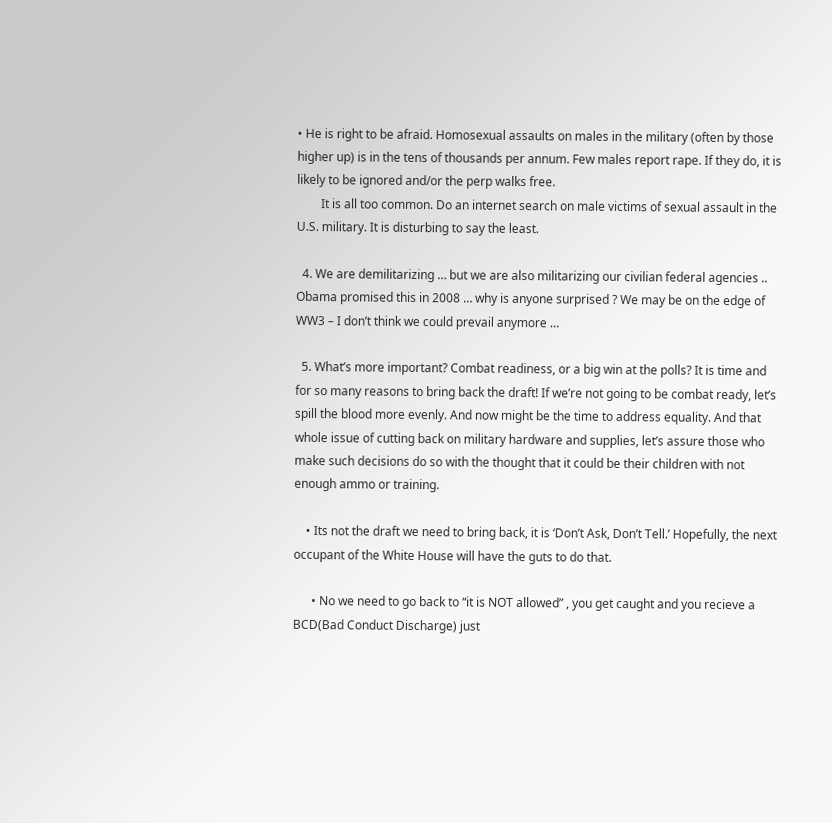• He is right to be afraid. Homosexual assaults on males in the military (often by those higher up) is in the tens of thousands per annum. Few males report rape. If they do, it is likely to be ignored and/or the perp walks free.
        It is all too common. Do an internet search on male victims of sexual assault in the U.S. military. It is disturbing to say the least.

  4. We are demilitarizing … but we are also militarizing our civilian federal agencies .. Obama promised this in 2008 … why is anyone surprised ? We may be on the edge of WW3 – I don’t think we could prevail anymore …

  5. What’s more important? Combat readiness, or a big win at the polls? It is time and for so many reasons to bring back the draft! If we’re not going to be combat ready, let’s spill the blood more evenly. And now might be the time to address equality. And that whole issue of cutting back on military hardware and supplies, let’s assure those who make such decisions do so with the thought that it could be their children with not enough ammo or training.

    • Its not the draft we need to bring back, it is ‘Don’t Ask, Don’t Tell.’ Hopefully, the next occupant of the White House will have the guts to do that.

      • No we need to go back to “it is NOT allowed” , you get caught and you recieve a BCD(Bad Conduct Discharge) just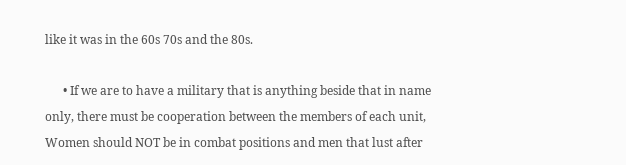like it was in the 60s 70s and the 80s.

      • If we are to have a military that is anything beside that in name only, there must be cooperation between the members of each unit, Women should NOT be in combat positions and men that lust after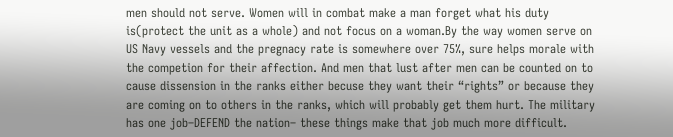men should not serve. Women will in combat make a man forget what his duty is(protect the unit as a whole) and not focus on a woman.By the way women serve on US Navy vessels and the pregnacy rate is somewhere over 75%, sure helps morale with the competion for their affection. And men that lust after men can be counted on to cause dissension in the ranks either becuse they want their “rights” or because they are coming on to others in the ranks, which will probably get them hurt. The military has one job–DEFEND the nation– these things make that job much more difficult.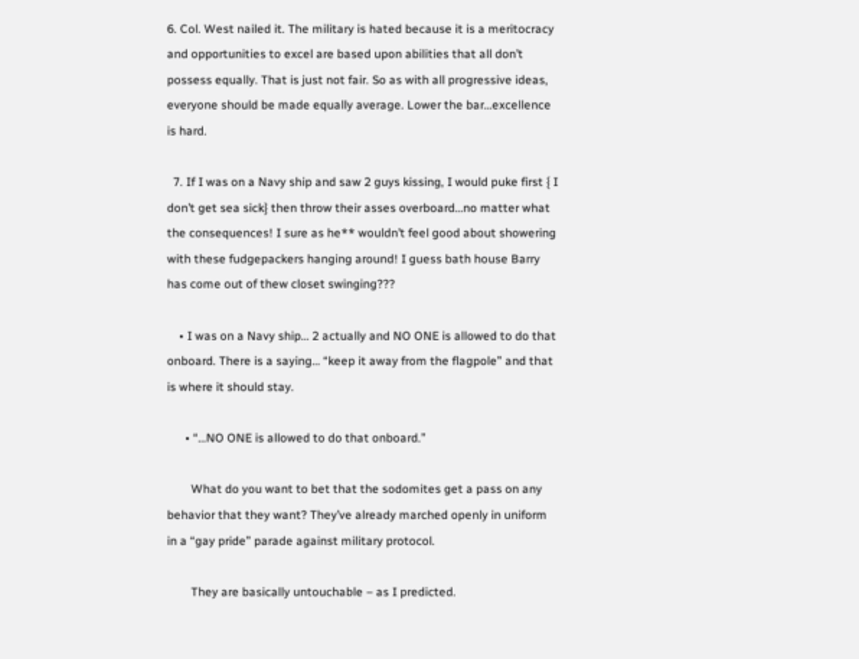6. Col. West nailed it. The military is hated because it is a meritocracy and opportunities to excel are based upon abilities that all don’t possess equally. That is just not fair. So as with all progressive ideas, everyone should be made equally average. Lower the bar…excellence is hard.

  7. If I was on a Navy ship and saw 2 guys kissing, I would puke first { I don’t get sea sick} then throw their asses overboard…no matter what the consequences! I sure as he** wouldn’t feel good about showering with these fudgepackers hanging around! I guess bath house Barry has come out of thew closet swinging???

    • I was on a Navy ship… 2 actually and NO ONE is allowed to do that onboard. There is a saying… “keep it away from the flagpole” and that is where it should stay.

      • “…NO ONE is allowed to do that onboard.”

        What do you want to bet that the sodomites get a pass on any behavior that they want? They’ve already marched openly in uniform in a “gay pride” parade against military protocol.

        They are basically untouchable – as I predicted.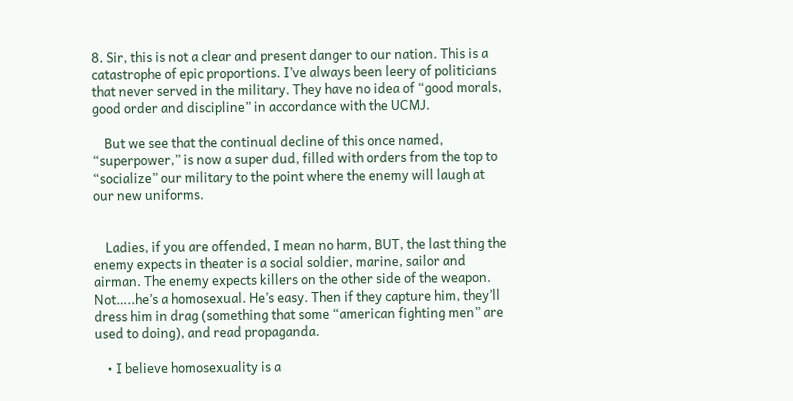8. Sir, this is not a clear and present danger to our nation. This is a catastrophe of epic proportions. I’ve always been leery of politicians that never served in the military. They have no idea of “good morals, good order and discipline” in accordance with the UCMJ.

    But we see that the continual decline of this once named, “superpower,” is now a super dud, filled with orders from the top to “socialize” our military to the point where the enemy will laugh at our new uniforms.


    Ladies, if you are offended, I mean no harm, BUT, the last thing the enemy expects in theater is a social soldier, marine, sailor and airman. The enemy expects killers on the other side of the weapon. Not…..he’s a homosexual. He’s easy. Then if they capture him, they’ll dress him in drag (something that some “american fighting men” are used to doing), and read propaganda.

    • I believe homosexuality is a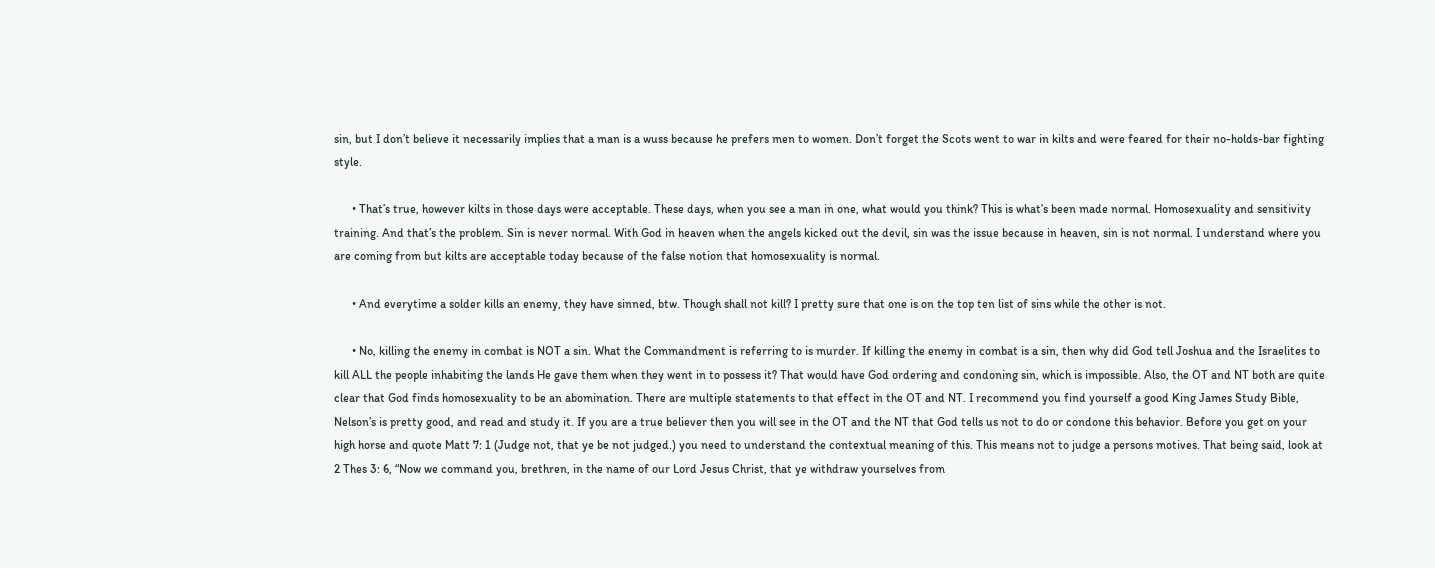sin, but I don’t believe it necessarily implies that a man is a wuss because he prefers men to women. Don’t forget the Scots went to war in kilts and were feared for their no-holds-bar fighting style.

      • That’s true, however kilts in those days were acceptable. These days, when you see a man in one, what would you think? This is what’s been made normal. Homosexuality and sensitivity training. And that’s the problem. Sin is never normal. With God in heaven when the angels kicked out the devil, sin was the issue because in heaven, sin is not normal. I understand where you are coming from but kilts are acceptable today because of the false notion that homosexuality is normal.

      • And everytime a solder kills an enemy, they have sinned, btw. Though shall not kill? I pretty sure that one is on the top ten list of sins while the other is not.

      • No, killing the enemy in combat is NOT a sin. What the Commandment is referring to is murder. If killing the enemy in combat is a sin, then why did God tell Joshua and the Israelites to kill ALL the people inhabiting the lands He gave them when they went in to possess it? That would have God ordering and condoning sin, which is impossible. Also, the OT and NT both are quite clear that God finds homosexuality to be an abomination. There are multiple statements to that effect in the OT and NT. I recommend you find yourself a good King James Study Bible, Nelson’s is pretty good, and read and study it. If you are a true believer then you will see in the OT and the NT that God tells us not to do or condone this behavior. Before you get on your high horse and quote Matt 7: 1 (Judge not, that ye be not judged.) you need to understand the contextual meaning of this. This means not to judge a persons motives. That being said, look at 2 Thes 3: 6, “Now we command you, brethren, in the name of our Lord Jesus Christ, that ye withdraw yourselves from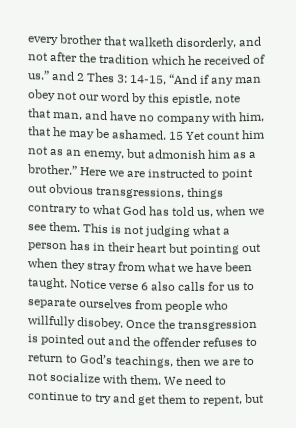every brother that walketh disorderly, and not after the tradition which he received of us.” and 2 Thes 3: 14-15, “And if any man obey not our word by this epistle, note that man, and have no company with him, that he may be ashamed. 15 Yet count him not as an enemy, but admonish him as a brother.” Here we are instructed to point out obvious transgressions, things contrary to what God has told us, when we see them. This is not judging what a person has in their heart but pointing out when they stray from what we have been taught. Notice verse 6 also calls for us to separate ourselves from people who willfully disobey. Once the transgression is pointed out and the offender refuses to return to God’s teachings, then we are to not socialize with them. We need to continue to try and get them to repent, but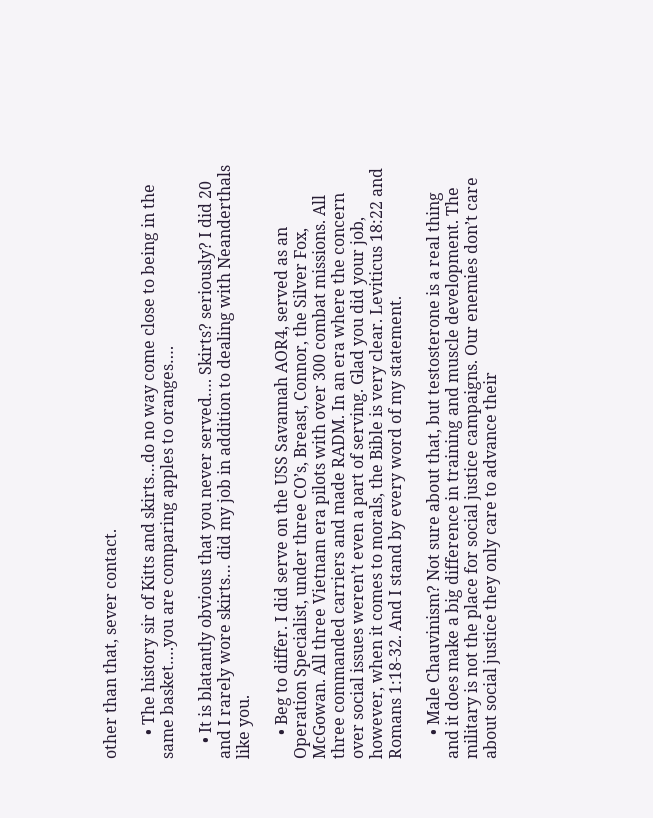other than that, sever contact.

      • The history sir of Kitts and skirts…do no way come close to being in the same basket….you are comparing apples to oranges….

    • It is blatantly obvious that you never served…. Skirts? seriously? I did 20 and I rarely wore skirts… did my job in addition to dealing with Neanderthals like you.

      • Beg to differ. I did serve on the USS Savannah AOR4, served as an Operation Specialist, under three CO’s, Breast, Connor, the Silver Fox, McGowan. All three Vietnam era pilots with over 300 combat missions. All three commanded carriers and made RADM. In an era where the concern over social issues weren’t even a part of serving. Glad you did your job, however, when it comes to morals, the Bible is very clear. Leviticus 18:22 and Romans 1:18-32. And I stand by every word of my statement.

      • Male Chauvinism? Not sure about that, but testosterone is a real thing and it does make a big difference in training and muscle development. The military is not the place for social justice campaigns. Our enemies don’t care about social justice they only care to advance their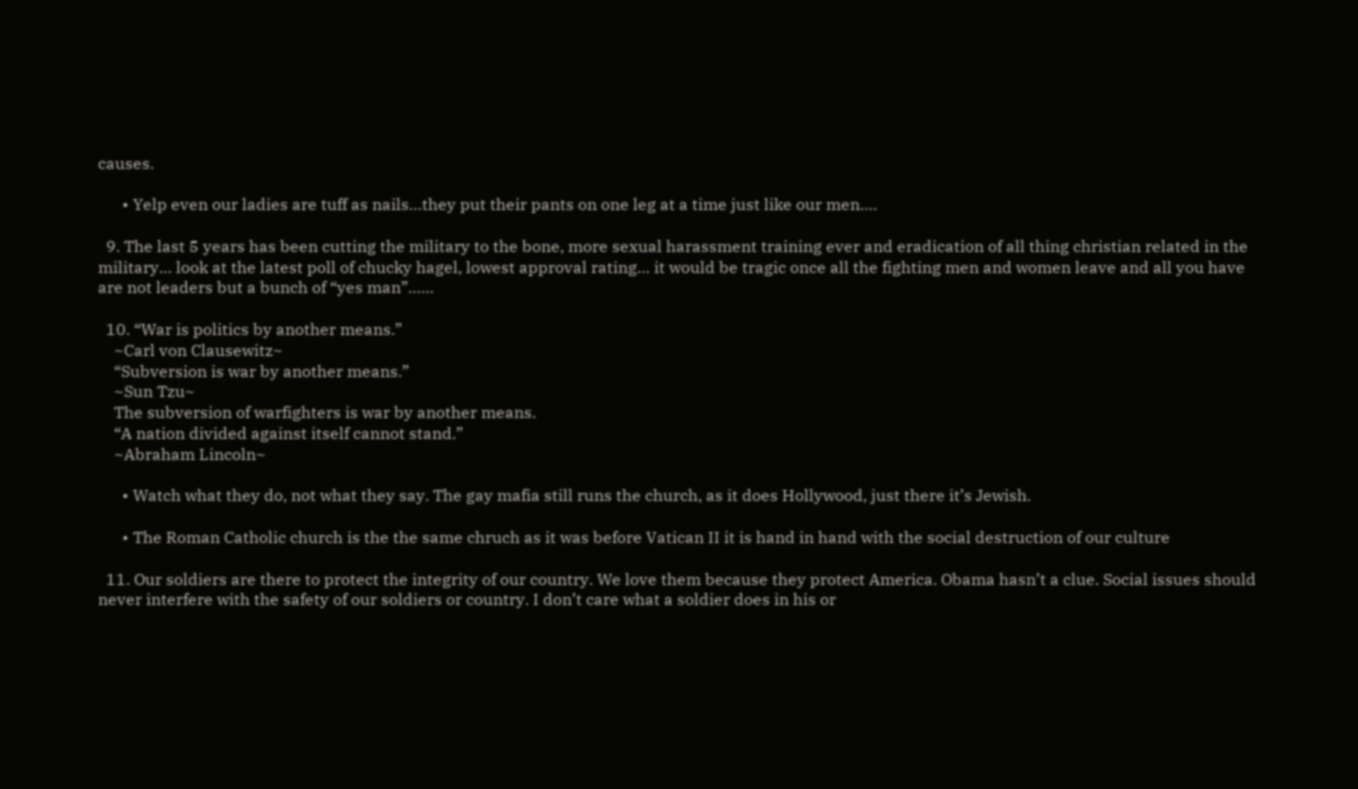causes.

      • Yelp even our ladies are tuff as nails…they put their pants on one leg at a time just like our men….

  9. The last 5 years has been cutting the military to the bone, more sexual harassment training ever and eradication of all thing christian related in the military… look at the latest poll of chucky hagel, lowest approval rating… it would be tragic once all the fighting men and women leave and all you have are not leaders but a bunch of “yes man”……

  10. “War is politics by another means.”
    ~Carl von Clausewitz~
    “Subversion is war by another means.”
    ~Sun Tzu~
    The subversion of warfighters is war by another means.
    “A nation divided against itself cannot stand.”
    ~Abraham Lincoln~

      • Watch what they do, not what they say. The gay mafia still runs the church, as it does Hollywood, just there it’s Jewish.

      • The Roman Catholic church is the the same chruch as it was before Vatican II it is hand in hand with the social destruction of our culture

  11. Our soldiers are there to protect the integrity of our country. We love them because they protect America. Obama hasn’t a clue. Social issues should never interfere with the safety of our soldiers or country. I don’t care what a soldier does in his or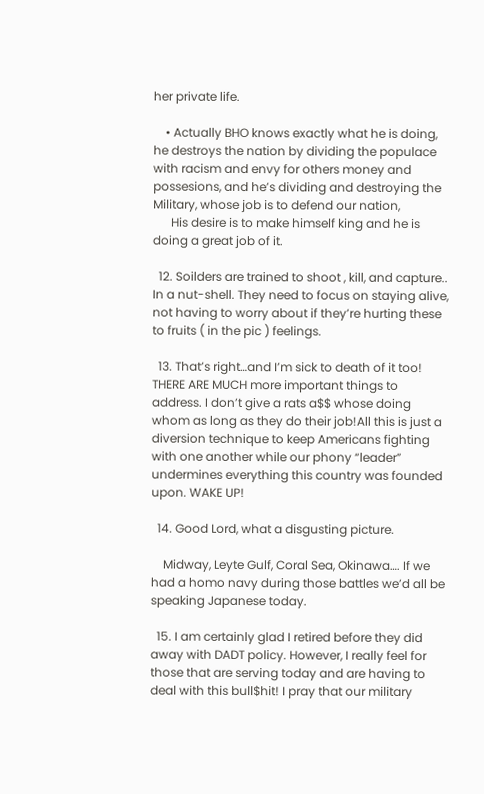her private life.

    • Actually BHO knows exactly what he is doing, he destroys the nation by dividing the populace with racism and envy for others money and possesions, and he’s dividing and destroying the Military, whose job is to defend our nation,
      His desire is to make himself king and he is doing a great job of it.

  12. Soilders are trained to shoot , kill, and capture.. In a nut-shell. They need to focus on staying alive, not having to worry about if they’re hurting these to fruits ( in the pic ) feelings.

  13. That’s right…and I’m sick to death of it too! THERE ARE MUCH more important things to address. I don’t give a rats a$$ whose doing whom as long as they do their job!All this is just a diversion technique to keep Americans fighting with one another while our phony “leader” undermines everything this country was founded upon. WAKE UP!

  14. Good Lord, what a disgusting picture.

    Midway, Leyte Gulf, Coral Sea, Okinawa…. If we had a homo navy during those battles we’d all be speaking Japanese today.

  15. I am certainly glad I retired before they did away with DADT policy. However, I really feel for those that are serving today and are having to deal with this bull$hit! I pray that our military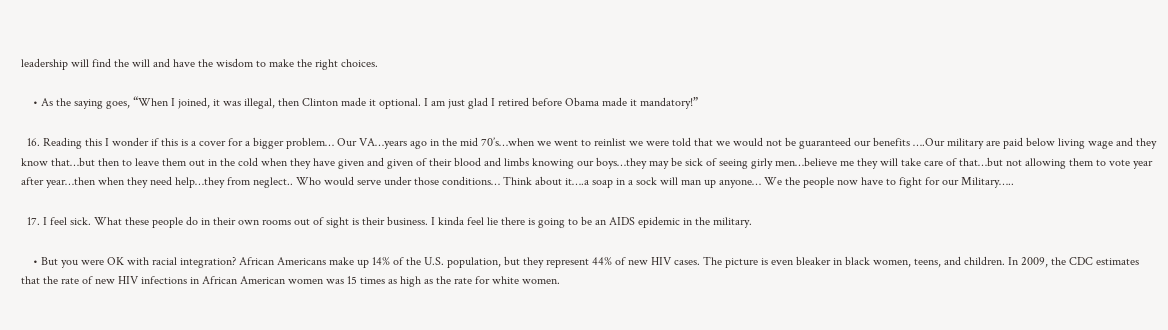leadership will find the will and have the wisdom to make the right choices.

    • As the saying goes, “When I joined, it was illegal, then Clinton made it optional. I am just glad I retired before Obama made it mandatory!”

  16. Reading this I wonder if this is a cover for a bigger problem… Our VA…years ago in the mid 70’s…when we went to reinlist we were told that we would not be guaranteed our benefits ….Our military are paid below living wage and they know that…but then to leave them out in the cold when they have given and given of their blood and limbs knowing our boys…they may be sick of seeing girly men…believe me they will take care of that…but not allowing them to vote year after year…then when they need help…they from neglect.. Who would serve under those conditions… Think about it….a soap in a sock will man up anyone… We the people now have to fight for our Military…..

  17. I feel sick. What these people do in their own rooms out of sight is their business. I kinda feel lie there is going to be an AIDS epidemic in the military.

    • But you were OK with racial integration? African Americans make up 14% of the U.S. population, but they represent 44% of new HIV cases. The picture is even bleaker in black women, teens, and children. In 2009, the CDC estimates that the rate of new HIV infections in African American women was 15 times as high as the rate for white women.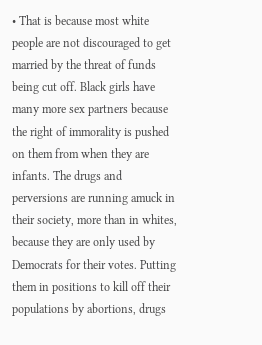• That is because most white people are not discouraged to get married by the threat of funds being cut off. Black girls have many more sex partners because the right of immorality is pushed on them from when they are infants. The drugs and perversions are running amuck in their society, more than in whites, because they are only used by Democrats for their votes. Putting them in positions to kill off their populations by abortions, drugs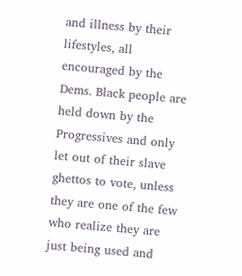and illness by their lifestyles, all encouraged by the Dems. Black people are held down by the Progressives and only let out of their slave ghettos to vote, unless they are one of the few who realize they are just being used and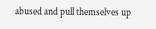abused and pull themselves up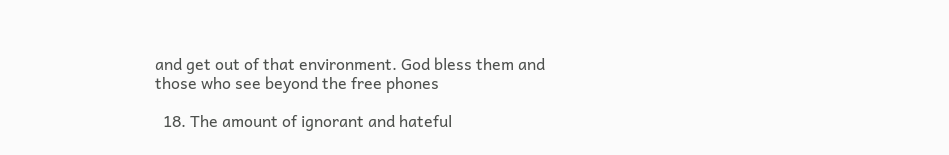and get out of that environment. God bless them and those who see beyond the free phones

  18. The amount of ignorant and hateful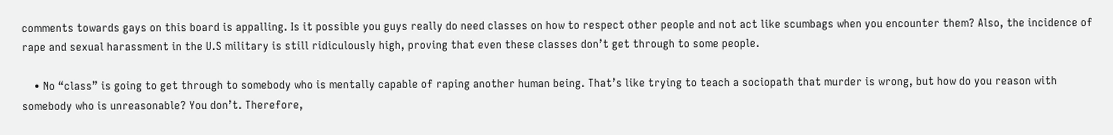comments towards gays on this board is appalling. Is it possible you guys really do need classes on how to respect other people and not act like scumbags when you encounter them? Also, the incidence of rape and sexual harassment in the U.S military is still ridiculously high, proving that even these classes don’t get through to some people.

    • No “class” is going to get through to somebody who is mentally capable of raping another human being. That’s like trying to teach a sociopath that murder is wrong, but how do you reason with somebody who is unreasonable? You don’t. Therefore,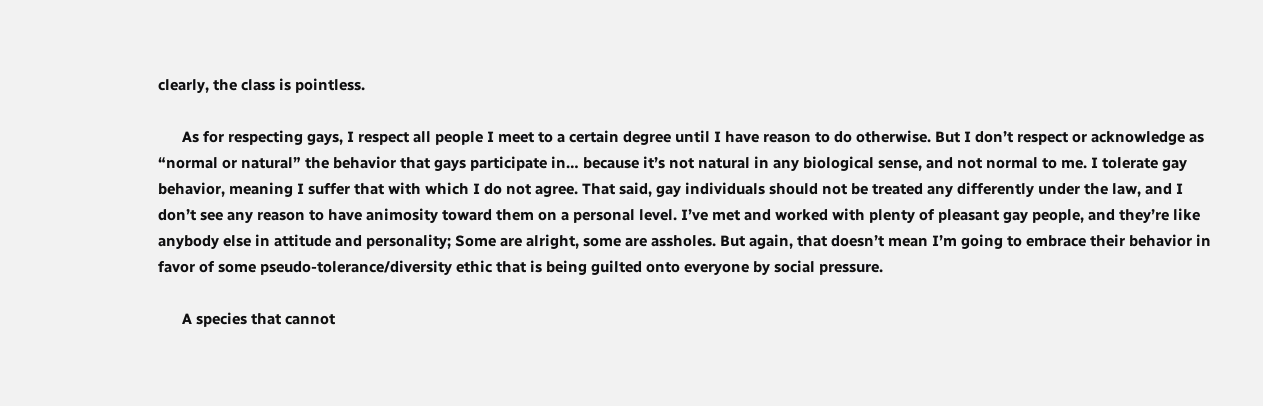clearly, the class is pointless.

      As for respecting gays, I respect all people I meet to a certain degree until I have reason to do otherwise. But I don’t respect or acknowledge as “normal or natural” the behavior that gays participate in… because it’s not natural in any biological sense, and not normal to me. I tolerate gay behavior, meaning I suffer that with which I do not agree. That said, gay individuals should not be treated any differently under the law, and I don’t see any reason to have animosity toward them on a personal level. I’ve met and worked with plenty of pleasant gay people, and they’re like anybody else in attitude and personality; Some are alright, some are assholes. But again, that doesn’t mean I’m going to embrace their behavior in favor of some pseudo-tolerance/diversity ethic that is being guilted onto everyone by social pressure.

      A species that cannot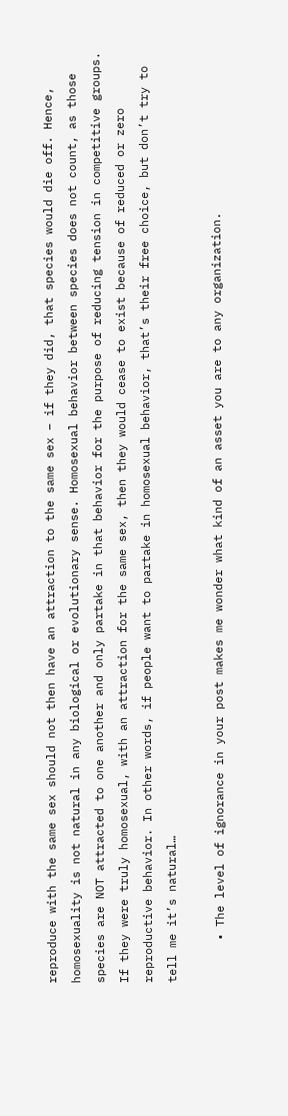reproduce with the same sex should not then have an attraction to the same sex – if they did, that species would die off. Hence, homosexuality is not natural in any biological or evolutionary sense. Homosexual behavior between species does not count, as those species are NOT attracted to one another and only partake in that behavior for the purpose of reducing tension in competitive groups. If they were truly homosexual, with an attraction for the same sex, then they would cease to exist because of reduced or zero reproductive behavior. In other words, if people want to partake in homosexual behavior, that’s their free choice, but don’t try to tell me it’s natural…

      • The level of ignorance in your post makes me wonder what kind of an asset you are to any organization.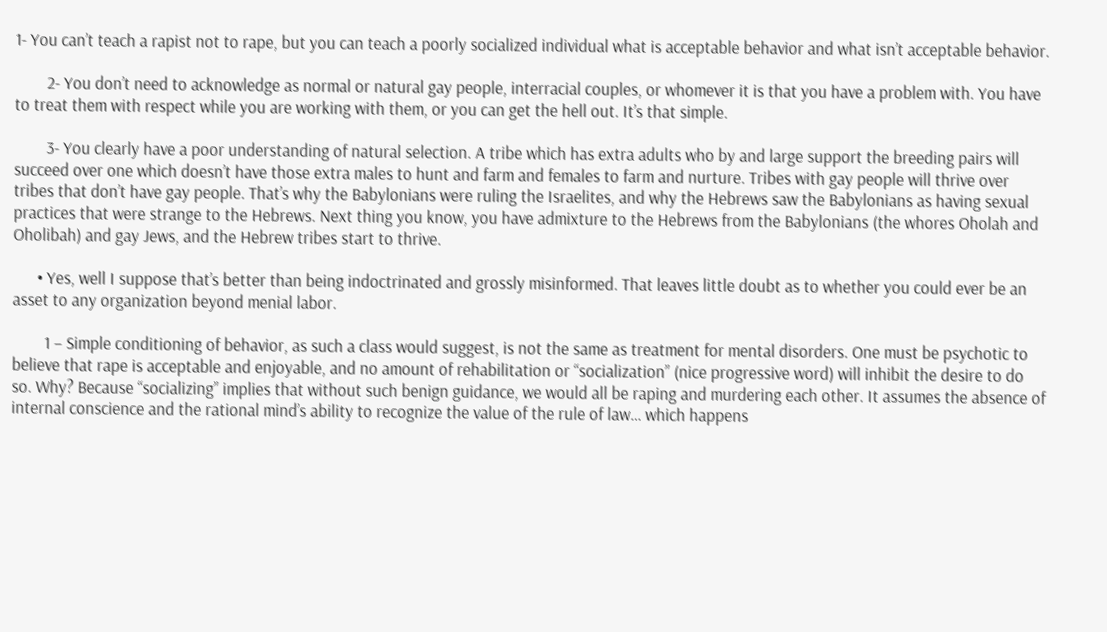1- You can’t teach a rapist not to rape, but you can teach a poorly socialized individual what is acceptable behavior and what isn’t acceptable behavior.

        2- You don’t need to acknowledge as normal or natural gay people, interracial couples, or whomever it is that you have a problem with. You have to treat them with respect while you are working with them, or you can get the hell out. It’s that simple.

        3- You clearly have a poor understanding of natural selection. A tribe which has extra adults who by and large support the breeding pairs will succeed over one which doesn’t have those extra males to hunt and farm and females to farm and nurture. Tribes with gay people will thrive over tribes that don’t have gay people. That’s why the Babylonians were ruling the Israelites, and why the Hebrews saw the Babylonians as having sexual practices that were strange to the Hebrews. Next thing you know, you have admixture to the Hebrews from the Babylonians (the whores Oholah and Oholibah) and gay Jews, and the Hebrew tribes start to thrive.

      • Yes, well I suppose that’s better than being indoctrinated and grossly misinformed. That leaves little doubt as to whether you could ever be an asset to any organization beyond menial labor.

        1 – Simple conditioning of behavior, as such a class would suggest, is not the same as treatment for mental disorders. One must be psychotic to believe that rape is acceptable and enjoyable, and no amount of rehabilitation or “socialization” (nice progressive word) will inhibit the desire to do so. Why? Because “socializing” implies that without such benign guidance, we would all be raping and murdering each other. It assumes the absence of internal conscience and the rational mind’s ability to recognize the value of the rule of law… which happens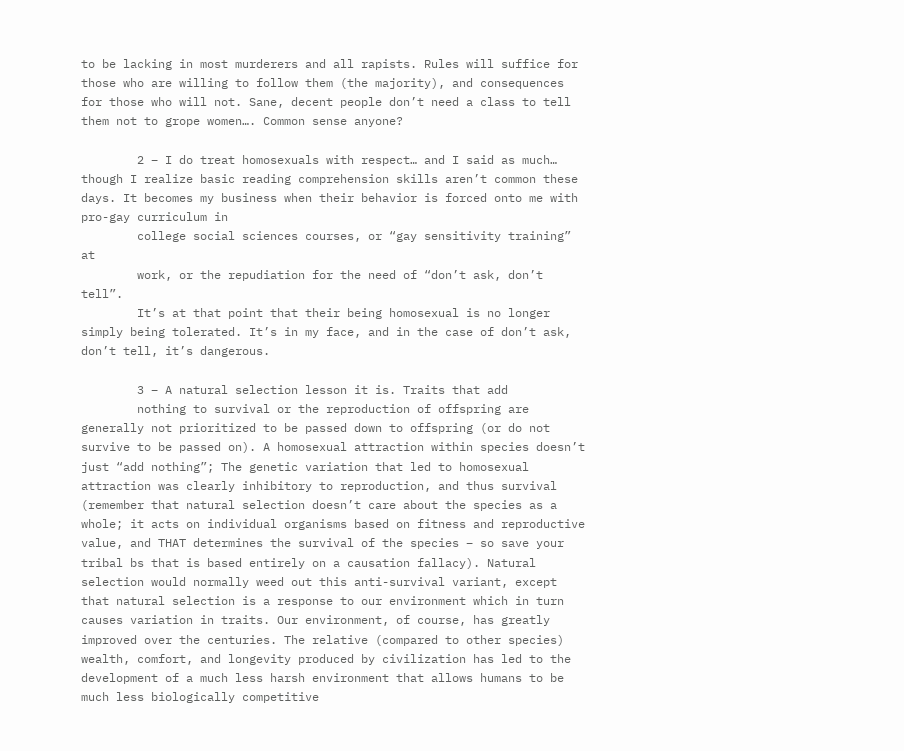to be lacking in most murderers and all rapists. Rules will suffice for those who are willing to follow them (the majority), and consequences for those who will not. Sane, decent people don’t need a class to tell them not to grope women…. Common sense anyone?

        2 – I do treat homosexuals with respect… and I said as much… though I realize basic reading comprehension skills aren’t common these days. It becomes my business when their behavior is forced onto me with pro-gay curriculum in
        college social sciences courses, or “gay sensitivity training” at
        work, or the repudiation for the need of “don’t ask, don’t tell”.
        It’s at that point that their being homosexual is no longer simply being tolerated. It’s in my face, and in the case of don’t ask, don’t tell, it’s dangerous.

        3 – A natural selection lesson it is. Traits that add
        nothing to survival or the reproduction of offspring are generally not prioritized to be passed down to offspring (or do not survive to be passed on). A homosexual attraction within species doesn’t just “add nothing”; The genetic variation that led to homosexual attraction was clearly inhibitory to reproduction, and thus survival (remember that natural selection doesn’t care about the species as a whole; it acts on individual organisms based on fitness and reproductive value, and THAT determines the survival of the species – so save your tribal bs that is based entirely on a causation fallacy). Natural selection would normally weed out this anti-survival variant, except that natural selection is a response to our environment which in turn causes variation in traits. Our environment, of course, has greatly improved over the centuries. The relative (compared to other species) wealth, comfort, and longevity produced by civilization has led to the development of a much less harsh environment that allows humans to be much less biologically competitive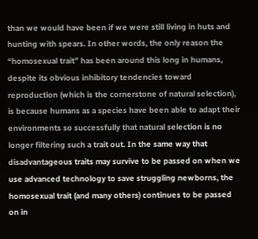than we would have been if we were still living in huts and hunting with spears. In other words, the only reason the “homosexual trait” has been around this long in humans, despite its obvious inhibitory tendencies toward reproduction (which is the cornerstone of natural selection), is because humans as a species have been able to adapt their environments so successfully that natural selection is no longer filtering such a trait out. In the same way that disadvantageous traits may survive to be passed on when we use advanced technology to save struggling newborns, the homosexual trait (and many others) continues to be passed on in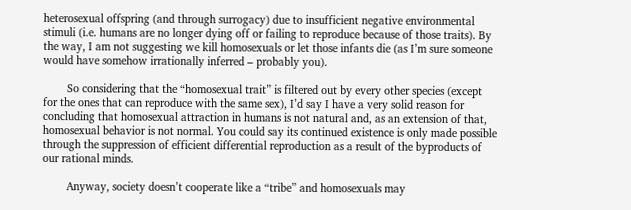heterosexual offspring (and through surrogacy) due to insufficient negative environmental stimuli (i.e. humans are no longer dying off or failing to reproduce because of those traits). By the way, I am not suggesting we kill homosexuals or let those infants die (as I’m sure someone would have somehow irrationally inferred – probably you).

        So considering that the “homosexual trait” is filtered out by every other species (except for the ones that can reproduce with the same sex), I’d say I have a very solid reason for concluding that homosexual attraction in humans is not natural and, as an extension of that, homosexual behavior is not normal. You could say its continued existence is only made possible through the suppression of efficient differential reproduction as a result of the byproducts of our rational minds.

        Anyway, society doesn’t cooperate like a “tribe” and homosexuals may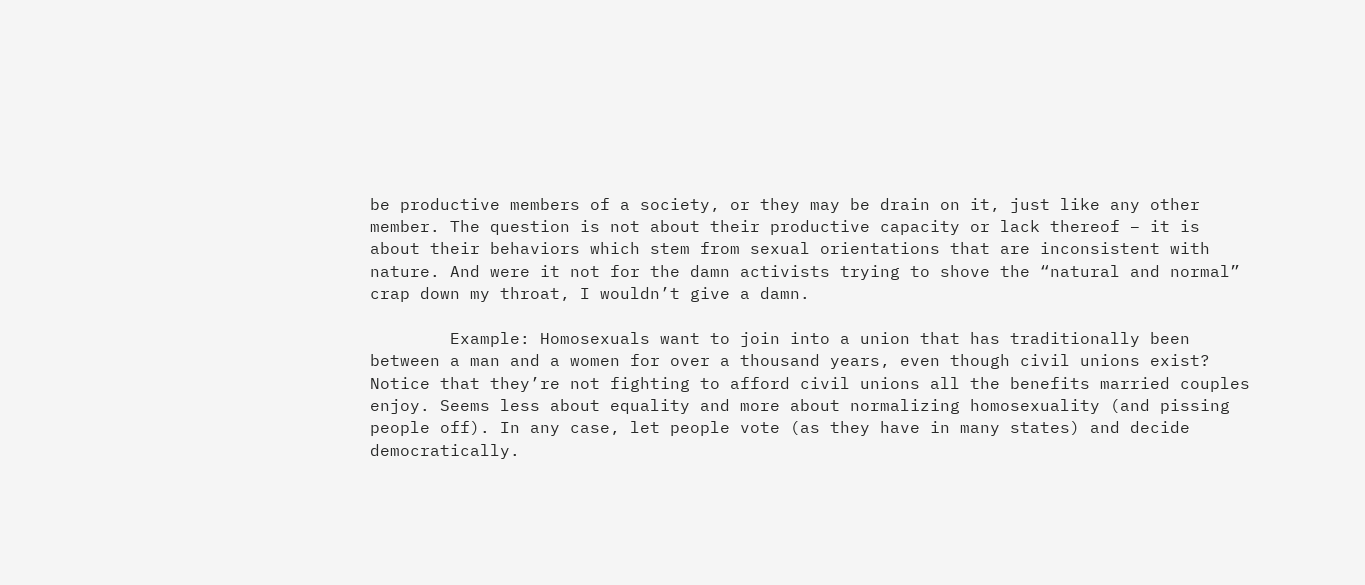be productive members of a society, or they may be drain on it, just like any other member. The question is not about their productive capacity or lack thereof – it is about their behaviors which stem from sexual orientations that are inconsistent with nature. And were it not for the damn activists trying to shove the “natural and normal” crap down my throat, I wouldn’t give a damn.

        Example: Homosexuals want to join into a union that has traditionally been between a man and a women for over a thousand years, even though civil unions exist? Notice that they’re not fighting to afford civil unions all the benefits married couples enjoy. Seems less about equality and more about normalizing homosexuality (and pissing people off). In any case, let people vote (as they have in many states) and decide democratically.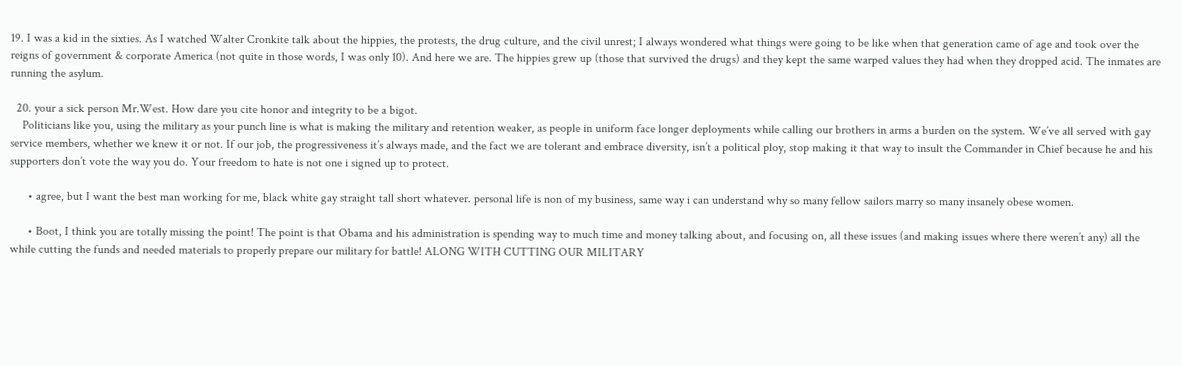19. I was a kid in the sixties. As I watched Walter Cronkite talk about the hippies, the protests, the drug culture, and the civil unrest; I always wondered what things were going to be like when that generation came of age and took over the reigns of government & corporate America (not quite in those words, I was only 10). And here we are. The hippies grew up (those that survived the drugs) and they kept the same warped values they had when they dropped acid. The inmates are running the asylum.

  20. your a sick person Mr.West. How dare you cite honor and integrity to be a bigot.
    Politicians like you, using the military as your punch line is what is making the military and retention weaker, as people in uniform face longer deployments while calling our brothers in arms a burden on the system. We’ve all served with gay service members, whether we knew it or not. If our job, the progressiveness it’s always made, and the fact we are tolerant and embrace diversity, isn’t a political ploy, stop making it that way to insult the Commander in Chief because he and his supporters don’t vote the way you do. Your freedom to hate is not one i signed up to protect.

      • agree, but I want the best man working for me, black white gay straight tall short whatever. personal life is non of my business, same way i can understand why so many fellow sailors marry so many insanely obese women.

      • Boot, I think you are totally missing the point! The point is that Obama and his administration is spending way to much time and money talking about, and focusing on, all these issues (and making issues where there weren’t any) all the while cutting the funds and needed materials to properly prepare our military for battle! ALONG WITH CUTTING OUR MILITARY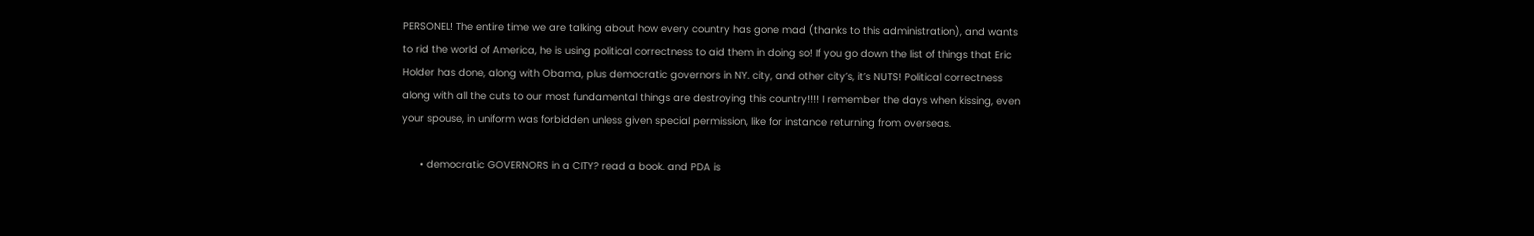PERSONEL! The entire time we are talking about how every country has gone mad (thanks to this administration), and wants to rid the world of America, he is using political correctness to aid them in doing so! If you go down the list of things that Eric Holder has done, along with Obama, plus democratic governors in NY. city, and other city’s, it’s NUTS! Political correctness along with all the cuts to our most fundamental things are destroying this country!!!! I remember the days when kissing, even your spouse, in uniform was forbidden unless given special permission, like for instance returning from overseas.

      • democratic GOVERNORS in a CITY? read a book. and PDA is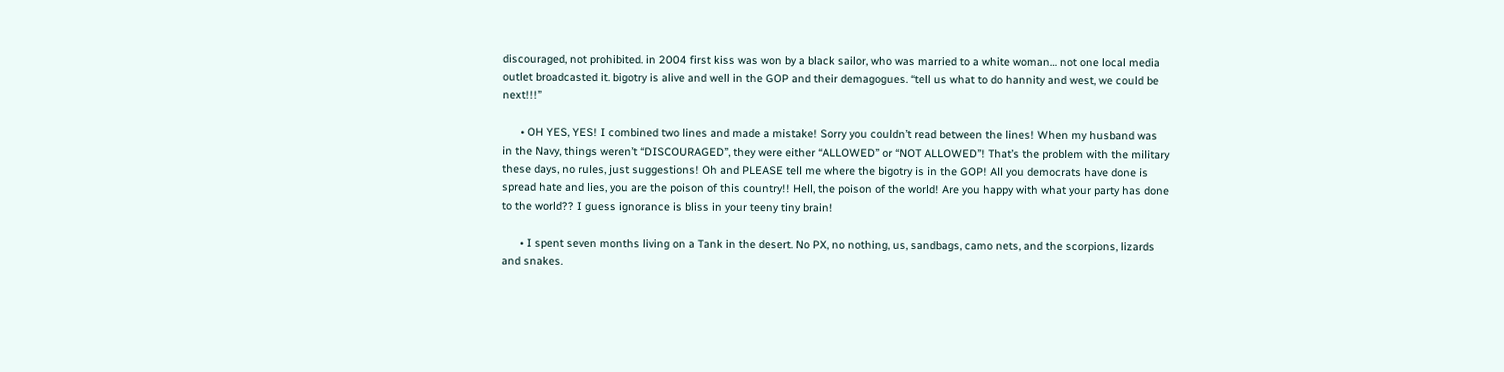discouraged, not prohibited. in 2004 first kiss was won by a black sailor, who was married to a white woman… not one local media outlet broadcasted it. bigotry is alive and well in the GOP and their demagogues. “tell us what to do hannity and west, we could be next!!!”

      • OH YES, YES! I combined two lines and made a mistake! Sorry you couldn’t read between the lines! When my husband was in the Navy, things weren’t “DISCOURAGED”, they were either “ALLOWED” or “NOT ALLOWED”! That’s the problem with the military these days, no rules, just suggestions! Oh and PLEASE tell me where the bigotry is in the GOP! All you democrats have done is spread hate and lies, you are the poison of this country!! Hell, the poison of the world! Are you happy with what your party has done to the world?? I guess ignorance is bliss in your teeny tiny brain!

      • I spent seven months living on a Tank in the desert. No PX, no nothing, us, sandbags, camo nets, and the scorpions, lizards and snakes.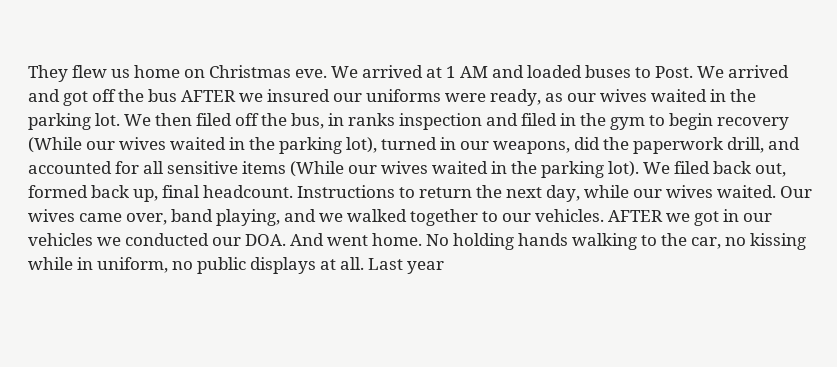They flew us home on Christmas eve. We arrived at 1 AM and loaded buses to Post. We arrived and got off the bus AFTER we insured our uniforms were ready, as our wives waited in the parking lot. We then filed off the bus, in ranks inspection and filed in the gym to begin recovery (While our wives waited in the parking lot), turned in our weapons, did the paperwork drill, and accounted for all sensitive items (While our wives waited in the parking lot). We filed back out, formed back up, final headcount. Instructions to return the next day, while our wives waited. Our wives came over, band playing, and we walked together to our vehicles. AFTER we got in our vehicles we conducted our DOA. And went home. No holding hands walking to the car, no kissing while in uniform, no public displays at all. Last year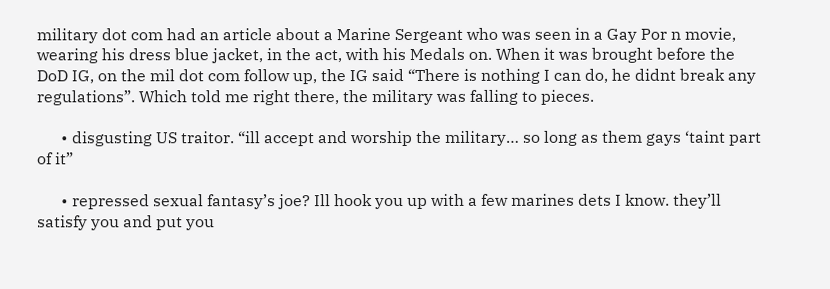military dot com had an article about a Marine Sergeant who was seen in a Gay Por n movie, wearing his dress blue jacket, in the act, with his Medals on. When it was brought before the DoD IG, on the mil dot com follow up, the IG said “There is nothing I can do, he didnt break any regulations”. Which told me right there, the military was falling to pieces.

      • disgusting US traitor. “ill accept and worship the military… so long as them gays ‘taint part of it”

      • repressed sexual fantasy’s joe? Ill hook you up with a few marines dets I know. they’ll satisfy you and put you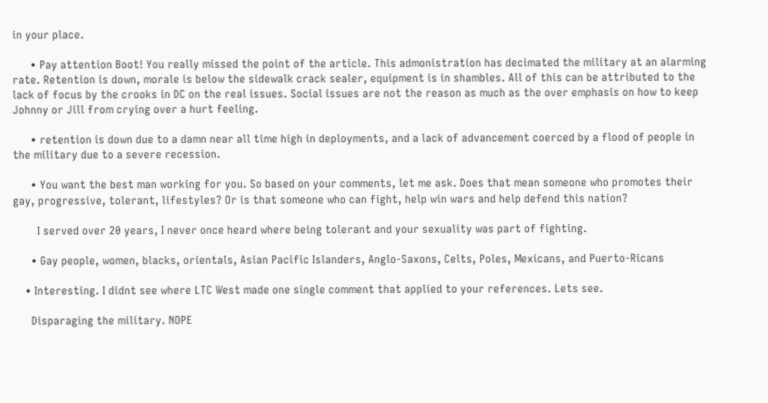in your place.

      • Pay attention Boot! You really missed the point of the article. This admonistration has decimated the military at an alarming rate. Retention is down, morale is below the sidewalk crack sealer, equipment is in shambles. All of this can be attributed to the lack of focus by the crooks in DC on the real issues. Social issues are not the reason as much as the over emphasis on how to keep Johnny or Jill from crying over a hurt feeling.

      • retention is down due to a damn near all time high in deployments, and a lack of advancement coerced by a flood of people in the military due to a severe recession.

      • You want the best man working for you. So based on your comments, let me ask. Does that mean someone who promotes their gay, progressive, tolerant, lifestyles? Or is that someone who can fight, help win wars and help defend this nation?

        I served over 20 years, I never once heard where being tolerant and your sexuality was part of fighting.

      • Gay people, women, blacks, orientals, Asian Pacific Islanders, Anglo-Saxons, Celts, Poles, Mexicans, and Puerto-Ricans

    • Interesting. I didnt see where LTC West made one single comment that applied to your references. Lets see.

      Disparaging the military. NOPE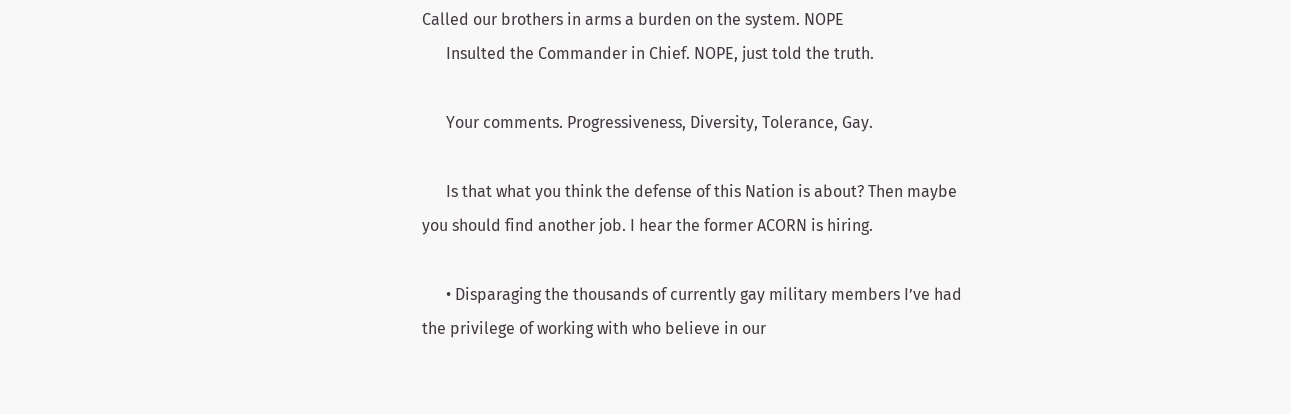Called our brothers in arms a burden on the system. NOPE
      Insulted the Commander in Chief. NOPE, just told the truth.

      Your comments. Progressiveness, Diversity, Tolerance, Gay.

      Is that what you think the defense of this Nation is about? Then maybe you should find another job. I hear the former ACORN is hiring.

      • Disparaging the thousands of currently gay military members I’ve had the privilege of working with who believe in our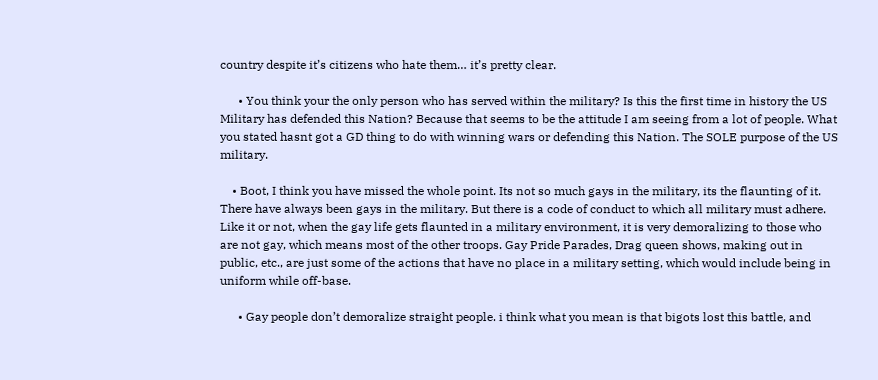country despite it’s citizens who hate them… it’s pretty clear.

      • You think your the only person who has served within the military? Is this the first time in history the US Military has defended this Nation? Because that seems to be the attitude I am seeing from a lot of people. What you stated hasnt got a GD thing to do with winning wars or defending this Nation. The SOLE purpose of the US military.

    • Boot, I think you have missed the whole point. Its not so much gays in the military, its the flaunting of it. There have always been gays in the military. But there is a code of conduct to which all military must adhere. Like it or not, when the gay life gets flaunted in a military environment, it is very demoralizing to those who are not gay, which means most of the other troops. Gay Pride Parades, Drag queen shows, making out in public, etc., are just some of the actions that have no place in a military setting, which would include being in uniform while off-base.

      • Gay people don’t demoralize straight people. i think what you mean is that bigots lost this battle, and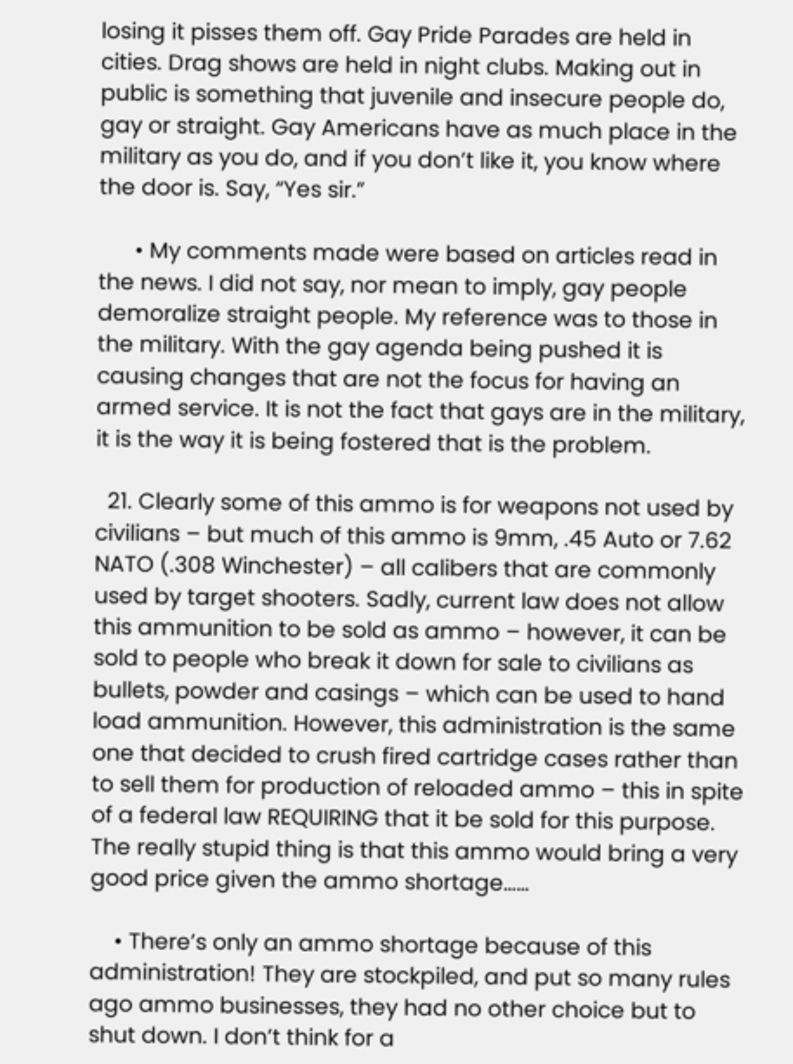losing it pisses them off. Gay Pride Parades are held in cities. Drag shows are held in night clubs. Making out in public is something that juvenile and insecure people do, gay or straight. Gay Americans have as much place in the military as you do, and if you don’t like it, you know where the door is. Say, “Yes sir.”

      • My comments made were based on articles read in the news. I did not say, nor mean to imply, gay people demoralize straight people. My reference was to those in the military. With the gay agenda being pushed it is causing changes that are not the focus for having an armed service. It is not the fact that gays are in the military, it is the way it is being fostered that is the problem.

  21. Clearly some of this ammo is for weapons not used by civilians – but much of this ammo is 9mm, .45 Auto or 7.62 NATO (.308 Winchester) – all calibers that are commonly used by target shooters. Sadly, current law does not allow this ammunition to be sold as ammo – however, it can be sold to people who break it down for sale to civilians as bullets, powder and casings – which can be used to hand load ammunition. However, this administration is the same one that decided to crush fired cartridge cases rather than to sell them for production of reloaded ammo – this in spite of a federal law REQUIRING that it be sold for this purpose. The really stupid thing is that this ammo would bring a very good price given the ammo shortage……

    • There’s only an ammo shortage because of this administration! They are stockpiled, and put so many rules ago ammo businesses, they had no other choice but to shut down. I don’t think for a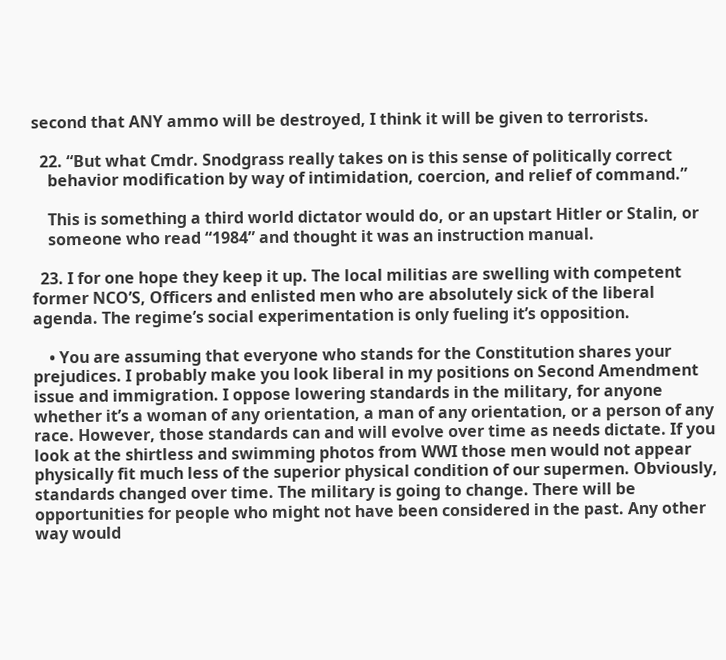second that ANY ammo will be destroyed, I think it will be given to terrorists.

  22. “But what Cmdr. Snodgrass really takes on is this sense of politically correct
    behavior modification by way of intimidation, coercion, and relief of command.”

    This is something a third world dictator would do, or an upstart Hitler or Stalin, or
    someone who read “1984” and thought it was an instruction manual.

  23. I for one hope they keep it up. The local militias are swelling with competent former NCO’S, Officers and enlisted men who are absolutely sick of the liberal agenda. The regime’s social experimentation is only fueling it’s opposition.

    • You are assuming that everyone who stands for the Constitution shares your prejudices. I probably make you look liberal in my positions on Second Amendment issue and immigration. I oppose lowering standards in the military, for anyone whether it’s a woman of any orientation, a man of any orientation, or a person of any race. However, those standards can and will evolve over time as needs dictate. If you look at the shirtless and swimming photos from WWI those men would not appear physically fit much less of the superior physical condition of our supermen. Obviously, standards changed over time. The military is going to change. There will be opportunities for people who might not have been considered in the past. Any other way would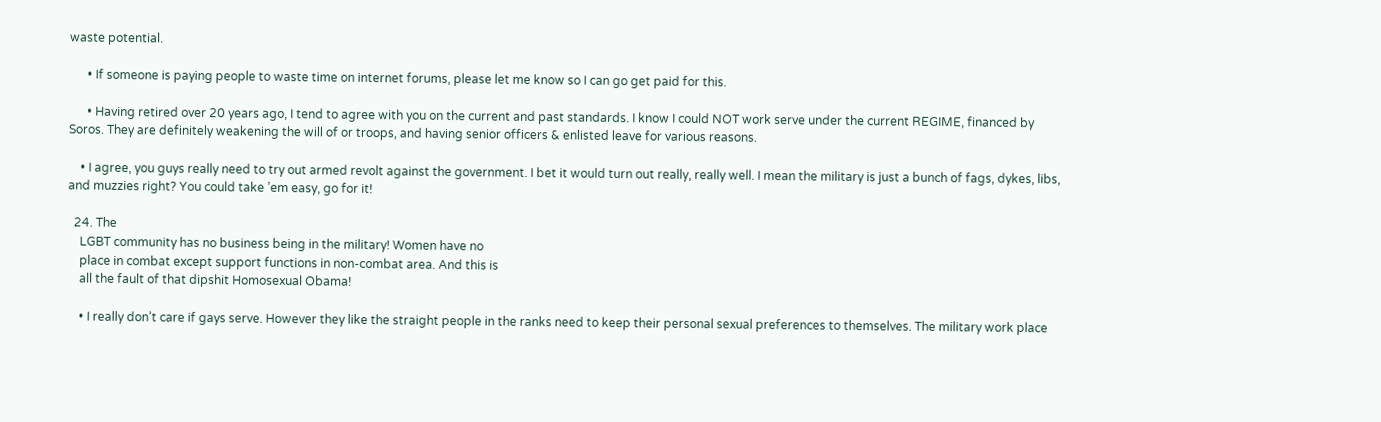waste potential.

      • If someone is paying people to waste time on internet forums, please let me know so I can go get paid for this.

      • Having retired over 20 years ago, I tend to agree with you on the current and past standards. I know I could NOT work serve under the current REGIME, financed by Soros. They are definitely weakening the will of or troops, and having senior officers & enlisted leave for various reasons.

    • I agree, you guys really need to try out armed revolt against the government. I bet it would turn out really, really well. I mean the military is just a bunch of fags, dykes, libs, and muzzies right? You could take ’em easy, go for it!

  24. The
    LGBT community has no business being in the military! Women have no
    place in combat except support functions in non-combat area. And this is
    all the fault of that dipshit Homosexual Obama!

    • I really don’t care if gays serve. However they like the straight people in the ranks need to keep their personal sexual preferences to themselves. The military work place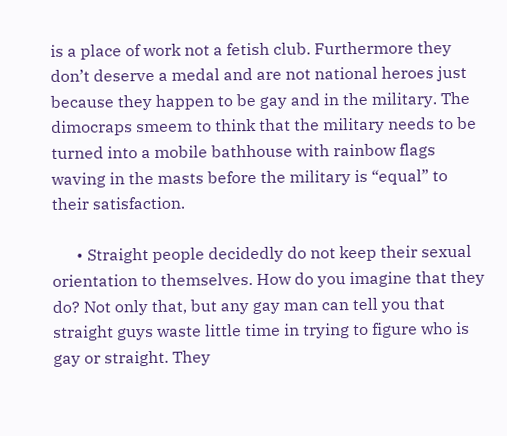is a place of work not a fetish club. Furthermore they don’t deserve a medal and are not national heroes just because they happen to be gay and in the military. The dimocraps smeem to think that the military needs to be turned into a mobile bathhouse with rainbow flags waving in the masts before the military is “equal” to their satisfaction.

      • Straight people decidedly do not keep their sexual orientation to themselves. How do you imagine that they do? Not only that, but any gay man can tell you that straight guys waste little time in trying to figure who is gay or straight. They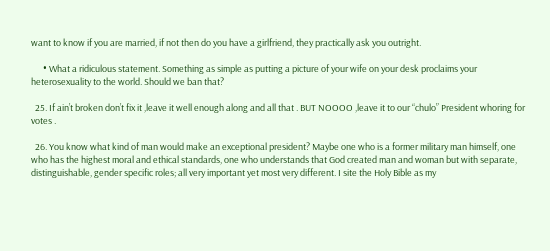want to know if you are married, if not then do you have a girlfriend, they practically ask you outright.

      • What a ridiculous statement. Something as simple as putting a picture of your wife on your desk proclaims your heterosexuality to the world. Should we ban that?

  25. If ain’t broken don’t fix it ,leave it well enough along and all that . BUT NOOOO ,leave it to our “chulo” President whoring for votes .

  26. You know what kind of man would make an exceptional president? Maybe one who is a former military man himself, one who has the highest moral and ethical standards, one who understands that God created man and woman but with separate, distinguishable, gender specific roles; all very important yet most very different. I site the Holy Bible as my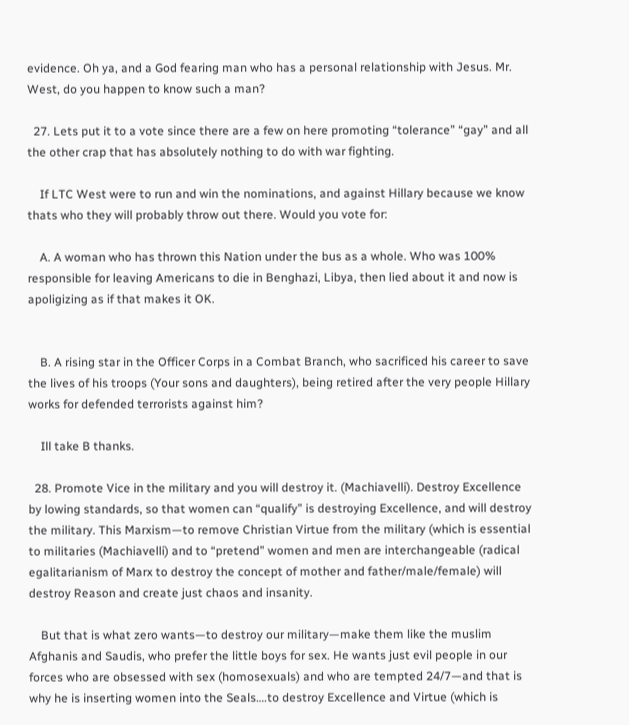evidence. Oh ya, and a God fearing man who has a personal relationship with Jesus. Mr. West, do you happen to know such a man?

  27. Lets put it to a vote since there are a few on here promoting “tolerance” “gay” and all the other crap that has absolutely nothing to do with war fighting.

    If LTC West were to run and win the nominations, and against Hillary because we know thats who they will probably throw out there. Would you vote for:

    A. A woman who has thrown this Nation under the bus as a whole. Who was 100% responsible for leaving Americans to die in Benghazi, Libya, then lied about it and now is apoligizing as if that makes it OK.


    B. A rising star in the Officer Corps in a Combat Branch, who sacrificed his career to save the lives of his troops (Your sons and daughters), being retired after the very people Hillary works for defended terrorists against him?

    Ill take B thanks.

  28. Promote Vice in the military and you will destroy it. (Machiavelli). Destroy Excellence by lowing standards, so that women can “qualify” is destroying Excellence, and will destroy the military. This Marxism—to remove Christian Virtue from the military (which is essential to militaries (Machiavelli) and to “pretend” women and men are interchangeable (radical egalitarianism of Marx to destroy the concept of mother and father/male/female) will destroy Reason and create just chaos and insanity.

    But that is what zero wants—to destroy our military—make them like the muslim Afghanis and Saudis, who prefer the little boys for sex. He wants just evil people in our forces who are obsessed with sex (homosexuals) and who are tempted 24/7—and that is why he is inserting women into the Seals….to destroy Excellence and Virtue (which is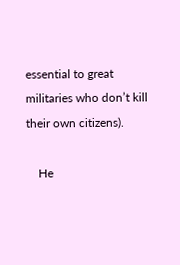essential to great militaries who don’t kill their own citizens).

    He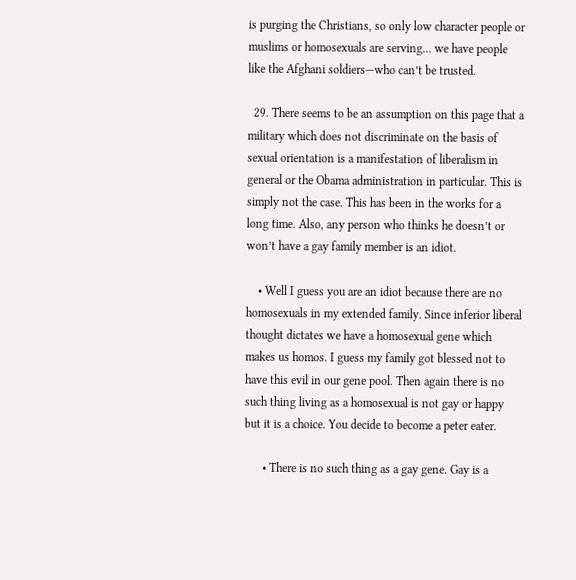is purging the Christians, so only low character people or muslims or homosexuals are serving… we have people like the Afghani soldiers—who can’t be trusted.

  29. There seems to be an assumption on this page that a military which does not discriminate on the basis of sexual orientation is a manifestation of liberalism in general or the Obama administration in particular. This is simply not the case. This has been in the works for a long time. Also, any person who thinks he doesn’t or won’t have a gay family member is an idiot.

    • Well I guess you are an idiot because there are no homosexuals in my extended family. Since inferior liberal thought dictates we have a homosexual gene which makes us homos. I guess my family got blessed not to have this evil in our gene pool. Then again there is no such thing living as a homosexual is not gay or happy but it is a choice. You decide to become a peter eater.

      • There is no such thing as a gay gene. Gay is a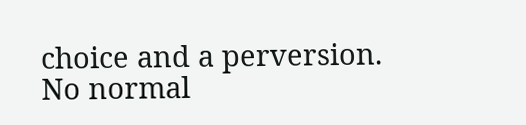choice and a perversion. No normal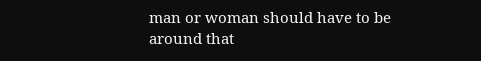man or woman should have to be around that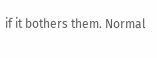if it bothers them. Normal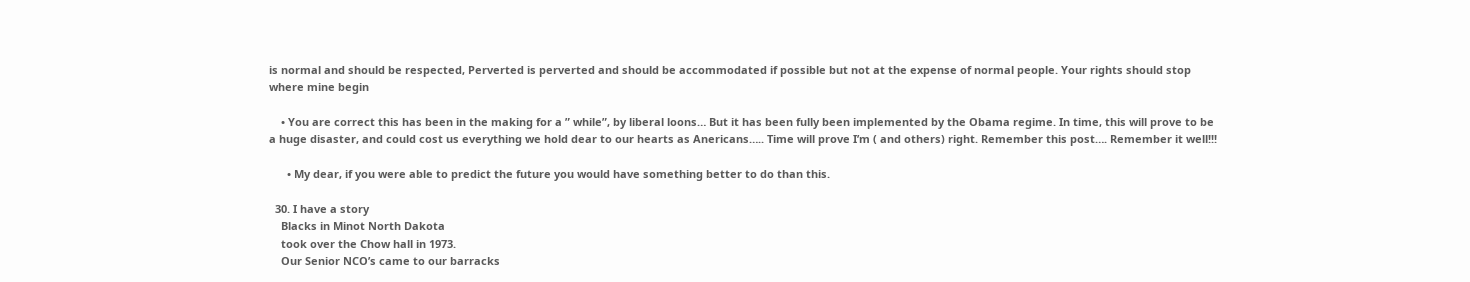is normal and should be respected, Perverted is perverted and should be accommodated if possible but not at the expense of normal people. Your rights should stop where mine begin

    • You are correct this has been in the making for a ” while”, by liberal loons… But it has been fully been implemented by the Obama regime. In time, this will prove to be a huge disaster, and could cost us everything we hold dear to our hearts as Anericans….. Time will prove I’m ( and others) right. Remember this post…. Remember it well!!!

      • My dear, if you were able to predict the future you would have something better to do than this.

  30. I have a story
    Blacks in Minot North Dakota
    took over the Chow hall in 1973.
    Our Senior NCO’s came to our barracks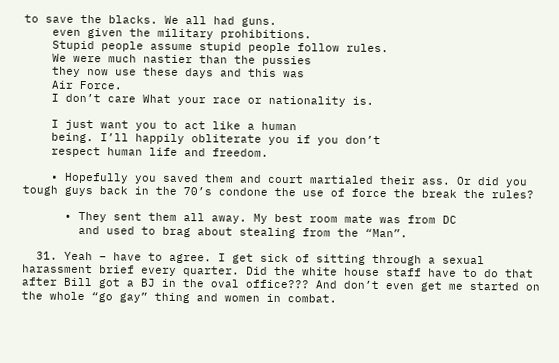to save the blacks. We all had guns.
    even given the military prohibitions.
    Stupid people assume stupid people follow rules.
    We were much nastier than the pussies
    they now use these days and this was
    Air Force.
    I don’t care What your race or nationality is.

    I just want you to act like a human
    being. I’ll happily obliterate you if you don’t
    respect human life and freedom.

    • Hopefully you saved them and court martialed their ass. Or did you tough guys back in the 70’s condone the use of force the break the rules?

      • They sent them all away. My best room mate was from DC
        and used to brag about stealing from the “Man”.

  31. Yeah – have to agree. I get sick of sitting through a sexual harassment brief every quarter. Did the white house staff have to do that after Bill got a BJ in the oval office??? And don’t even get me started on the whole “go gay” thing and women in combat.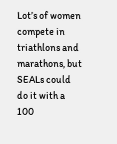Lot’s of women compete in triathlons and marathons, but SEALs could do it with a 100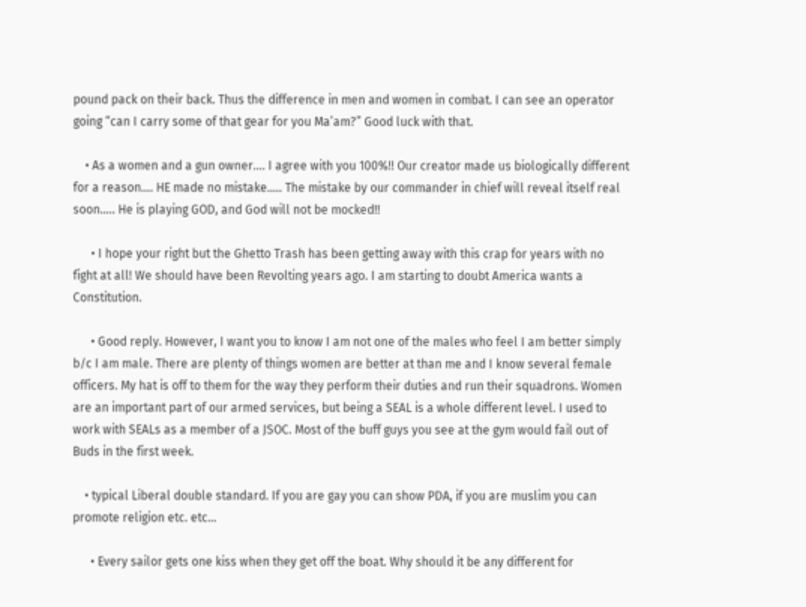pound pack on their back. Thus the difference in men and women in combat. I can see an operator going “can I carry some of that gear for you Ma’am?” Good luck with that.

    • As a women and a gun owner…. I agree with you 100%!! Our creator made us biologically different for a reason…. HE made no mistake….. The mistake by our commander in chief will reveal itself real soon….. He is playing GOD, and God will not be mocked!!

      • I hope your right but the Ghetto Trash has been getting away with this crap for years with no fight at all! We should have been Revolting years ago. I am starting to doubt America wants a Constitution.

      • Good reply. However, I want you to know I am not one of the males who feel I am better simply b/c I am male. There are plenty of things women are better at than me and I know several female officers. My hat is off to them for the way they perform their duties and run their squadrons. Women are an important part of our armed services, but being a SEAL is a whole different level. I used to work with SEALs as a member of a JSOC. Most of the buff guys you see at the gym would fail out of Buds in the first week.

    • typical Liberal double standard. If you are gay you can show PDA, if you are muslim you can promote religion etc. etc…

      • Every sailor gets one kiss when they get off the boat. Why should it be any different for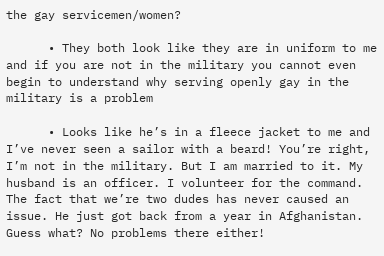the gay servicemen/women?

      • They both look like they are in uniform to me and if you are not in the military you cannot even begin to understand why serving openly gay in the military is a problem

      • Looks like he’s in a fleece jacket to me and I’ve never seen a sailor with a beard! You’re right, I’m not in the military. But I am married to it. My husband is an officer. I volunteer for the command. The fact that we’re two dudes has never caused an issue. He just got back from a year in Afghanistan. Guess what? No problems there either!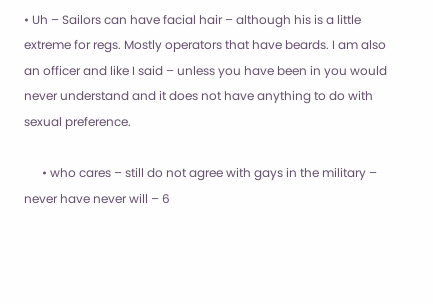• Uh – Sailors can have facial hair – although his is a little extreme for regs. Mostly operators that have beards. I am also an officer and like I said – unless you have been in you would never understand and it does not have anything to do with sexual preference.

      • who cares – still do not agree with gays in the military – never have never will – 6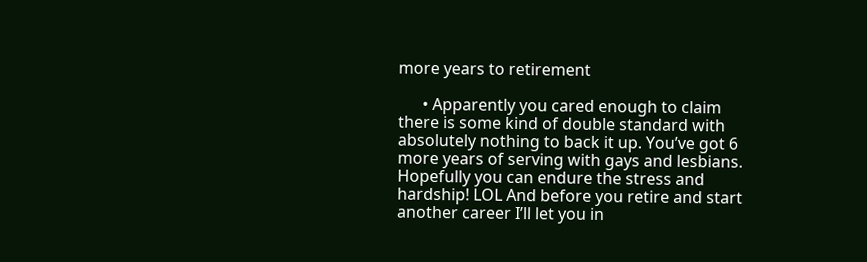more years to retirement

      • Apparently you cared enough to claim there is some kind of double standard with absolutely nothing to back it up. You’ve got 6 more years of serving with gays and lesbians. Hopefully you can endure the stress and hardship! LOL And before you retire and start another career I’ll let you in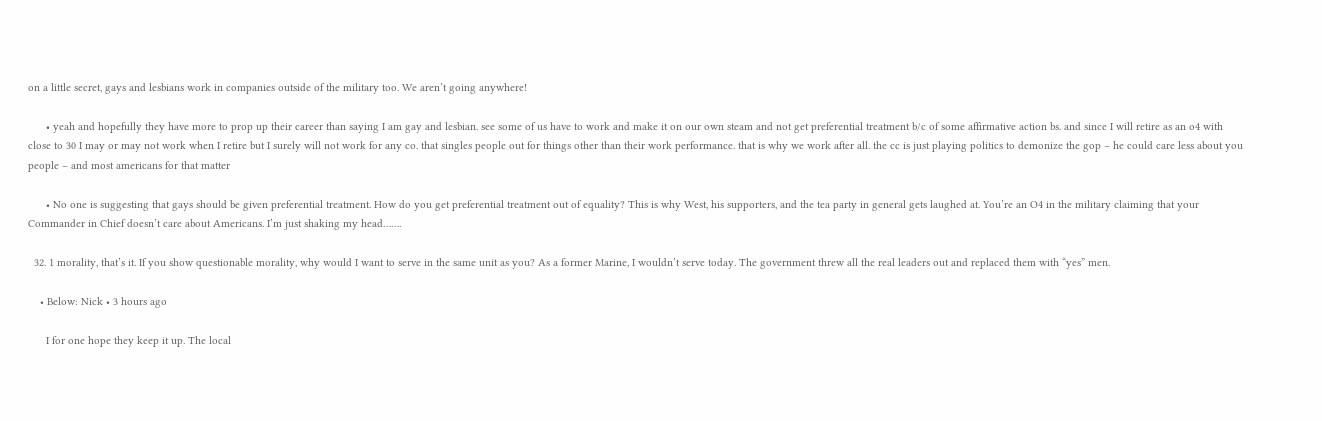on a little secret, gays and lesbians work in companies outside of the military too. We aren’t going anywhere!

      • yeah and hopefully they have more to prop up their career than saying I am gay and lesbian. see some of us have to work and make it on our own steam and not get preferential treatment b/c of some affirmative action bs. and since I will retire as an o4 with close to 30 I may or may not work when I retire but I surely will not work for any co. that singles people out for things other than their work performance. that is why we work after all. the cc is just playing politics to demonize the gop – he could care less about you people – and most americans for that matter

      • No one is suggesting that gays should be given preferential treatment. How do you get preferential treatment out of equality? This is why West, his supporters, and the tea party in general gets laughed at. You’re an O4 in the military claiming that your Commander in Chief doesn’t care about Americans. I’m just shaking my head…….

  32. 1 morality, that’s it. If you show questionable morality, why would I want to serve in the same unit as you? As a former Marine, I wouldn’t serve today. The government threw all the real leaders out and replaced them with “yes” men.

    • Below: Nick • 3 hours ago

      I for one hope they keep it up. The local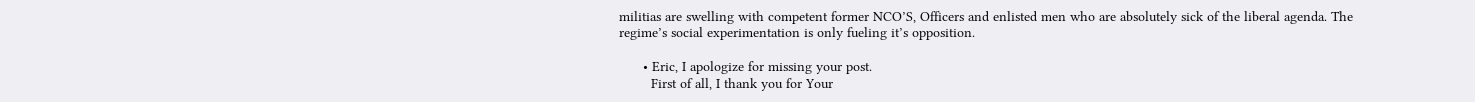militias are swelling with competent former NCO’S, Officers and enlisted men who are absolutely sick of the liberal agenda. The regime’s social experimentation is only fueling it’s opposition.

      • Eric, I apologize for missing your post.
        First of all, I thank you for Your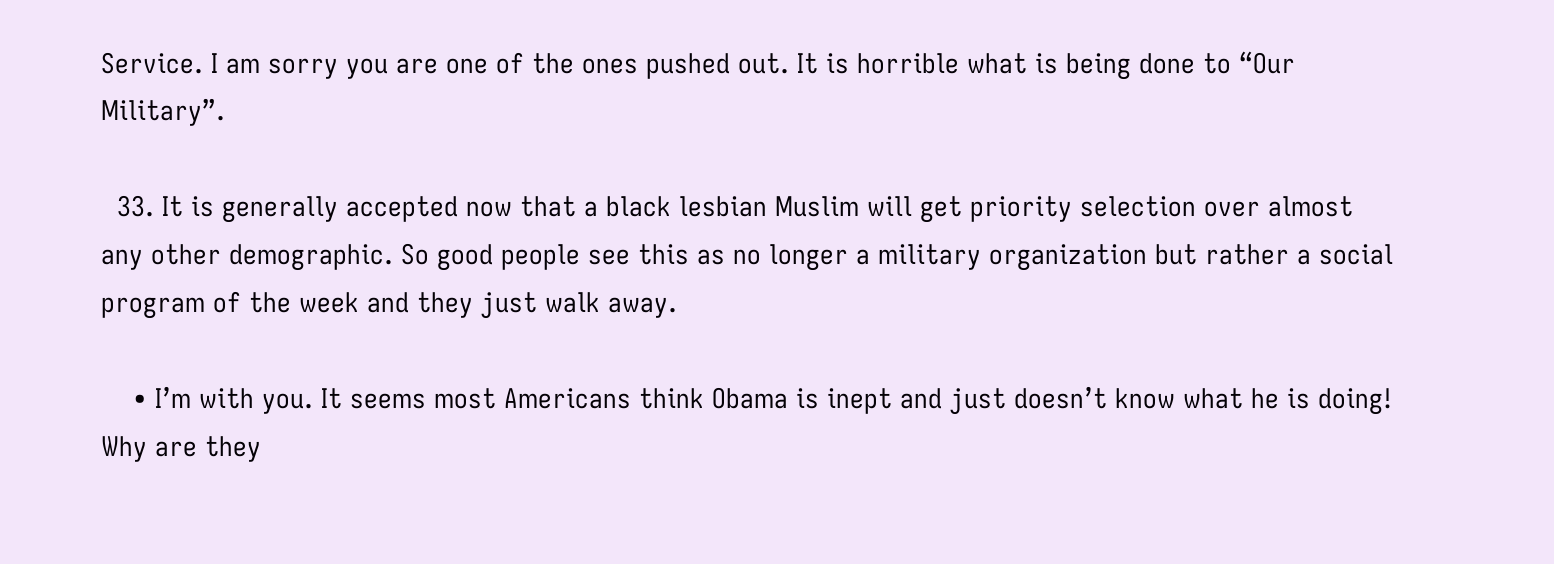Service. I am sorry you are one of the ones pushed out. It is horrible what is being done to “Our Military”.

  33. It is generally accepted now that a black lesbian Muslim will get priority selection over almost any other demographic. So good people see this as no longer a military organization but rather a social program of the week and they just walk away.

    • I’m with you. It seems most Americans think Obama is inept and just doesn’t know what he is doing! Why are they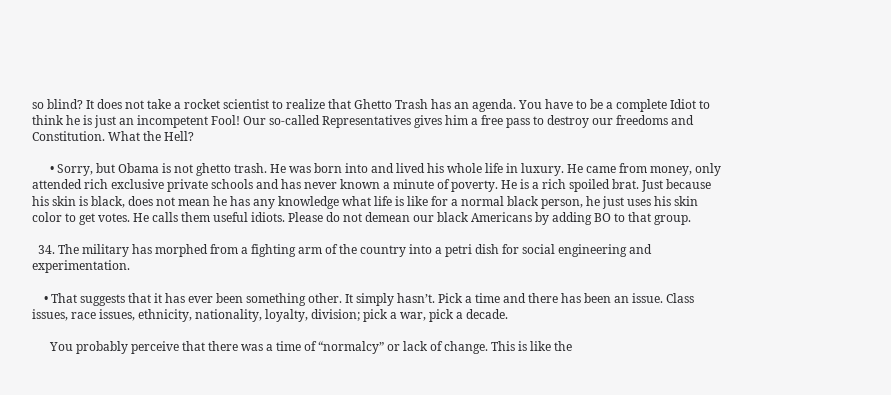so blind? It does not take a rocket scientist to realize that Ghetto Trash has an agenda. You have to be a complete Idiot to think he is just an incompetent Fool! Our so-called Representatives gives him a free pass to destroy our freedoms and Constitution. What the Hell?

      • Sorry, but Obama is not ghetto trash. He was born into and lived his whole life in luxury. He came from money, only attended rich exclusive private schools and has never known a minute of poverty. He is a rich spoiled brat. Just because his skin is black, does not mean he has any knowledge what life is like for a normal black person, he just uses his skin color to get votes. He calls them useful idiots. Please do not demean our black Americans by adding BO to that group.

  34. The military has morphed from a fighting arm of the country into a petri dish for social engineering and experimentation.

    • That suggests that it has ever been something other. It simply hasn’t. Pick a time and there has been an issue. Class issues, race issues, ethnicity, nationality, loyalty, division; pick a war, pick a decade.

      You probably perceive that there was a time of “normalcy” or lack of change. This is like the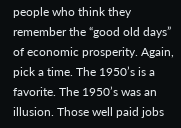people who think they remember the “good old days” of economic prosperity. Again, pick a time. The 1950’s is a favorite. The 1950’s was an illusion. Those well paid jobs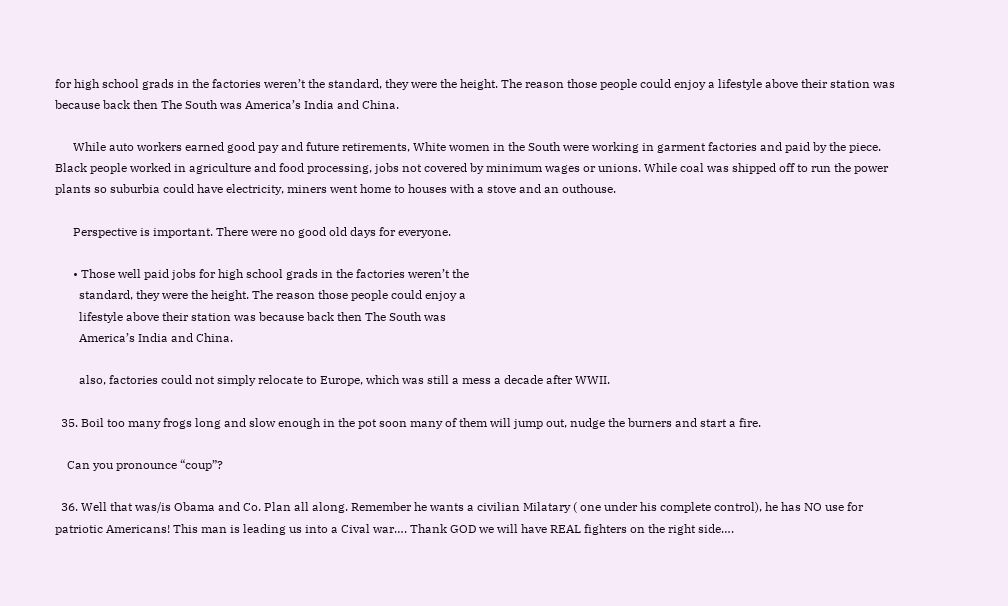for high school grads in the factories weren’t the standard, they were the height. The reason those people could enjoy a lifestyle above their station was because back then The South was America’s India and China.

      While auto workers earned good pay and future retirements, White women in the South were working in garment factories and paid by the piece. Black people worked in agriculture and food processing, jobs not covered by minimum wages or unions. While coal was shipped off to run the power plants so suburbia could have electricity, miners went home to houses with a stove and an outhouse.

      Perspective is important. There were no good old days for everyone.

      • Those well paid jobs for high school grads in the factories weren’t the
        standard, they were the height. The reason those people could enjoy a
        lifestyle above their station was because back then The South was
        America’s India and China.

        also, factories could not simply relocate to Europe, which was still a mess a decade after WWII.

  35. Boil too many frogs long and slow enough in the pot soon many of them will jump out, nudge the burners and start a fire.

    Can you pronounce “coup”?

  36. Well that was/is Obama and Co. Plan all along. Remember he wants a civilian Milatary ( one under his complete control), he has NO use for patriotic Americans! This man is leading us into a Cival war…. Thank GOD we will have REAL fighters on the right side….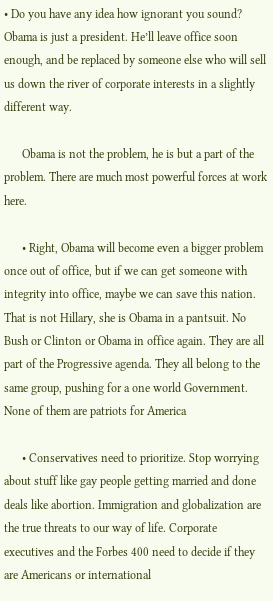• Do you have any idea how ignorant you sound? Obama is just a president. He’ll leave office soon enough, and be replaced by someone else who will sell us down the river of corporate interests in a slightly different way.

      Obama is not the problem, he is but a part of the problem. There are much most powerful forces at work here.

      • Right, Obama will become even a bigger problem once out of office, but if we can get someone with integrity into office, maybe we can save this nation. That is not Hillary, she is Obama in a pantsuit. No Bush or Clinton or Obama in office again. They are all part of the Progressive agenda. They all belong to the same group, pushing for a one world Government. None of them are patriots for America

      • Conservatives need to prioritize. Stop worrying about stuff like gay people getting married and done deals like abortion. Immigration and globalization are the true threats to our way of life. Corporate executives and the Forbes 400 need to decide if they are Americans or international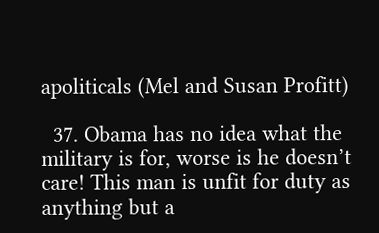apoliticals (Mel and Susan Profitt)

  37. Obama has no idea what the military is for, worse is he doesn’t care! This man is unfit for duty as anything but a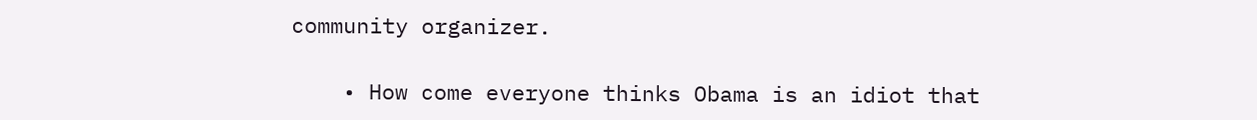community organizer.

    • How come everyone thinks Obama is an idiot that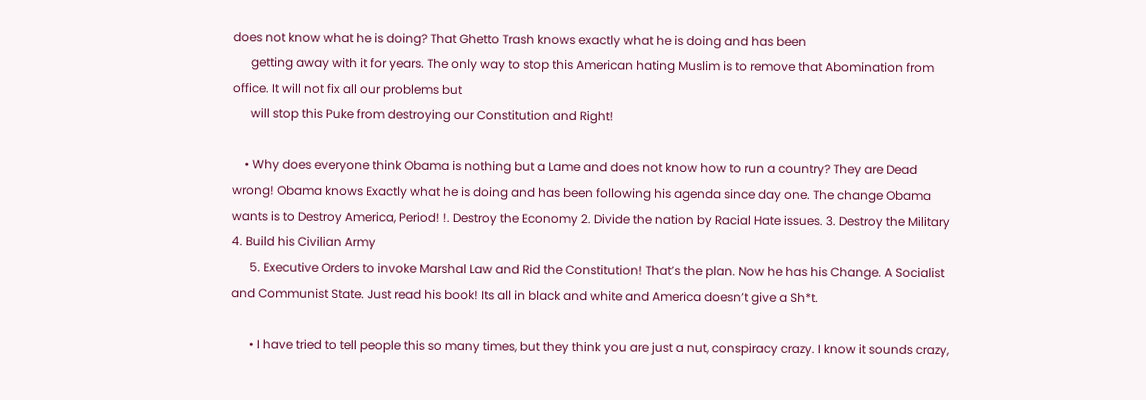does not know what he is doing? That Ghetto Trash knows exactly what he is doing and has been
      getting away with it for years. The only way to stop this American hating Muslim is to remove that Abomination from office. It will not fix all our problems but
      will stop this Puke from destroying our Constitution and Right!

    • Why does everyone think Obama is nothing but a Lame and does not know how to run a country? They are Dead wrong! Obama knows Exactly what he is doing and has been following his agenda since day one. The change Obama wants is to Destroy America, Period! !. Destroy the Economy 2. Divide the nation by Racial Hate issues. 3. Destroy the Military 4. Build his Civilian Army
      5. Executive Orders to invoke Marshal Law and Rid the Constitution! That’s the plan. Now he has his Change. A Socialist and Communist State. Just read his book! Its all in black and white and America doesn’t give a Sh*t.

      • I have tried to tell people this so many times, but they think you are just a nut, conspiracy crazy. I know it sounds crazy,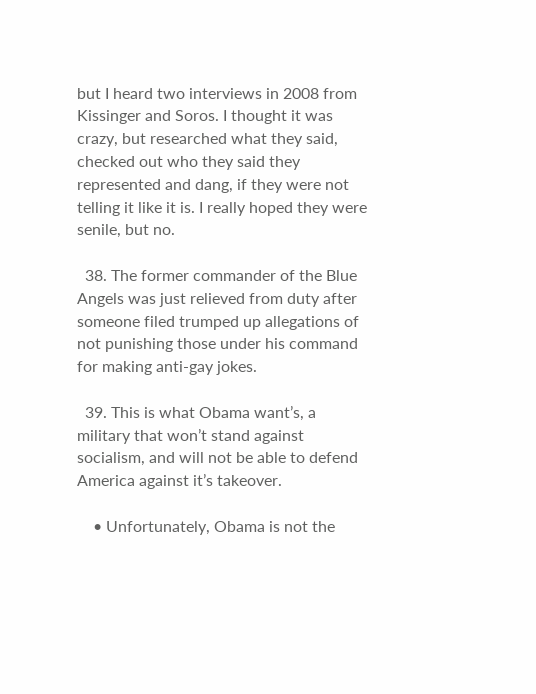but I heard two interviews in 2008 from Kissinger and Soros. I thought it was crazy, but researched what they said, checked out who they said they represented and dang, if they were not telling it like it is. I really hoped they were senile, but no.

  38. The former commander of the Blue Angels was just relieved from duty after someone filed trumped up allegations of not punishing those under his command for making anti-gay jokes.

  39. This is what Obama want’s, a military that won’t stand against socialism, and will not be able to defend America against it’s takeover.

    • Unfortunately, Obama is not the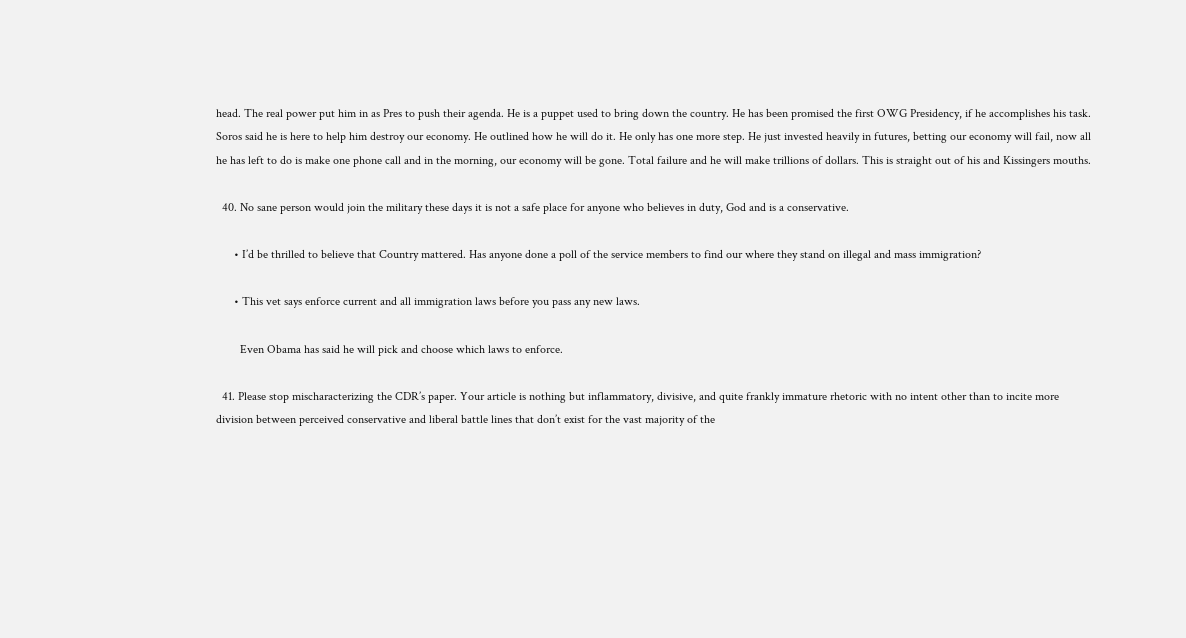head. The real power put him in as Pres to push their agenda. He is a puppet used to bring down the country. He has been promised the first OWG Presidency, if he accomplishes his task. Soros said he is here to help him destroy our economy. He outlined how he will do it. He only has one more step. He just invested heavily in futures, betting our economy will fail, now all he has left to do is make one phone call and in the morning, our economy will be gone. Total failure and he will make trillions of dollars. This is straight out of his and Kissingers mouths.

  40. No sane person would join the military these days it is not a safe place for anyone who believes in duty, God and is a conservative.

      • I’d be thrilled to believe that Country mattered. Has anyone done a poll of the service members to find our where they stand on illegal and mass immigration?

      • This vet says enforce current and all immigration laws before you pass any new laws.

        Even Obama has said he will pick and choose which laws to enforce.

  41. Please stop mischaracterizing the CDR’s paper. Your article is nothing but inflammatory, divisive, and quite frankly immature rhetoric with no intent other than to incite more division between perceived conservative and liberal battle lines that don’t exist for the vast majority of the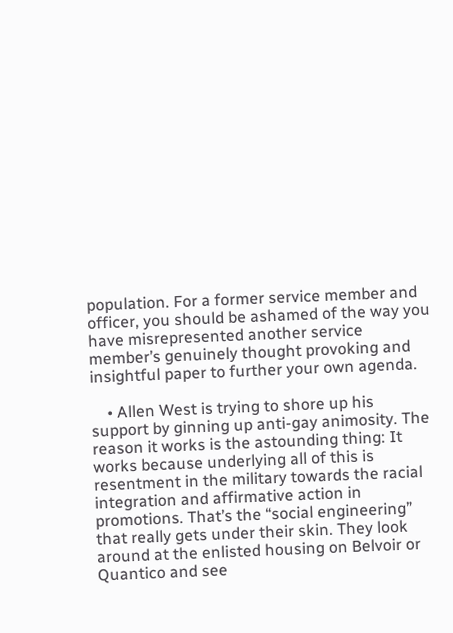population. For a former service member and officer, you should be ashamed of the way you have misrepresented another service member’s genuinely thought provoking and insightful paper to further your own agenda.

    • Allen West is trying to shore up his support by ginning up anti-gay animosity. The reason it works is the astounding thing: It works because underlying all of this is resentment in the military towards the racial integration and affirmative action in promotions. That’s the “social engineering” that really gets under their skin. They look around at the enlisted housing on Belvoir or Quantico and see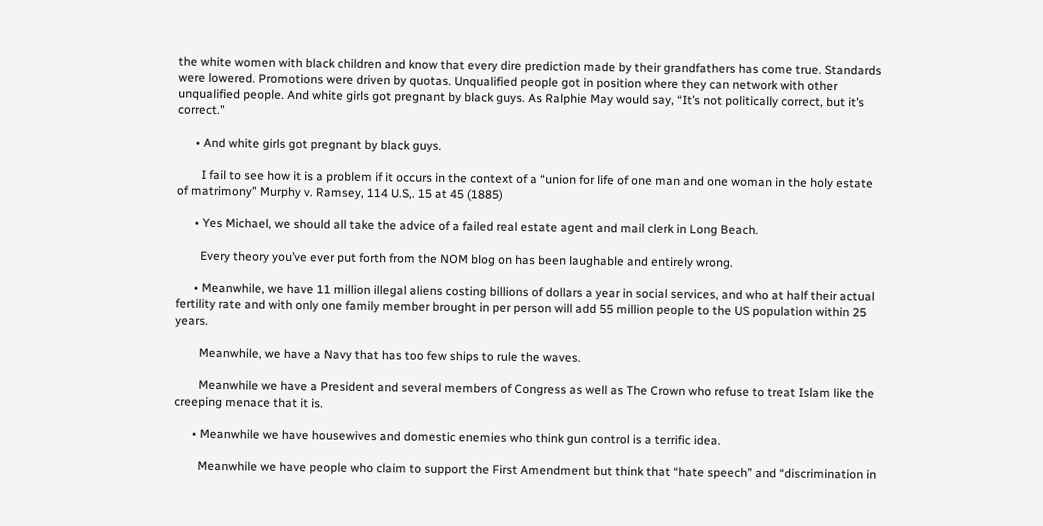the white women with black children and know that every dire prediction made by their grandfathers has come true. Standards were lowered. Promotions were driven by quotas. Unqualified people got in position where they can network with other unqualified people. And white girls got pregnant by black guys. As Ralphie May would say, “It’s not politically correct, but it’s correct.”

      • And white girls got pregnant by black guys.

        I fail to see how it is a problem if it occurs in the context of a “union for life of one man and one woman in the holy estate of matrimony” Murphy v. Ramsey, 114 U.S,. 15 at 45 (1885)

      • Yes Michael, we should all take the advice of a failed real estate agent and mail clerk in Long Beach.

        Every theory you’ve ever put forth from the NOM blog on has been laughable and entirely wrong.

      • Meanwhile, we have 11 million illegal aliens costing billions of dollars a year in social services, and who at half their actual fertility rate and with only one family member brought in per person will add 55 million people to the US population within 25 years.

        Meanwhile, we have a Navy that has too few ships to rule the waves.

        Meanwhile we have a President and several members of Congress as well as The Crown who refuse to treat Islam like the creeping menace that it is.

      • Meanwhile we have housewives and domestic enemies who think gun control is a terrific idea.

        Meanwhile we have people who claim to support the First Amendment but think that “hate speech” and “discrimination in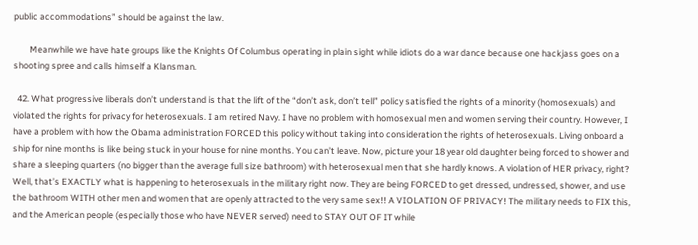public accommodations” should be against the law.

        Meanwhile we have hate groups like the Knights Of Columbus operating in plain sight while idiots do a war dance because one hackjass goes on a shooting spree and calls himself a Klansman.

  42. What progressive liberals don’t understand is that the lift of the “don’t ask, don’t tell” policy satisfied the rights of a minority (homosexuals) and violated the rights for privacy for heterosexuals. I am retired Navy. I have no problem with homosexual men and women serving their country. However, I have a problem with how the Obama administration FORCED this policy without taking into consideration the rights of heterosexuals. Living onboard a ship for nine months is like being stuck in your house for nine months. You can’t leave. Now, picture your 18 year old daughter being forced to shower and share a sleeping quarters (no bigger than the average full size bathroom) with heterosexual men that she hardly knows. A violation of HER privacy, right? Well, that’s EXACTLY what is happening to heterosexuals in the military right now. They are being FORCED to get dressed, undressed, shower, and use the bathroom WITH other men and women that are openly attracted to the very same sex!! A VIOLATION OF PRIVACY! The military needs to FIX this, and the American people (especially those who have NEVER served) need to STAY OUT OF IT while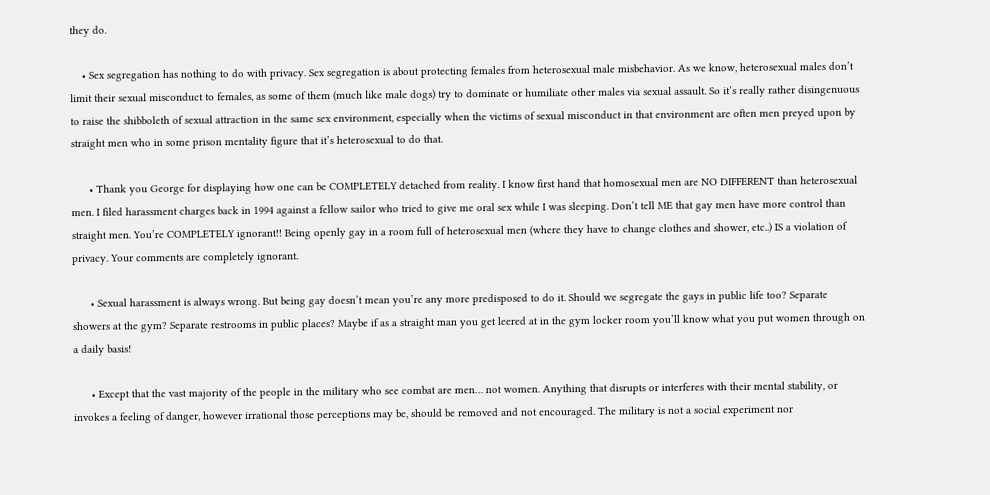they do.

    • Sex segregation has nothing to do with privacy. Sex segregation is about protecting females from heterosexual male misbehavior. As we know, heterosexual males don’t limit their sexual misconduct to females, as some of them (much like male dogs) try to dominate or humiliate other males via sexual assault. So it’s really rather disingenuous to raise the shibboleth of sexual attraction in the same sex environment, especially when the victims of sexual misconduct in that environment are often men preyed upon by straight men who in some prison mentality figure that it’s heterosexual to do that.

      • Thank you George for displaying how one can be COMPLETELY detached from reality. I know first hand that homosexual men are NO DIFFERENT than heterosexual men. I filed harassment charges back in 1994 against a fellow sailor who tried to give me oral sex while I was sleeping. Don’t tell ME that gay men have more control than straight men. You’re COMPLETELY ignorant!! Being openly gay in a room full of heterosexual men (where they have to change clothes and shower, etc..) IS a violation of privacy. Your comments are completely ignorant.

      • Sexual harassment is always wrong. But being gay doesn’t mean you’re any more predisposed to do it. Should we segregate the gays in public life too? Separate showers at the gym? Separate restrooms in public places? Maybe if as a straight man you get leered at in the gym locker room you’ll know what you put women through on a daily basis!

      • Except that the vast majority of the people in the military who see combat are men… not women. Anything that disrupts or interferes with their mental stability, or invokes a feeling of danger, however irrational those perceptions may be, should be removed and not encouraged. The military is not a social experiment nor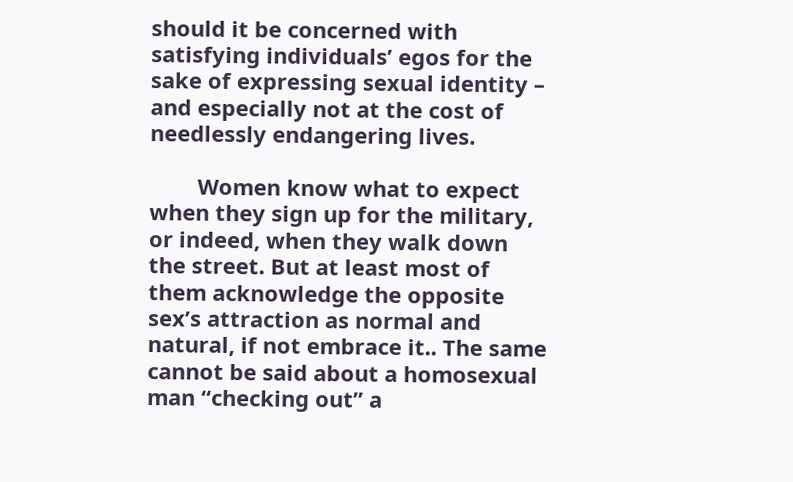should it be concerned with satisfying individuals’ egos for the sake of expressing sexual identity – and especially not at the cost of needlessly endangering lives.

        Women know what to expect when they sign up for the military, or indeed, when they walk down the street. But at least most of them acknowledge the opposite sex’s attraction as normal and natural, if not embrace it.. The same cannot be said about a homosexual man “checking out” a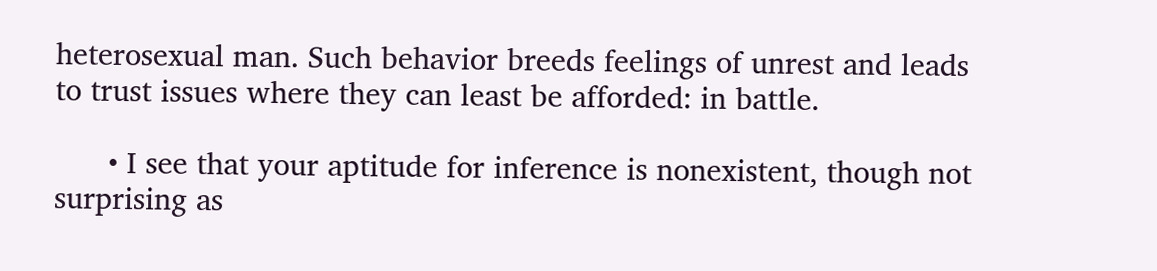heterosexual man. Such behavior breeds feelings of unrest and leads to trust issues where they can least be afforded: in battle.

      • I see that your aptitude for inference is nonexistent, though not surprising as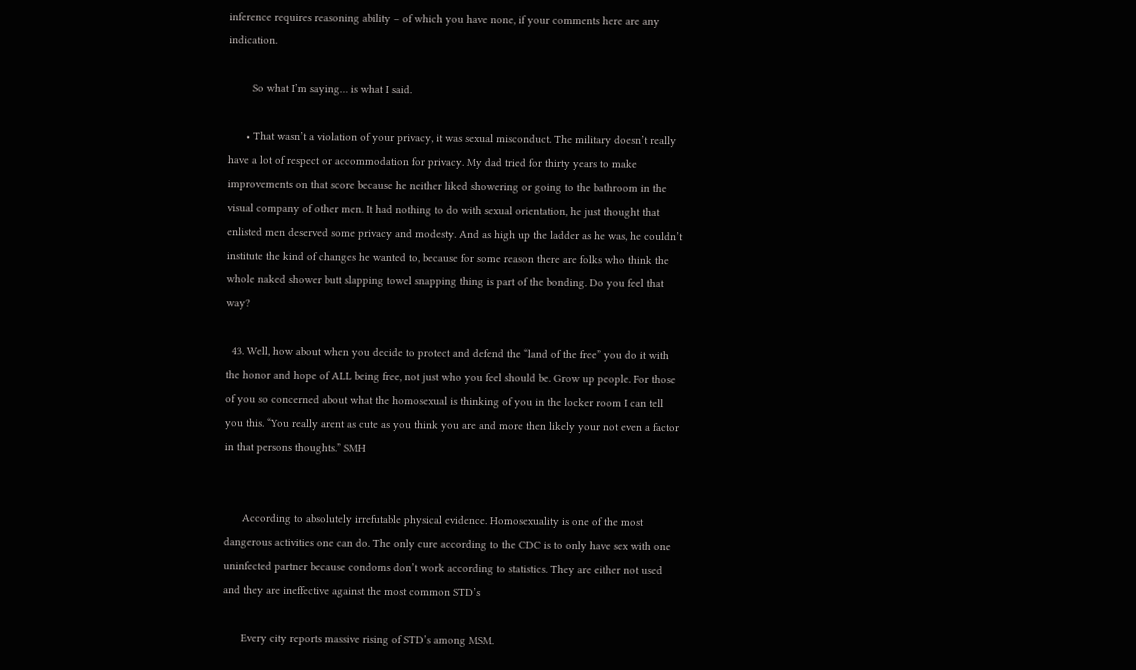inference requires reasoning ability – of which you have none, if your comments here are any indication.

        So what I’m saying… is what I said.

      • That wasn’t a violation of your privacy, it was sexual misconduct. The military doesn’t really have a lot of respect or accommodation for privacy. My dad tried for thirty years to make improvements on that score because he neither liked showering or going to the bathroom in the visual company of other men. It had nothing to do with sexual orientation, he just thought that enlisted men deserved some privacy and modesty. And as high up the ladder as he was, he couldn’t institute the kind of changes he wanted to, because for some reason there are folks who think the whole naked shower butt slapping towel snapping thing is part of the bonding. Do you feel that way?

  43. Well, how about when you decide to protect and defend the “land of the free” you do it with the honor and hope of ALL being free, not just who you feel should be. Grow up people. For those of you so concerned about what the homosexual is thinking of you in the locker room I can tell you this. “You really arent as cute as you think you are and more then likely your not even a factor in that persons thoughts.” SMH


      According to absolutely irrefutable physical evidence. Homosexuality is one of the most dangerous activities one can do. The only cure according to the CDC is to only have sex with one uninfected partner because condoms don’t work according to statistics. They are either not used and they are ineffective against the most common STD’s

      Every city reports massive rising of STD’s among MSM.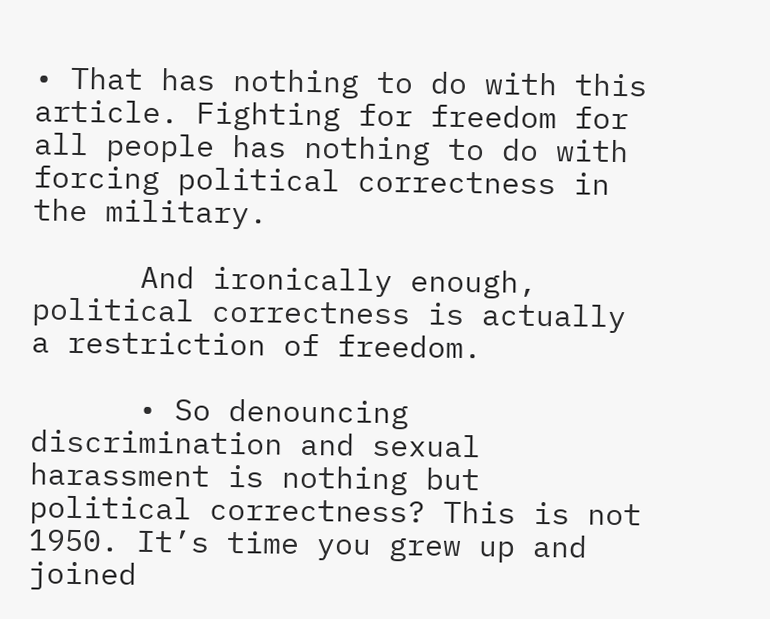• That has nothing to do with this article. Fighting for freedom for all people has nothing to do with forcing political correctness in the military.

      And ironically enough, political correctness is actually a restriction of freedom.

      • So denouncing discrimination and sexual harassment is nothing but political correctness? This is not 1950. It’s time you grew up and joined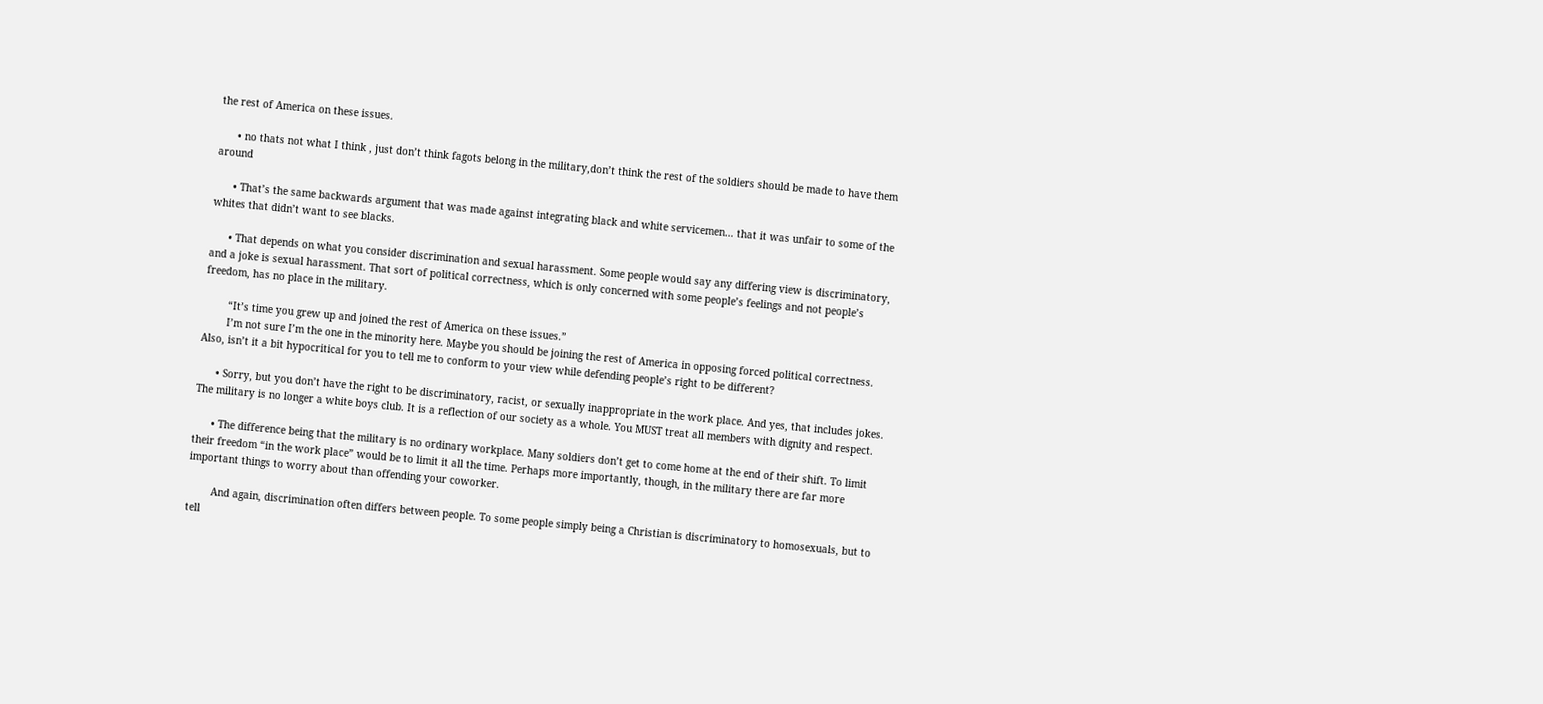the rest of America on these issues.

      • no thats not what I think , just don’t think fagots belong in the military,don’t think the rest of the soldiers should be made to have them around

      • That’s the same backwards argument that was made against integrating black and white servicemen… that it was unfair to some of the whites that didn’t want to see blacks.

      • That depends on what you consider discrimination and sexual harassment. Some people would say any differing view is discriminatory, and a joke is sexual harassment. That sort of political correctness, which is only concerned with some people’s feelings and not people’s freedom, has no place in the military.

        “It’s time you grew up and joined the rest of America on these issues.”
        I’m not sure I’m the one in the minority here. Maybe you should be joining the rest of America in opposing forced political correctness. Also, isn’t it a bit hypocritical for you to tell me to conform to your view while defending people’s right to be different?

      • Sorry, but you don’t have the right to be discriminatory, racist, or sexually inappropriate in the work place. And yes, that includes jokes. The military is no longer a white boys club. It is a reflection of our society as a whole. You MUST treat all members with dignity and respect.

      • The difference being that the military is no ordinary workplace. Many soldiers don’t get to come home at the end of their shift. To limit their freedom “in the work place” would be to limit it all the time. Perhaps more importantly, though, in the military there are far more important things to worry about than offending your coworker.

        And again, discrimination often differs between people. To some people simply being a Christian is discriminatory to homosexuals, but to tell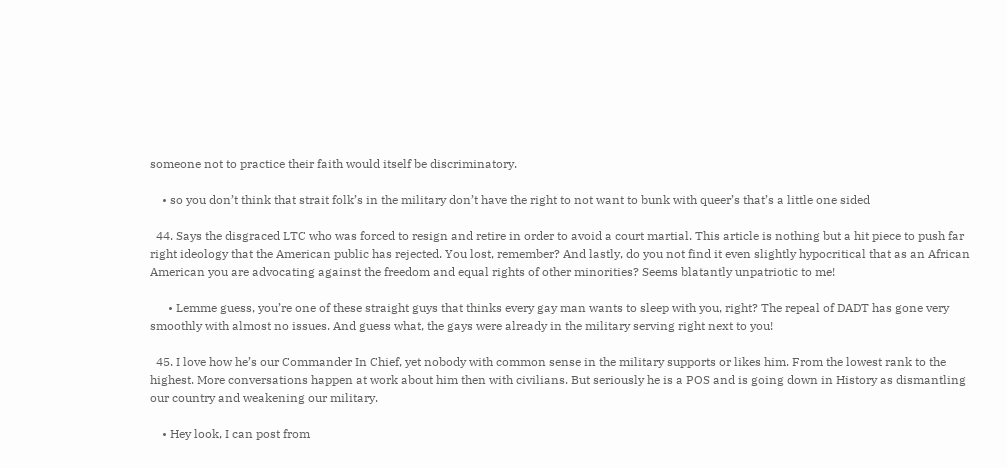someone not to practice their faith would itself be discriminatory.

    • so you don’t think that strait folk’s in the military don’t have the right to not want to bunk with queer’s that’s a little one sided

  44. Says the disgraced LTC who was forced to resign and retire in order to avoid a court martial. This article is nothing but a hit piece to push far right ideology that the American public has rejected. You lost, remember? And lastly, do you not find it even slightly hypocritical that as an African American you are advocating against the freedom and equal rights of other minorities? Seems blatantly unpatriotic to me!

      • Lemme guess, you’re one of these straight guys that thinks every gay man wants to sleep with you, right? The repeal of DADT has gone very smoothly with almost no issues. And guess what, the gays were already in the military serving right next to you!

  45. I love how he’s our Commander In Chief, yet nobody with common sense in the military supports or likes him. From the lowest rank to the highest. More conversations happen at work about him then with civilians. But seriously he is a POS and is going down in History as dismantling our country and weakening our military.

    • Hey look, I can post from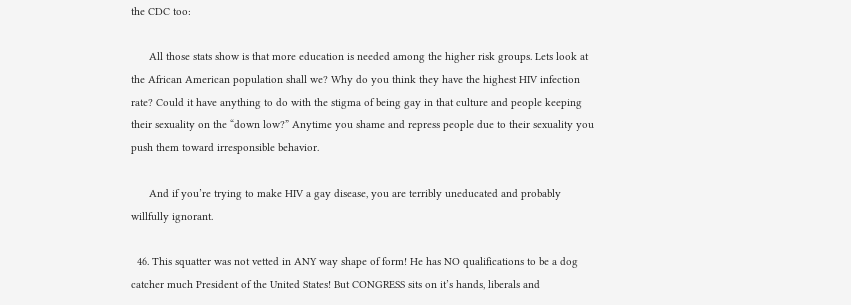the CDC too:

      All those stats show is that more education is needed among the higher risk groups. Lets look at the African American population shall we? Why do you think they have the highest HIV infection rate? Could it have anything to do with the stigma of being gay in that culture and people keeping their sexuality on the “down low?” Anytime you shame and repress people due to their sexuality you push them toward irresponsible behavior.

      And if you’re trying to make HIV a gay disease, you are terribly uneducated and probably willfully ignorant.

  46. This squatter was not vetted in ANY way shape of form! He has NO qualifications to be a dog catcher much President of the United States! But CONGRESS sits on it’s hands, liberals and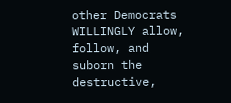other Democrats WILLINGLY allow, follow, and suborn the destructive,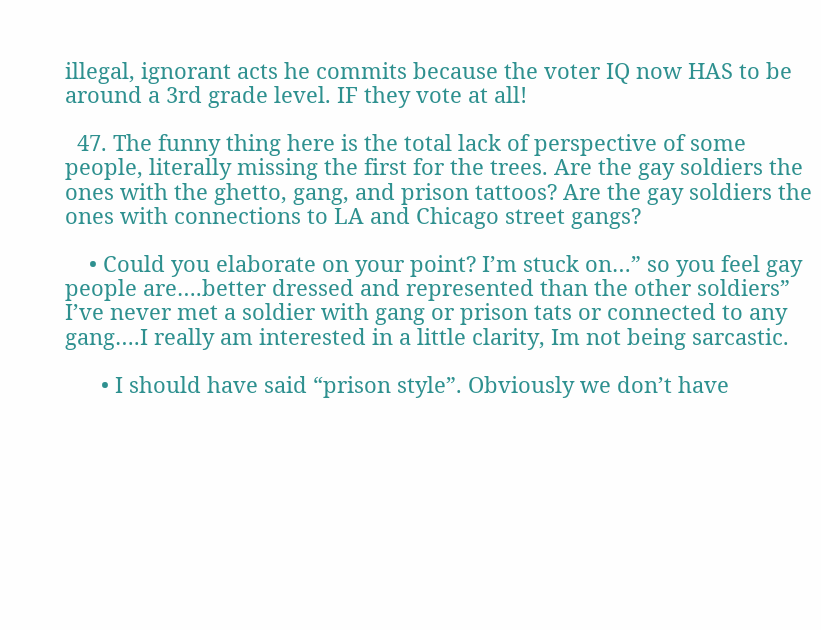illegal, ignorant acts he commits because the voter IQ now HAS to be around a 3rd grade level. IF they vote at all!

  47. The funny thing here is the total lack of perspective of some people, literally missing the first for the trees. Are the gay soldiers the ones with the ghetto, gang, and prison tattoos? Are the gay soldiers the ones with connections to LA and Chicago street gangs?

    • Could you elaborate on your point? I’m stuck on…” so you feel gay people are….better dressed and represented than the other soldiers” I’ve never met a soldier with gang or prison tats or connected to any gang….I really am interested in a little clarity, Im not being sarcastic.

      • I should have said “prison style”. Obviously we don’t have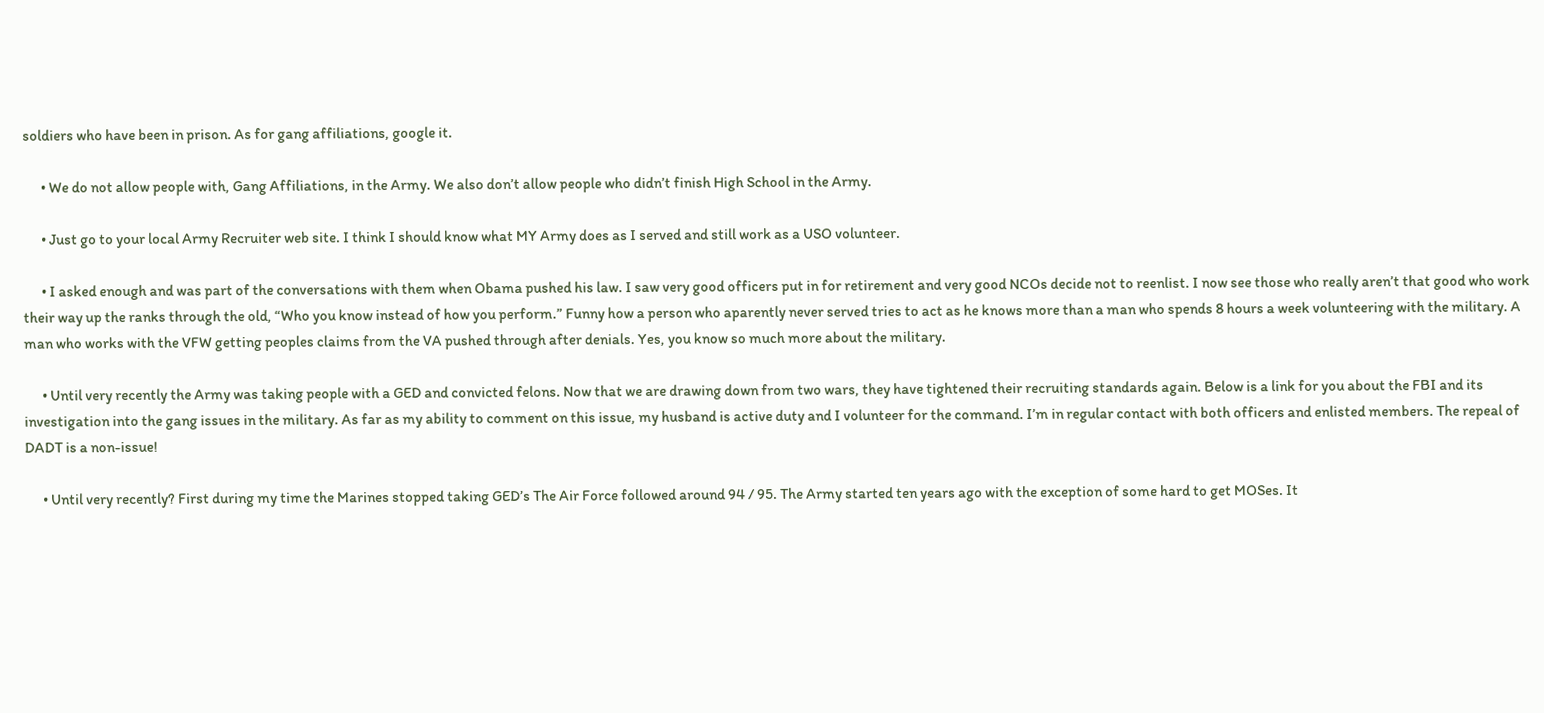soldiers who have been in prison. As for gang affiliations, google it.

      • We do not allow people with, Gang Affiliations, in the Army. We also don’t allow people who didn’t finish High School in the Army.

      • Just go to your local Army Recruiter web site. I think I should know what MY Army does as I served and still work as a USO volunteer.

      • I asked enough and was part of the conversations with them when Obama pushed his law. I saw very good officers put in for retirement and very good NCOs decide not to reenlist. I now see those who really aren’t that good who work their way up the ranks through the old, “Who you know instead of how you perform.” Funny how a person who aparently never served tries to act as he knows more than a man who spends 8 hours a week volunteering with the military. A man who works with the VFW getting peoples claims from the VA pushed through after denials. Yes, you know so much more about the military.

      • Until very recently the Army was taking people with a GED and convicted felons. Now that we are drawing down from two wars, they have tightened their recruiting standards again. Below is a link for you about the FBI and its investigation into the gang issues in the military. As far as my ability to comment on this issue, my husband is active duty and I volunteer for the command. I’m in regular contact with both officers and enlisted members. The repeal of DADT is a non-issue!

      • Until very recently? First during my time the Marines stopped taking GED’s The Air Force followed around 94 / 95. The Army started ten years ago with the exception of some hard to get MOSes. It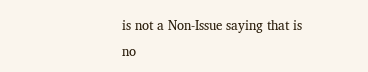is not a Non-Issue saying that is no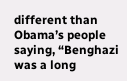different than Obama’s people saying, “Benghazi was a long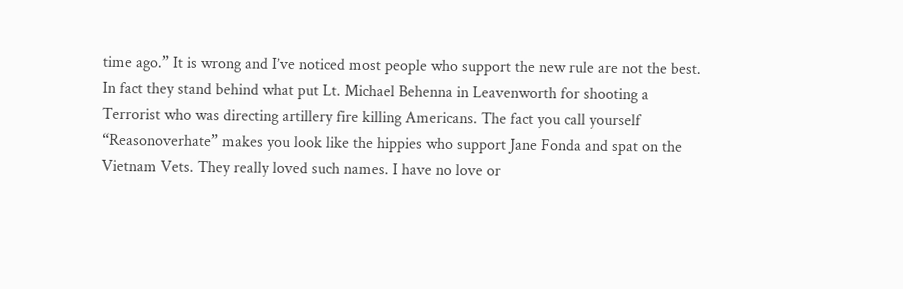time ago.” It is wrong and I’ve noticed most people who support the new rule are not the best. In fact they stand behind what put Lt. Michael Behenna in Leavenworth for shooting a Terrorist who was directing artillery fire killing Americans. The fact you call yourself “Reasonoverhate” makes you look like the hippies who support Jane Fonda and spat on the Vietnam Vets. They really loved such names. I have no love or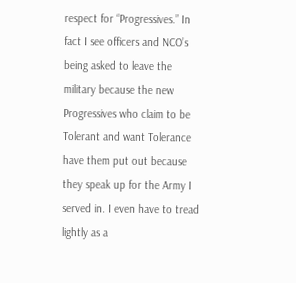respect for “Progressives.” In fact I see officers and NCO’s being asked to leave the military because the new Progressives who claim to be Tolerant and want Tolerance have them put out because they speak up for the Army I served in. I even have to tread lightly as a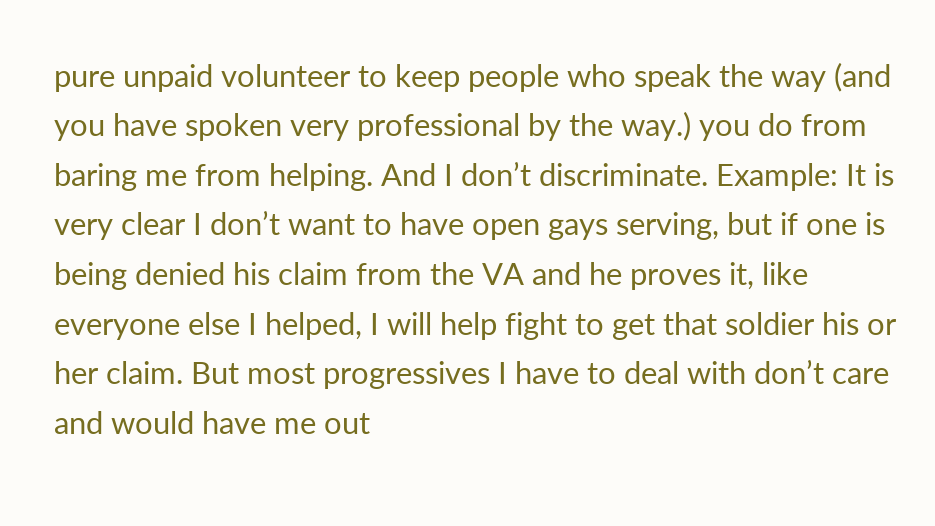pure unpaid volunteer to keep people who speak the way (and you have spoken very professional by the way.) you do from baring me from helping. And I don’t discriminate. Example: It is very clear I don’t want to have open gays serving, but if one is being denied his claim from the VA and he proves it, like everyone else I helped, I will help fight to get that soldier his or her claim. But most progressives I have to deal with don’t care and would have me out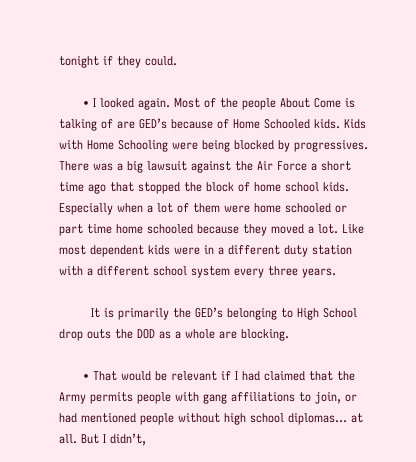tonight if they could.

      • I looked again. Most of the people About Come is talking of are GED’s because of Home Schooled kids. Kids with Home Schooling were being blocked by progressives. There was a big lawsuit against the Air Force a short time ago that stopped the block of home school kids. Especially when a lot of them were home schooled or part time home schooled because they moved a lot. Like most dependent kids were in a different duty station with a different school system every three years.

        It is primarily the GED’s belonging to High School drop outs the DOD as a whole are blocking.

      • That would be relevant if I had claimed that the Army permits people with gang affiliations to join, or had mentioned people without high school diplomas… at all. But I didn’t,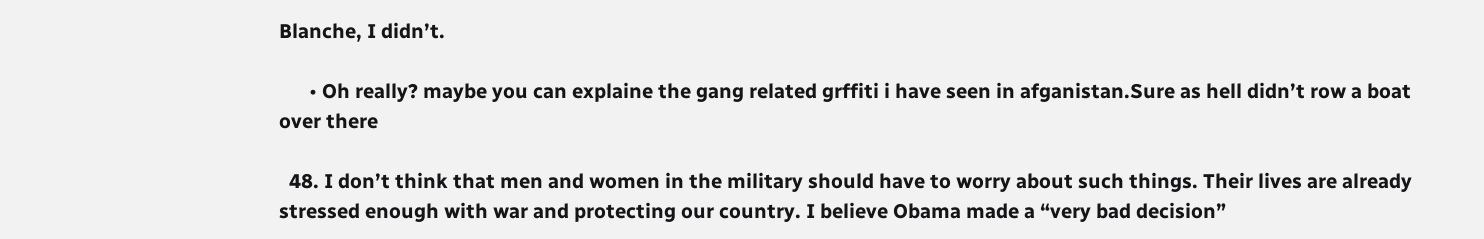Blanche, I didn’t.

      • Oh really? maybe you can explaine the gang related grffiti i have seen in afganistan.Sure as hell didn’t row a boat over there

  48. I don’t think that men and women in the military should have to worry about such things. Their lives are already stressed enough with war and protecting our country. I believe Obama made a “very bad decision”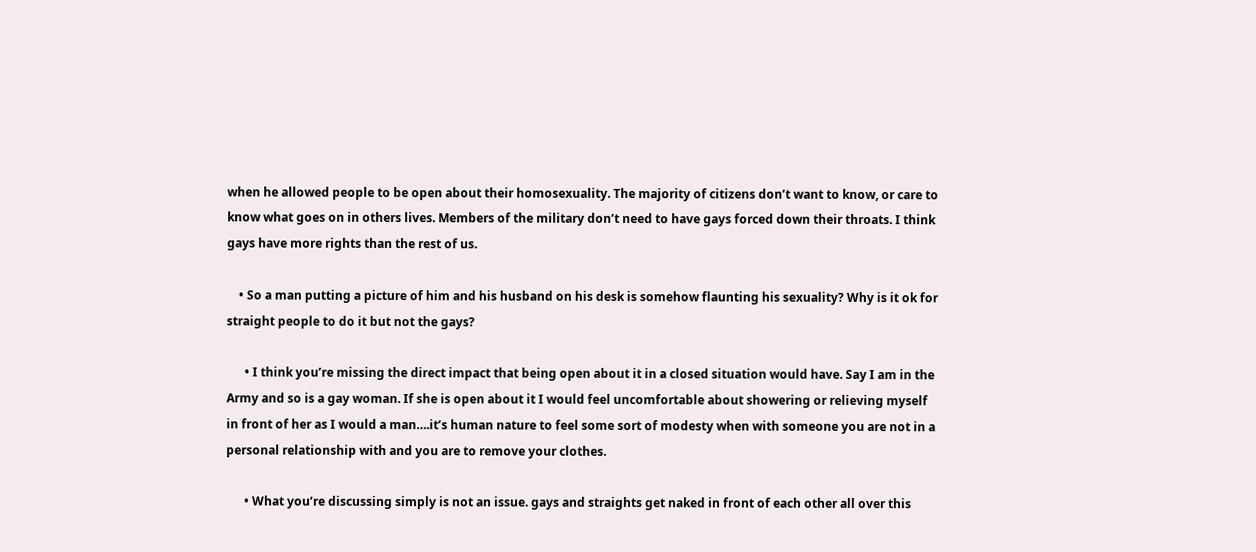when he allowed people to be open about their homosexuality. The majority of citizens don’t want to know, or care to know what goes on in others lives. Members of the military don’t need to have gays forced down their throats. I think gays have more rights than the rest of us.

    • So a man putting a picture of him and his husband on his desk is somehow flaunting his sexuality? Why is it ok for straight people to do it but not the gays?

      • I think you’re missing the direct impact that being open about it in a closed situation would have. Say I am in the Army and so is a gay woman. If she is open about it I would feel uncomfortable about showering or relieving myself in front of her as I would a man….it’s human nature to feel some sort of modesty when with someone you are not in a personal relationship with and you are to remove your clothes.

      • What you’re discussing simply is not an issue. gays and straights get naked in front of each other all over this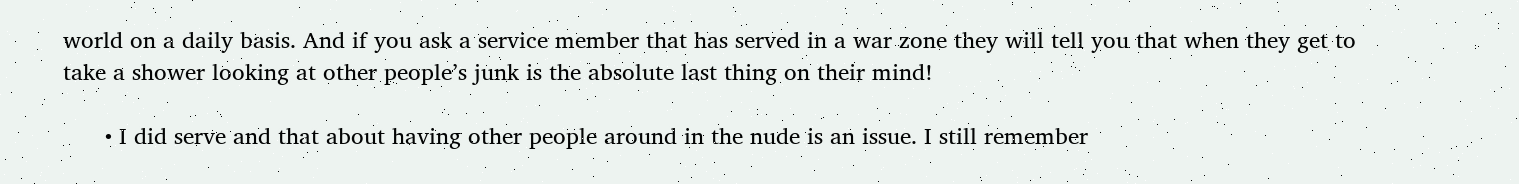world on a daily basis. And if you ask a service member that has served in a war zone they will tell you that when they get to take a shower looking at other people’s junk is the absolute last thing on their mind!

      • I did serve and that about having other people around in the nude is an issue. I still remember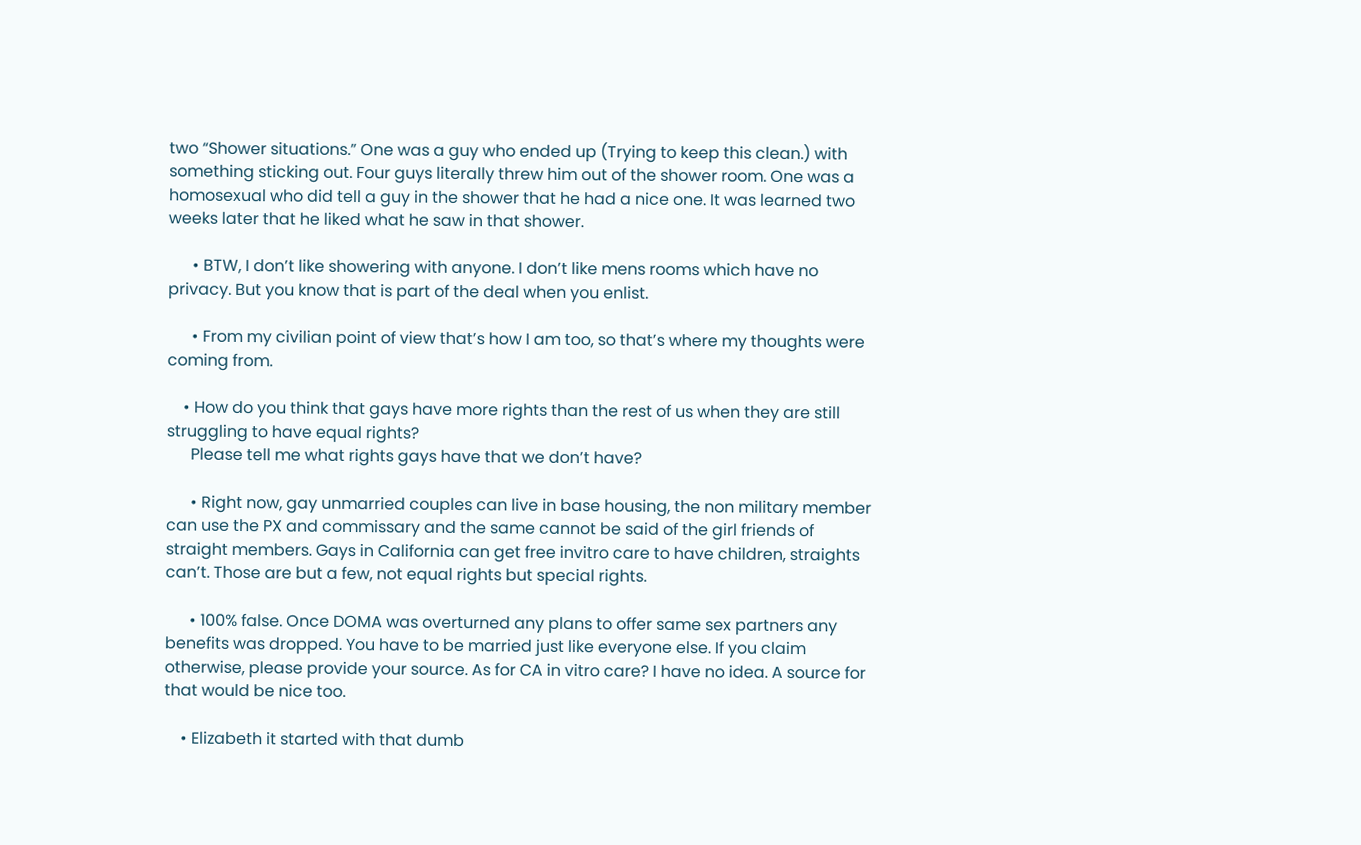two “Shower situations.” One was a guy who ended up (Trying to keep this clean.) with something sticking out. Four guys literally threw him out of the shower room. One was a homosexual who did tell a guy in the shower that he had a nice one. It was learned two weeks later that he liked what he saw in that shower.

      • BTW, I don’t like showering with anyone. I don’t like mens rooms which have no privacy. But you know that is part of the deal when you enlist.

      • From my civilian point of view that’s how I am too, so that’s where my thoughts were coming from.

    • How do you think that gays have more rights than the rest of us when they are still struggling to have equal rights?
      Please tell me what rights gays have that we don’t have?

      • Right now, gay unmarried couples can live in base housing, the non military member can use the PX and commissary and the same cannot be said of the girl friends of straight members. Gays in California can get free invitro care to have children, straights can’t. Those are but a few, not equal rights but special rights.

      • 100% false. Once DOMA was overturned any plans to offer same sex partners any benefits was dropped. You have to be married just like everyone else. If you claim otherwise, please provide your source. As for CA in vitro care? I have no idea. A source for that would be nice too.

    • Elizabeth it started with that dumb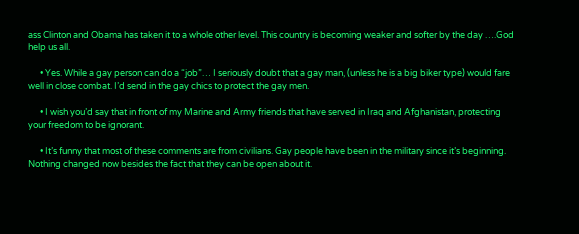ass Clinton and Obama has taken it to a whole other level. This country is becoming weaker and softer by the day ….God help us all.

      • Yes. While a gay person can do a “job”… I seriously doubt that a gay man, (unless he is a big biker type) would fare well in close combat. I’d send in the gay chics to protect the gay men.

      • I wish you’d say that in front of my Marine and Army friends that have served in Iraq and Afghanistan, protecting your freedom to be ignorant.

      • It’s funny that most of these comments are from civilians. Gay people have been in the military since it’s beginning. Nothing changed now besides the fact that they can be open about it.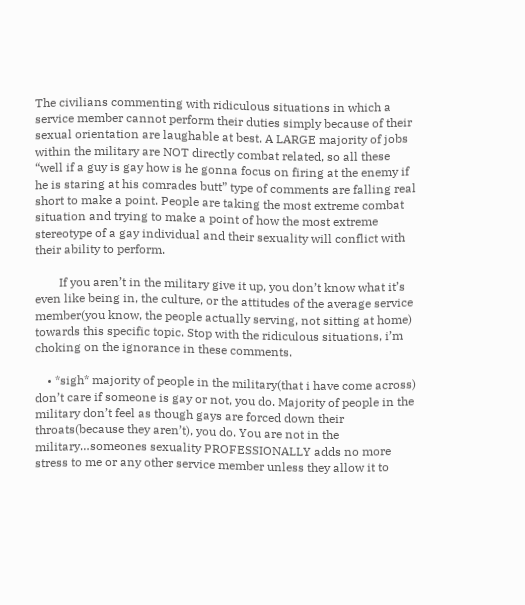The civilians commenting with ridiculous situations in which a service member cannot perform their duties simply because of their sexual orientation are laughable at best. A LARGE majority of jobs within the military are NOT directly combat related, so all these “well if a guy is gay how is he gonna focus on firing at the enemy if he is staring at his comrades butt” type of comments are falling real short to make a point. People are taking the most extreme combat situation and trying to make a point of how the most extreme stereotype of a gay individual and their sexuality will conflict with their ability to perform.

        If you aren’t in the military give it up, you don’t know what it’s even like being in, the culture, or the attitudes of the average service member(you know, the people actually serving, not sitting at home) towards this specific topic. Stop with the ridiculous situations, i’m choking on the ignorance in these comments.

    • *sigh* majority of people in the military(that i have come across) don’t care if someone is gay or not, you do. Majority of people in the military don’t feel as though gays are forced down their throats(because they aren’t), you do. You are not in the military…someones sexuality PROFESSIONALLY adds no more stress to me or any other service member unless they allow it to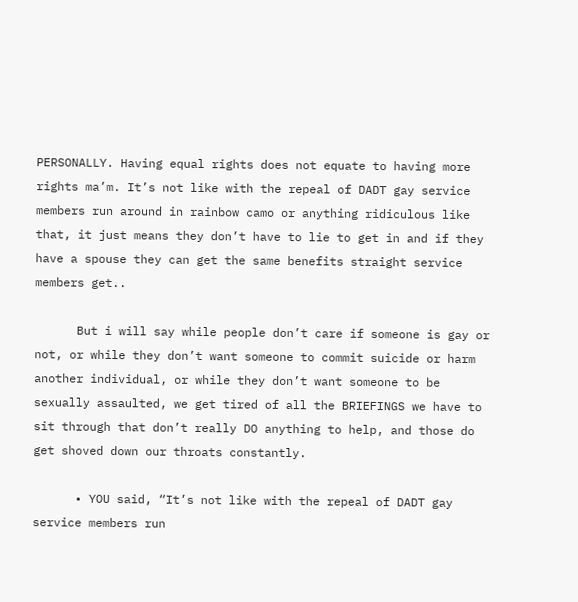PERSONALLY. Having equal rights does not equate to having more rights ma’m. It’s not like with the repeal of DADT gay service members run around in rainbow camo or anything ridiculous like that, it just means they don’t have to lie to get in and if they have a spouse they can get the same benefits straight service members get..

      But i will say while people don’t care if someone is gay or not, or while they don’t want someone to commit suicide or harm another individual, or while they don’t want someone to be sexually assaulted, we get tired of all the BRIEFINGS we have to sit through that don’t really DO anything to help, and those do get shoved down our throats constantly.

      • YOU said, “It’s not like with the repeal of DADT gay service members run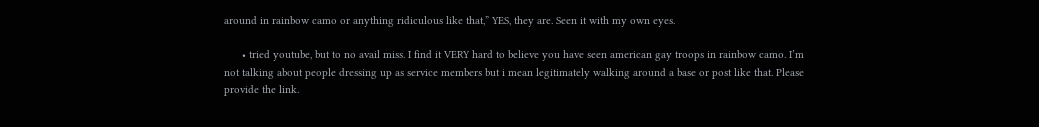around in rainbow camo or anything ridiculous like that,” YES, they are. Seen it with my own eyes.

      • tried youtube, but to no avail miss. I find it VERY hard to believe you have seen american gay troops in rainbow camo. I’m not talking about people dressing up as service members but i mean legitimately walking around a base or post like that. Please provide the link.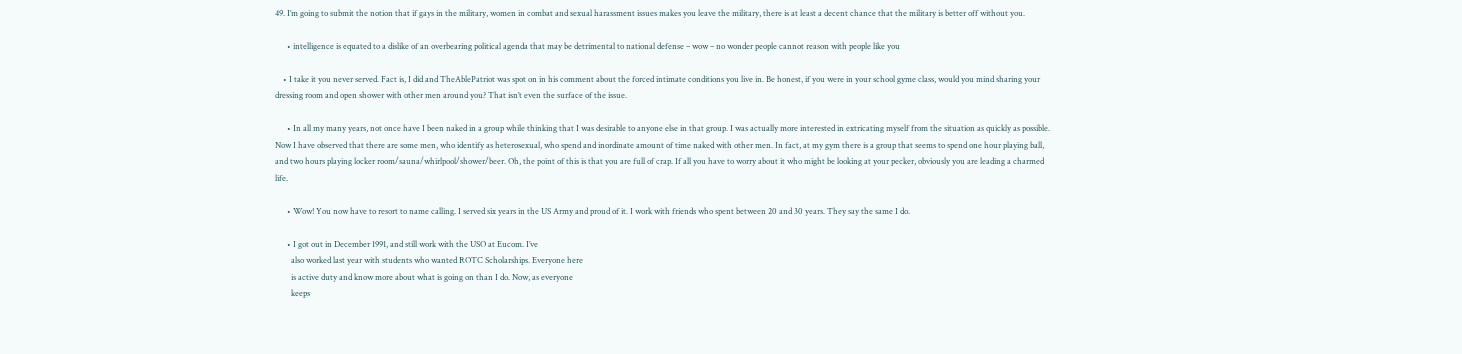49. I’m going to submit the notion that if gays in the military, women in combat and sexual harassment issues makes you leave the military, there is at least a decent chance that the military is better off without you.

      • intelligence is equated to a dislike of an overbearing political agenda that may be detrimental to national defense – wow – no wonder people cannot reason with people like you

    • I take it you never served. Fact is, I did and TheAblePatriot was spot on in his comment about the forced intimate conditions you live in. Be honest, if you were in your school gyme class, would you mind sharing your dressing room and open shower with other men around you? That isn’t even the surface of the issue.

      • In all my many years, not once have I been naked in a group while thinking that I was desirable to anyone else in that group. I was actually more interested in extricating myself from the situation as quickly as possible. Now I have observed that there are some men, who identify as heterosexual, who spend and inordinate amount of time naked with other men. In fact, at my gym there is a group that seems to spend one hour playing ball, and two hours playing locker room/sauna/whirlpool/shower/beer. Oh, the point of this is that you are full of crap. If all you have to worry about it who might be looking at your pecker, obviously you are leading a charmed life.

      • Wow! You now have to resort to name calling. I served six years in the US Army and proud of it. I work with friends who spent between 20 and 30 years. They say the same I do.

      • I got out in December 1991, and still work with the USO at Eucom. I’ve
        also worked last year with students who wanted ROTC Scholarships. Everyone here
        is active duty and know more about what is going on than I do. Now, as everyone
        keeps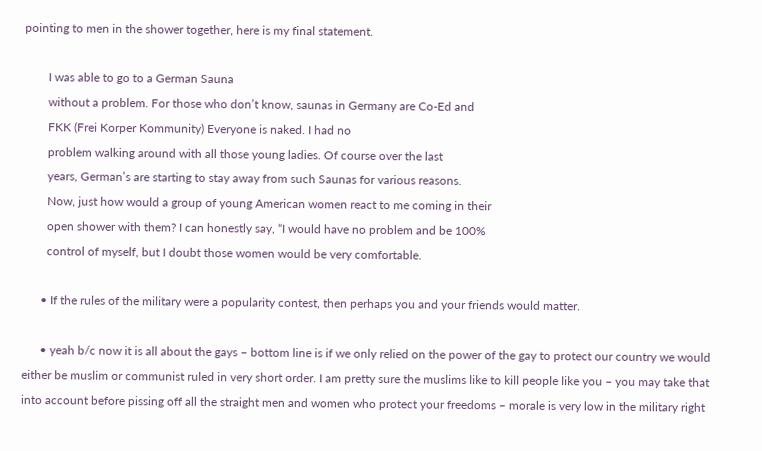pointing to men in the shower together, here is my final statement.

        I was able to go to a German Sauna
        without a problem. For those who don’t know, saunas in Germany are Co-Ed and
        FKK (Frei Korper Kommunity) Everyone is naked. I had no
        problem walking around with all those young ladies. Of course over the last
        years, German’s are starting to stay away from such Saunas for various reasons.
        Now, just how would a group of young American women react to me coming in their
        open shower with them? I can honestly say, “I would have no problem and be 100%
        control of myself, but I doubt those women would be very comfortable.

      • If the rules of the military were a popularity contest, then perhaps you and your friends would matter.

      • yeah b/c now it is all about the gays – bottom line is if we only relied on the power of the gay to protect our country we would either be muslim or communist ruled in very short order. I am pretty sure the muslims like to kill people like you – you may take that into account before pissing off all the straight men and women who protect your freedoms – morale is very low in the military right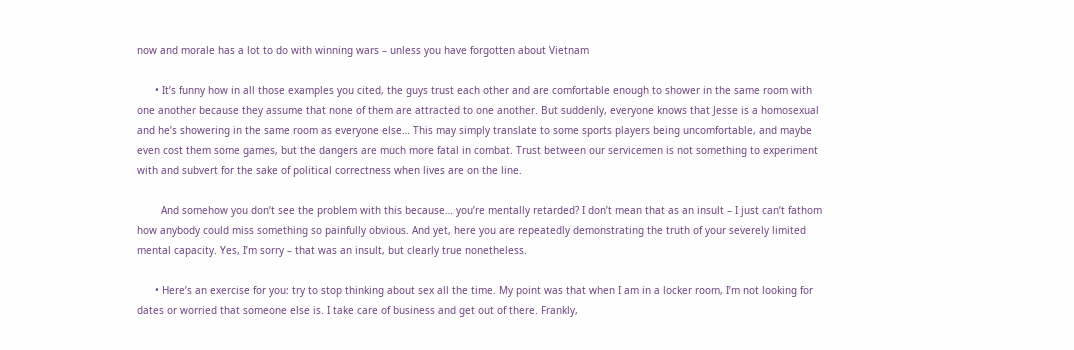now and morale has a lot to do with winning wars – unless you have forgotten about Vietnam

      • It’s funny how in all those examples you cited, the guys trust each other and are comfortable enough to shower in the same room with one another because they assume that none of them are attracted to one another. But suddenly, everyone knows that Jesse is a homosexual and he’s showering in the same room as everyone else… This may simply translate to some sports players being uncomfortable, and maybe even cost them some games, but the dangers are much more fatal in combat. Trust between our servicemen is not something to experiment with and subvert for the sake of political correctness when lives are on the line.

        And somehow you don’t see the problem with this because… you’re mentally retarded? I don’t mean that as an insult – I just can’t fathom how anybody could miss something so painfully obvious. And yet, here you are repeatedly demonstrating the truth of your severely limited mental capacity. Yes, I’m sorry – that was an insult, but clearly true nonetheless.

      • Here’s an exercise for you: try to stop thinking about sex all the time. My point was that when I am in a locker room, I’m not looking for dates or worried that someone else is. I take care of business and get out of there. Frankly,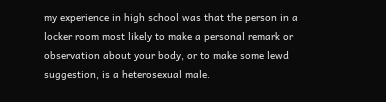my experience in high school was that the person in a locker room most likely to make a personal remark or observation about your body, or to make some lewd suggestion, is a heterosexual male.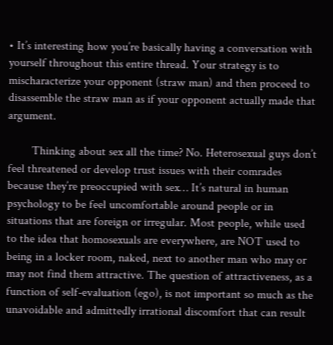• It’s interesting how you’re basically having a conversation with yourself throughout this entire thread. Your strategy is to mischaracterize your opponent (straw man) and then proceed to disassemble the straw man as if your opponent actually made that argument.

        Thinking about sex all the time? No. Heterosexual guys don’t feel threatened or develop trust issues with their comrades because they’re preoccupied with sex… It’s natural in human psychology to be feel uncomfortable around people or in situations that are foreign or irregular. Most people, while used to the idea that homosexuals are everywhere, are NOT used to being in a locker room, naked, next to another man who may or may not find them attractive. The question of attractiveness, as a function of self-evaluation (ego), is not important so much as the unavoidable and admittedly irrational discomfort that can result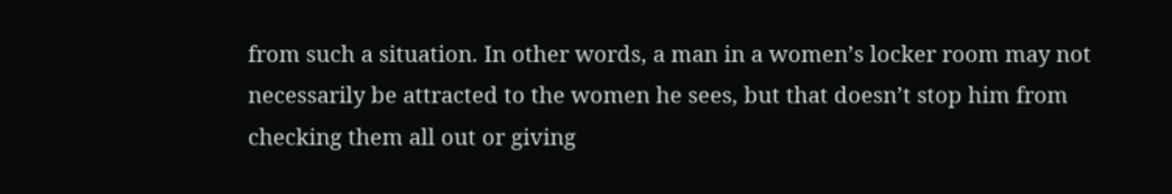from such a situation. In other words, a man in a women’s locker room may not necessarily be attracted to the women he sees, but that doesn’t stop him from checking them all out or giving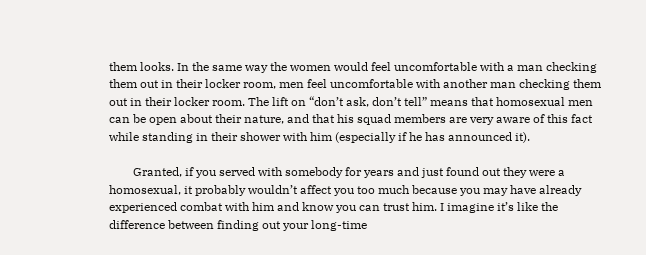them looks. In the same way the women would feel uncomfortable with a man checking them out in their locker room, men feel uncomfortable with another man checking them out in their locker room. The lift on “don’t ask, don’t tell” means that homosexual men can be open about their nature, and that his squad members are very aware of this fact while standing in their shower with him (especially if he has announced it).

        Granted, if you served with somebody for years and just found out they were a homosexual, it probably wouldn’t affect you too much because you may have already experienced combat with him and know you can trust him. I imagine it’s like the difference between finding out your long-time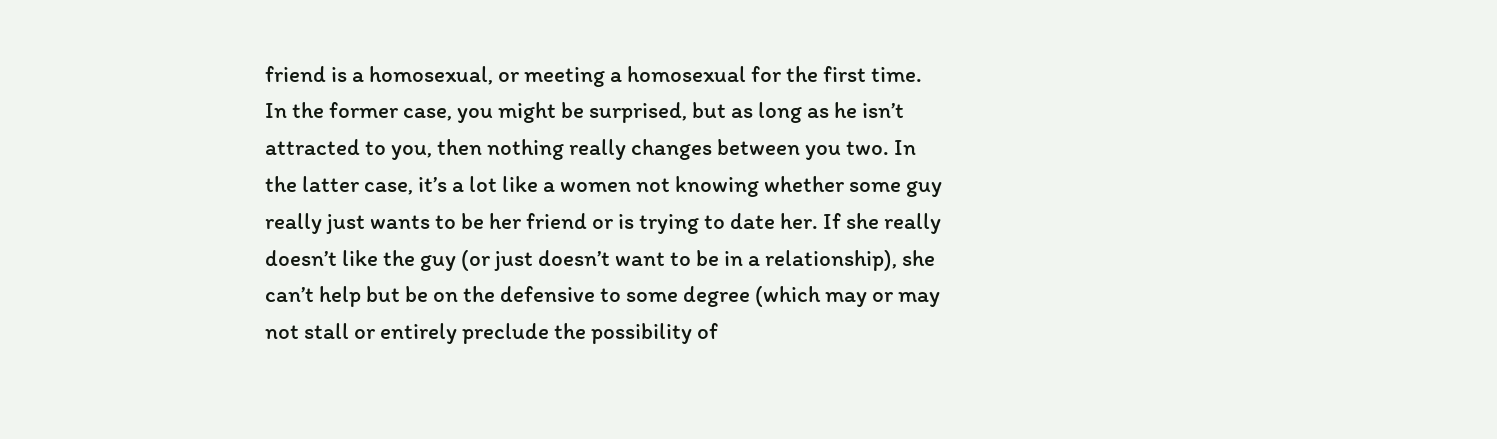friend is a homosexual, or meeting a homosexual for the first time. In the former case, you might be surprised, but as long as he isn’t attracted to you, then nothing really changes between you two. In the latter case, it’s a lot like a women not knowing whether some guy really just wants to be her friend or is trying to date her. If she really doesn’t like the guy (or just doesn’t want to be in a relationship), she can’t help but be on the defensive to some degree (which may or may not stall or entirely preclude the possibility of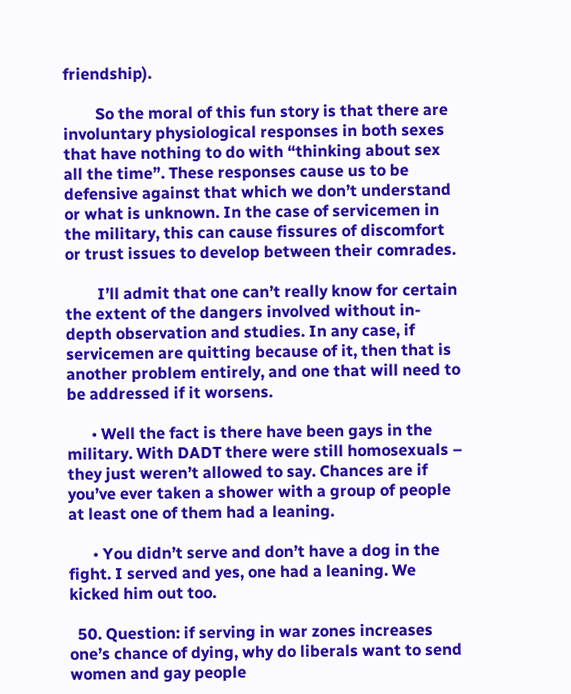friendship).

        So the moral of this fun story is that there are involuntary physiological responses in both sexes that have nothing to do with “thinking about sex all the time”. These responses cause us to be defensive against that which we don’t understand or what is unknown. In the case of servicemen in the military, this can cause fissures of discomfort or trust issues to develop between their comrades.

        I’ll admit that one can’t really know for certain the extent of the dangers involved without in-depth observation and studies. In any case, if servicemen are quitting because of it, then that is another problem entirely, and one that will need to be addressed if it worsens.

      • Well the fact is there have been gays in the military. With DADT there were still homosexuals – they just weren’t allowed to say. Chances are if you’ve ever taken a shower with a group of people at least one of them had a leaning.

      • You didn’t serve and don’t have a dog in the fight. I served and yes, one had a leaning. We kicked him out too.

  50. Question: if serving in war zones increases one’s chance of dying, why do liberals want to send women and gay people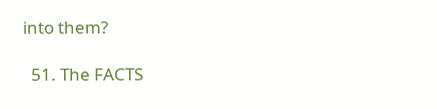into them?

  51. The FACTS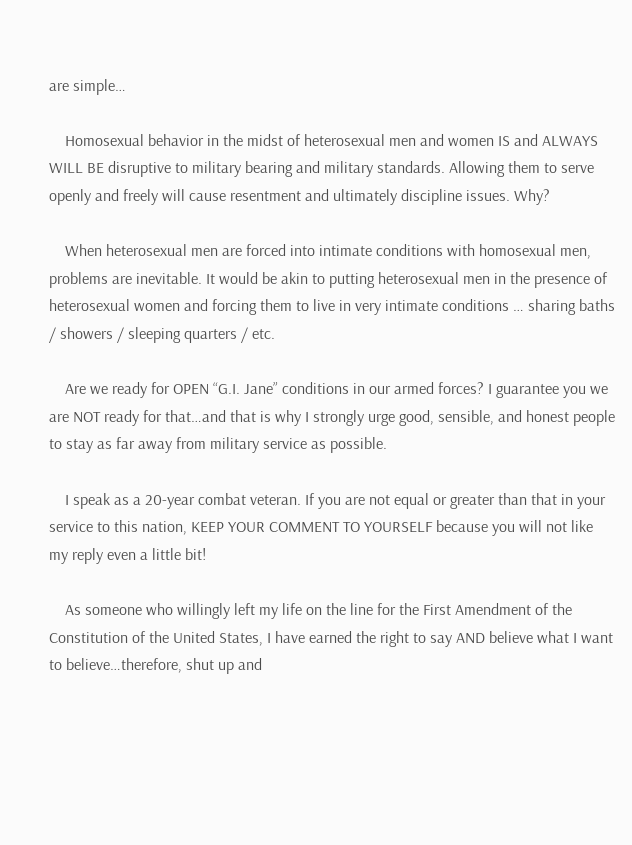are simple…

    Homosexual behavior in the midst of heterosexual men and women IS and ALWAYS WILL BE disruptive to military bearing and military standards. Allowing them to serve openly and freely will cause resentment and ultimately discipline issues. Why?

    When heterosexual men are forced into intimate conditions with homosexual men, problems are inevitable. It would be akin to putting heterosexual men in the presence of heterosexual women and forcing them to live in very intimate conditions … sharing baths / showers / sleeping quarters / etc.

    Are we ready for OPEN “G.I. Jane” conditions in our armed forces? I guarantee you we are NOT ready for that…and that is why I strongly urge good, sensible, and honest people to stay as far away from military service as possible.

    I speak as a 20-year combat veteran. If you are not equal or greater than that in your service to this nation, KEEP YOUR COMMENT TO YOURSELF because you will not like my reply even a little bit!

    As someone who willingly left my life on the line for the First Amendment of the Constitution of the United States, I have earned the right to say AND believe what I want to believe…therefore, shut up and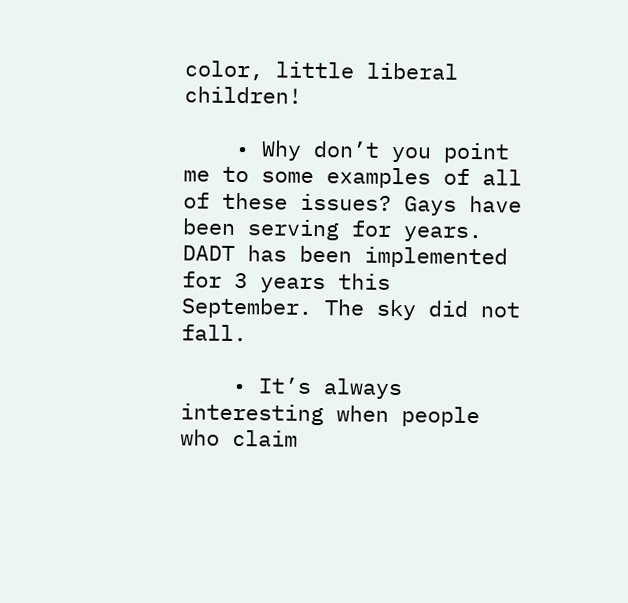color, little liberal children!

    • Why don’t you point me to some examples of all of these issues? Gays have been serving for years. DADT has been implemented for 3 years this September. The sky did not fall.

    • It’s always interesting when people who claim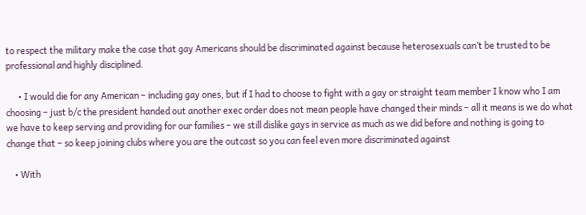to respect the military make the case that gay Americans should be discriminated against because heterosexuals can’t be trusted to be professional and highly disciplined.

      • I would die for any American – including gay ones, but if I had to choose to fight with a gay or straight team member I know who I am choosing – just b/c the president handed out another exec order does not mean people have changed their minds – all it means is we do what we have to keep serving and providing for our families – we still dislike gays in service as much as we did before and nothing is going to change that – so keep joining clubs where you are the outcast so you can feel even more discriminated against

    • With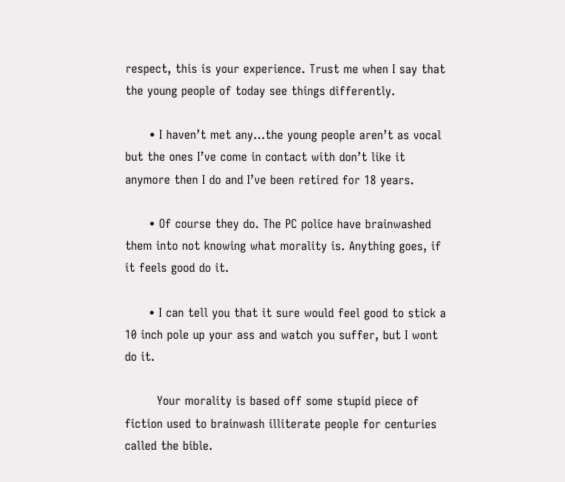respect, this is your experience. Trust me when I say that the young people of today see things differently.

      • I haven’t met any…the young people aren’t as vocal but the ones I’ve come in contact with don’t like it anymore then I do and I’ve been retired for 18 years.

      • Of course they do. The PC police have brainwashed them into not knowing what morality is. Anything goes, if it feels good do it.

      • I can tell you that it sure would feel good to stick a 10 inch pole up your ass and watch you suffer, but I wont do it.

        Your morality is based off some stupid piece of fiction used to brainwash illiterate people for centuries called the bible.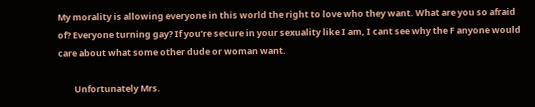My morality is allowing everyone in this world the right to love who they want. What are you so afraid of? Everyone turning gay? If you’re secure in your sexuality like I am, I cant see why the F anyone would care about what some other dude or woman want.

        Unfortunately Mrs.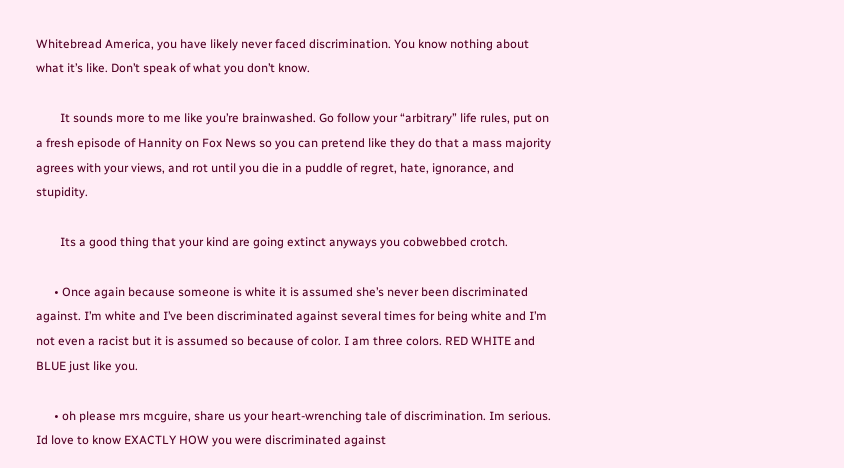Whitebread America, you have likely never faced discrimination. You know nothing about what it’s like. Don’t speak of what you don’t know.

        It sounds more to me like you’re brainwashed. Go follow your “arbitrary” life rules, put on a fresh episode of Hannity on Fox News so you can pretend like they do that a mass majority agrees with your views, and rot until you die in a puddle of regret, hate, ignorance, and stupidity.

        Its a good thing that your kind are going extinct anyways you cobwebbed crotch.

      • Once again because someone is white it is assumed she’s never been discriminated against. I’m white and I’ve been discriminated against several times for being white and I’m not even a racist but it is assumed so because of color. I am three colors. RED WHITE and BLUE just like you.

      • oh please mrs mcguire, share us your heart-wrenching tale of discrimination. Im serious. Id love to know EXACTLY HOW you were discriminated against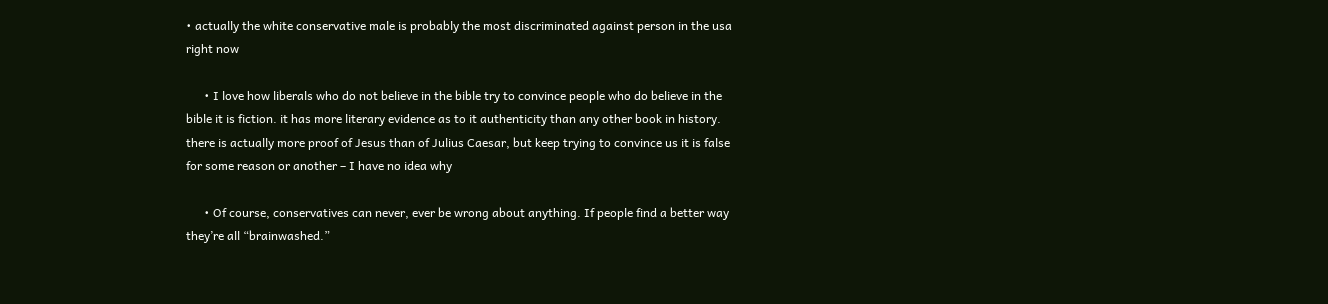• actually the white conservative male is probably the most discriminated against person in the usa right now

      • I love how liberals who do not believe in the bible try to convince people who do believe in the bible it is fiction. it has more literary evidence as to it authenticity than any other book in history. there is actually more proof of Jesus than of Julius Caesar, but keep trying to convince us it is false for some reason or another – I have no idea why

      • Of course, conservatives can never, ever be wrong about anything. If people find a better way they’re all “brainwashed.”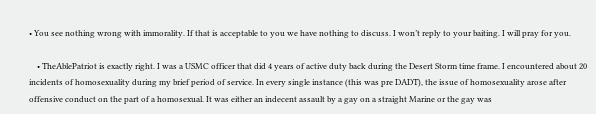• You see nothing wrong with immorality. If that is acceptable to you we have nothing to discuss. I won’t reply to your baiting. I will pray for you.

    • TheAblePatriot is exactly right. I was a USMC officer that did 4 years of active duty back during the Desert Storm time frame. I encountered about 20 incidents of homosexuality during my brief period of service. In every single instance (this was pre DADT), the issue of homosexuality arose after offensive conduct on the part of a homosexual. It was either an indecent assault by a gay on a straight Marine or the gay was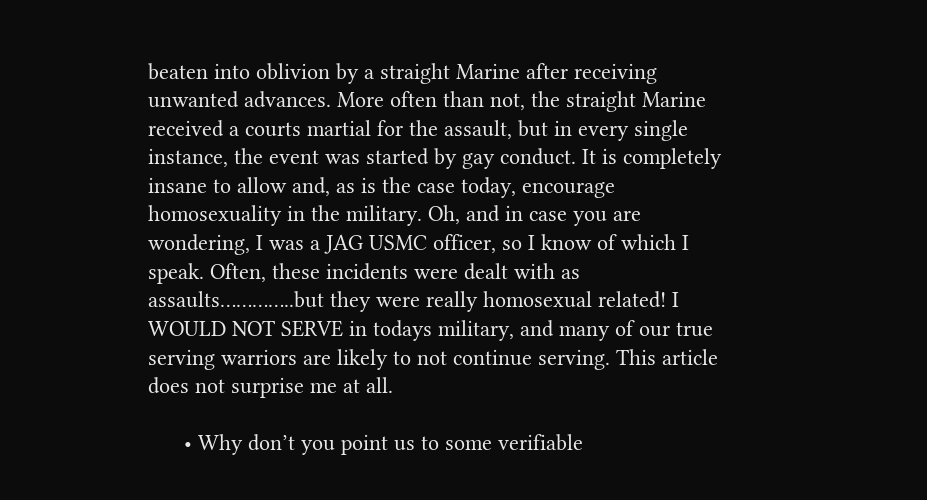beaten into oblivion by a straight Marine after receiving unwanted advances. More often than not, the straight Marine received a courts martial for the assault, but in every single instance, the event was started by gay conduct. It is completely insane to allow and, as is the case today, encourage homosexuality in the military. Oh, and in case you are wondering, I was a JAG USMC officer, so I know of which I speak. Often, these incidents were dealt with as assaults…………..but they were really homosexual related! I WOULD NOT SERVE in todays military, and many of our true serving warriors are likely to not continue serving. This article does not surprise me at all.

      • Why don’t you point us to some verifiable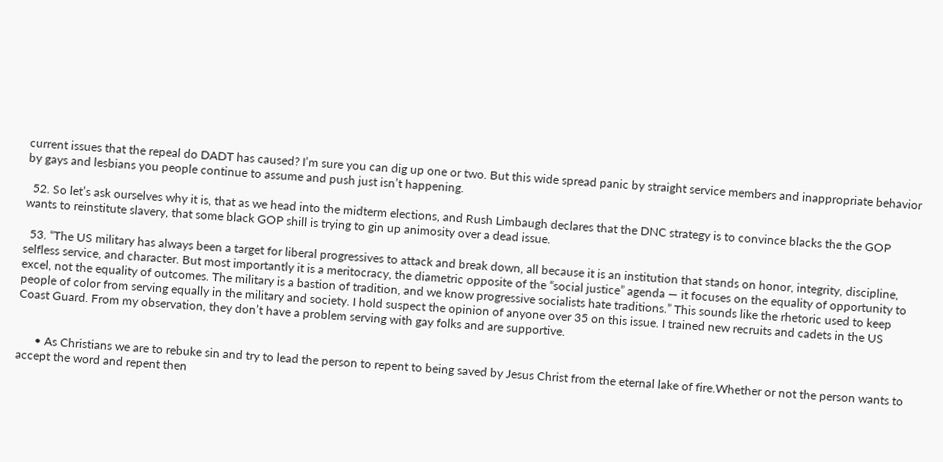current issues that the repeal do DADT has caused? I’m sure you can dig up one or two. But this wide spread panic by straight service members and inappropriate behavior by gays and lesbians you people continue to assume and push just isn’t happening.

  52. So let’s ask ourselves why it is, that as we head into the midterm elections, and Rush Limbaugh declares that the DNC strategy is to convince blacks the the GOP wants to reinstitute slavery, that some black GOP shill is trying to gin up animosity over a dead issue.

  53. “The US military has always been a target for liberal progressives to attack and break down, all because it is an institution that stands on honor, integrity, discipline, selfless service, and character. But most importantly it is a meritocracy, the diametric opposite of the “social justice” agenda — it focuses on the equality of opportunity to excel, not the equality of outcomes. The military is a bastion of tradition, and we know progressive socialists hate traditions.” This sounds like the rhetoric used to keep people of color from serving equally in the military and society. I hold suspect the opinion of anyone over 35 on this issue. I trained new recruits and cadets in the US Coast Guard. From my observation, they don’t have a problem serving with gay folks and are supportive.


      • As Christians we are to rebuke sin and try to lead the person to repent to being saved by Jesus Christ from the eternal lake of fire.Whether or not the person wants to accept the word and repent then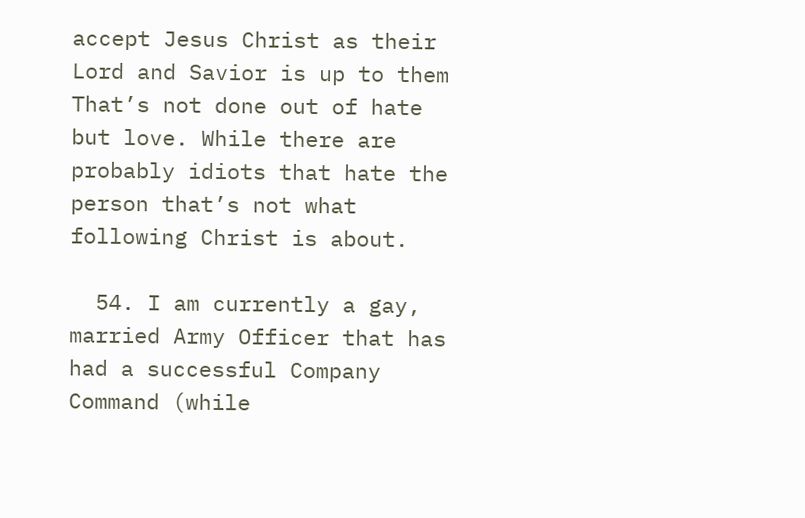accept Jesus Christ as their Lord and Savior is up to them That’s not done out of hate but love. While there are probably idiots that hate the person that’s not what following Christ is about.

  54. I am currently a gay, married Army Officer that has had a successful Company Command (while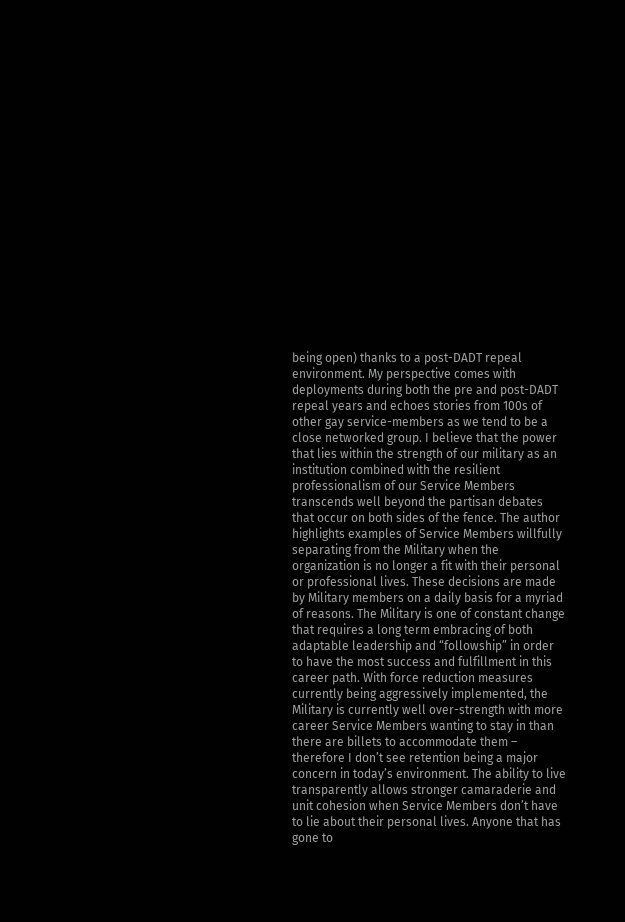being open) thanks to a post-DADT repeal environment. My perspective comes with deployments during both the pre and post-DADT repeal years and echoes stories from 100s of other gay service-members as we tend to be a close networked group. I believe that the power that lies within the strength of our military as an institution combined with the resilient professionalism of our Service Members transcends well beyond the partisan debates that occur on both sides of the fence. The author highlights examples of Service Members willfully separating from the Military when the organization is no longer a fit with their personal or professional lives. These decisions are made by Military members on a daily basis for a myriad of reasons. The Military is one of constant change that requires a long term embracing of both adaptable leadership and “followship” in order to have the most success and fulfillment in this career path. With force reduction measures currently being aggressively implemented, the Military is currently well over-strength with more career Service Members wanting to stay in than there are billets to accommodate them – therefore I don’t see retention being a major concern in today’s environment. The ability to live transparently allows stronger camaraderie and unit cohesion when Service Members don’t have to lie about their personal lives. Anyone that has gone to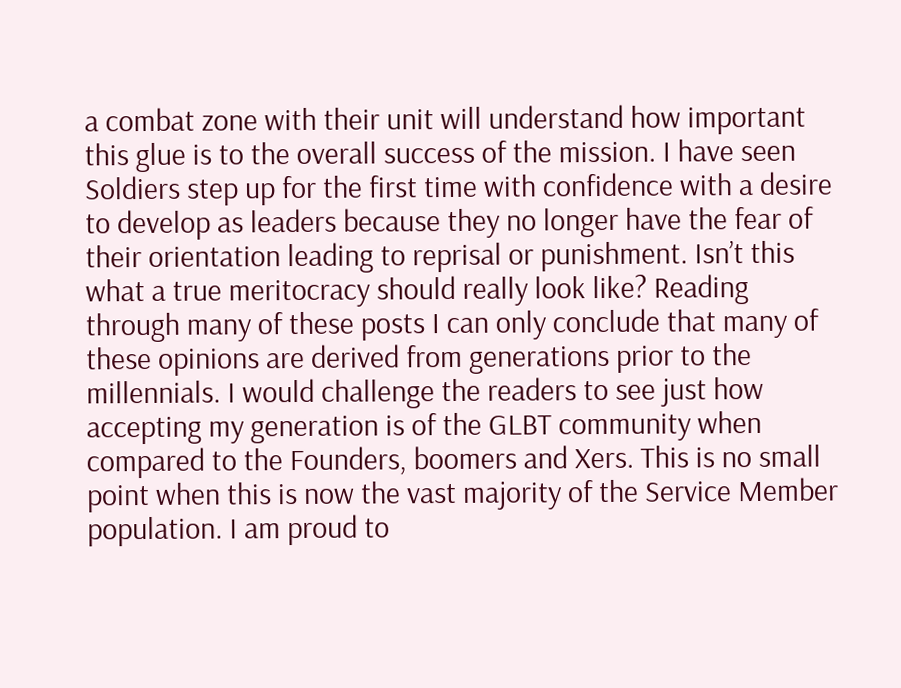a combat zone with their unit will understand how important this glue is to the overall success of the mission. I have seen Soldiers step up for the first time with confidence with a desire to develop as leaders because they no longer have the fear of their orientation leading to reprisal or punishment. Isn’t this what a true meritocracy should really look like? Reading through many of these posts I can only conclude that many of these opinions are derived from generations prior to the millennials. I would challenge the readers to see just how accepting my generation is of the GLBT community when compared to the Founders, boomers and Xers. This is no small point when this is now the vast majority of the Service Member population. I am proud to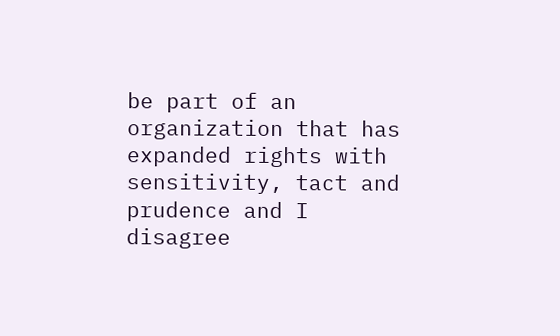be part of an organization that has expanded rights with sensitivity, tact and prudence and I disagree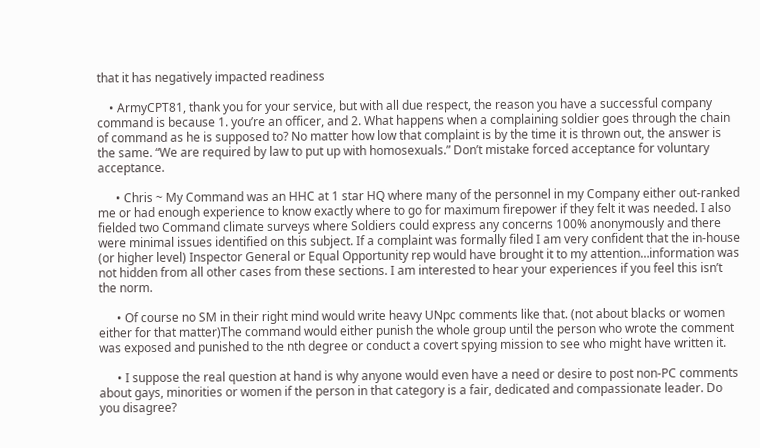that it has negatively impacted readiness

    • ArmyCPT81, thank you for your service, but with all due respect, the reason you have a successful company command is because 1. you’re an officer, and 2. What happens when a complaining soldier goes through the chain of command as he is supposed to? No matter how low that complaint is by the time it is thrown out, the answer is the same. “We are required by law to put up with homosexuals.” Don’t mistake forced acceptance for voluntary acceptance.

      • Chris ~ My Command was an HHC at 1 star HQ where many of the personnel in my Company either out-ranked me or had enough experience to know exactly where to go for maximum firepower if they felt it was needed. I also fielded two Command climate surveys where Soldiers could express any concerns 100% anonymously and there were minimal issues identified on this subject. If a complaint was formally filed I am very confident that the in-house (or higher level) Inspector General or Equal Opportunity rep would have brought it to my attention…information was not hidden from all other cases from these sections. I am interested to hear your experiences if you feel this isn’t the norm.

      • Of course no SM in their right mind would write heavy UNpc comments like that. (not about blacks or women either for that matter)The command would either punish the whole group until the person who wrote the comment was exposed and punished to the nth degree or conduct a covert spying mission to see who might have written it.

      • I suppose the real question at hand is why anyone would even have a need or desire to post non-PC comments about gays, minorities or women if the person in that category is a fair, dedicated and compassionate leader. Do you disagree?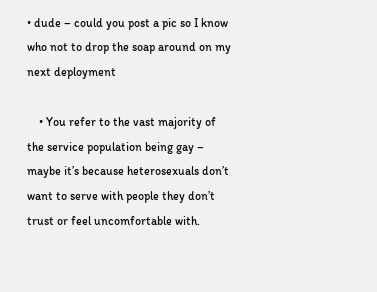• dude – could you post a pic so I know who not to drop the soap around on my next deployment

    • You refer to the vast majority of the service population being gay – maybe it’s because heterosexuals don’t want to serve with people they don’t trust or feel uncomfortable with.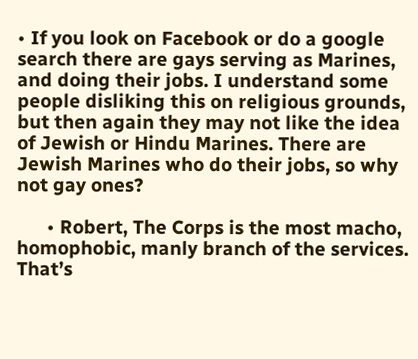• If you look on Facebook or do a google search there are gays serving as Marines, and doing their jobs. I understand some people disliking this on religious grounds, but then again they may not like the idea of Jewish or Hindu Marines. There are Jewish Marines who do their jobs, so why not gay ones?

      • Robert, The Corps is the most macho, homophobic, manly branch of the services. That’s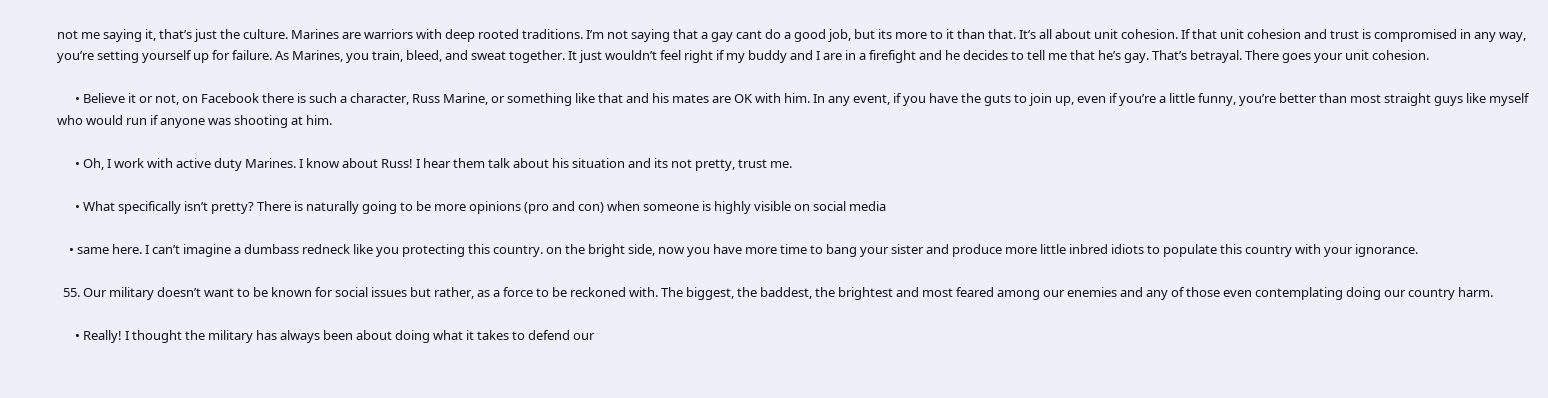not me saying it, that’s just the culture. Marines are warriors with deep rooted traditions. I’m not saying that a gay cant do a good job, but its more to it than that. It’s all about unit cohesion. If that unit cohesion and trust is compromised in any way, you’re setting yourself up for failure. As Marines, you train, bleed, and sweat together. It just wouldn’t feel right if my buddy and I are in a firefight and he decides to tell me that he’s gay. That’s betrayal. There goes your unit cohesion.

      • Believe it or not, on Facebook there is such a character, Russ Marine, or something like that and his mates are OK with him. In any event, if you have the guts to join up, even if you’re a little funny, you’re better than most straight guys like myself who would run if anyone was shooting at him.

      • Oh, I work with active duty Marines. I know about Russ! I hear them talk about his situation and its not pretty, trust me.

      • What specifically isn’t pretty? There is naturally going to be more opinions (pro and con) when someone is highly visible on social media

    • same here. I can’t imagine a dumbass redneck like you protecting this country. on the bright side, now you have more time to bang your sister and produce more little inbred idiots to populate this country with your ignorance.

  55. Our military doesn’t want to be known for social issues but rather, as a force to be reckoned with. The biggest, the baddest, the brightest and most feared among our enemies and any of those even contemplating doing our country harm.

      • Really! I thought the military has always been about doing what it takes to defend our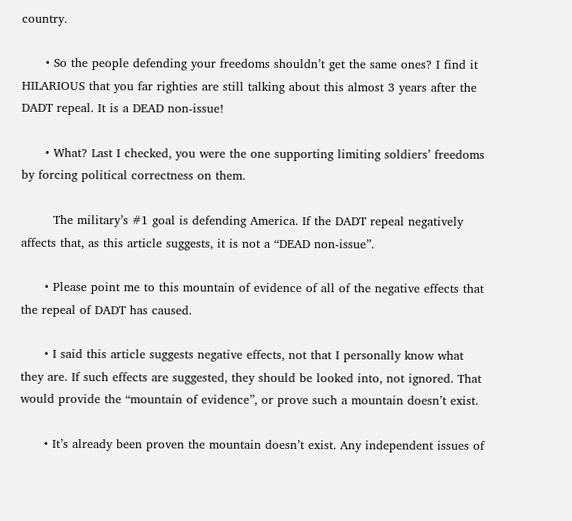country.

      • So the people defending your freedoms shouldn’t get the same ones? I find it HILARIOUS that you far righties are still talking about this almost 3 years after the DADT repeal. It is a DEAD non-issue!

      • What? Last I checked, you were the one supporting limiting soldiers’ freedoms by forcing political correctness on them.

        The military’s #1 goal is defending America. If the DADT repeal negatively affects that, as this article suggests, it is not a “DEAD non-issue”.

      • Please point me to this mountain of evidence of all of the negative effects that the repeal of DADT has caused.

      • I said this article suggests negative effects, not that I personally know what they are. If such effects are suggested, they should be looked into, not ignored. That would provide the “mountain of evidence”, or prove such a mountain doesn’t exist.

      • It’s already been proven the mountain doesn’t exist. Any independent issues of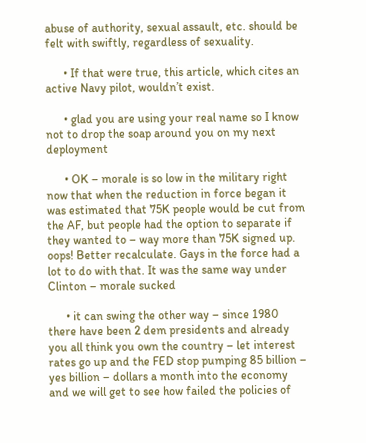abuse of authority, sexual assault, etc. should be felt with swiftly, regardless of sexuality.

      • If that were true, this article, which cites an active Navy pilot, wouldn’t exist.

      • glad you are using your real name so I know not to drop the soap around you on my next deployment

      • OK – morale is so low in the military right now that when the reduction in force began it was estimated that 75K people would be cut from the AF, but people had the option to separate if they wanted to – way more than 75K signed up. oops! Better recalculate. Gays in the force had a lot to do with that. It was the same way under Clinton – morale sucked

      • it can swing the other way – since 1980 there have been 2 dem presidents and already you all think you own the country – let interest rates go up and the FED stop pumping 85 billion – yes billion – dollars a month into the economy and we will get to see how failed the policies of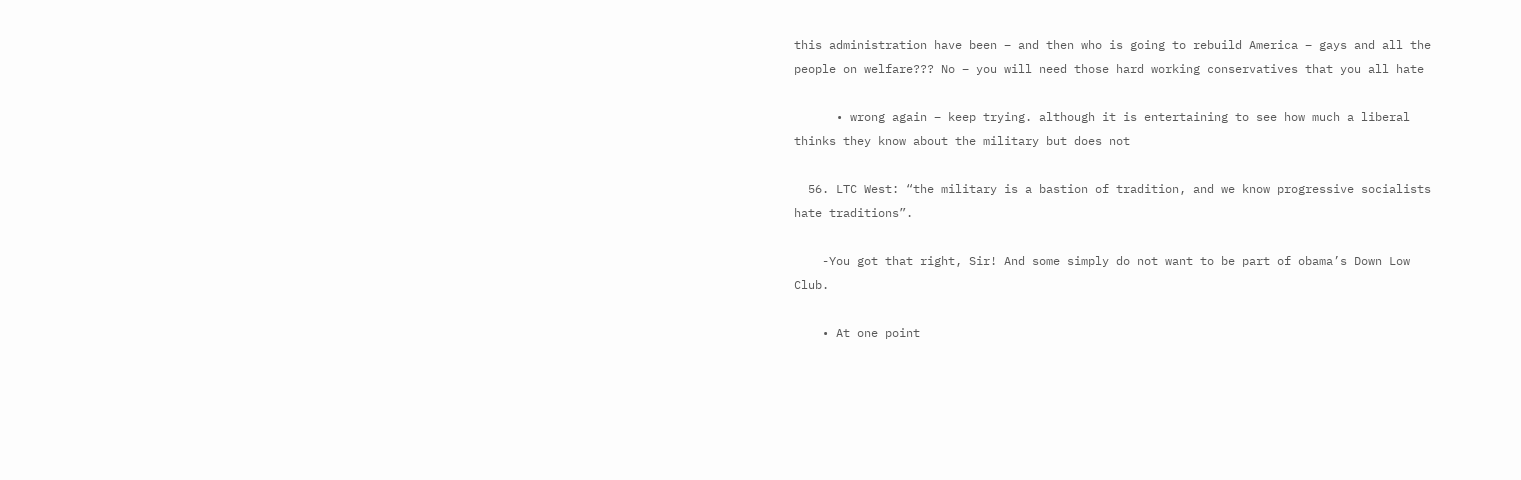this administration have been – and then who is going to rebuild America – gays and all the people on welfare??? No – you will need those hard working conservatives that you all hate

      • wrong again – keep trying. although it is entertaining to see how much a liberal thinks they know about the military but does not

  56. LTC West: “the military is a bastion of tradition, and we know progressive socialists hate traditions”.

    -You got that right, Sir! And some simply do not want to be part of obama’s Down Low Club.

    • At one point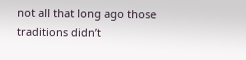not all that long ago those traditions didn’t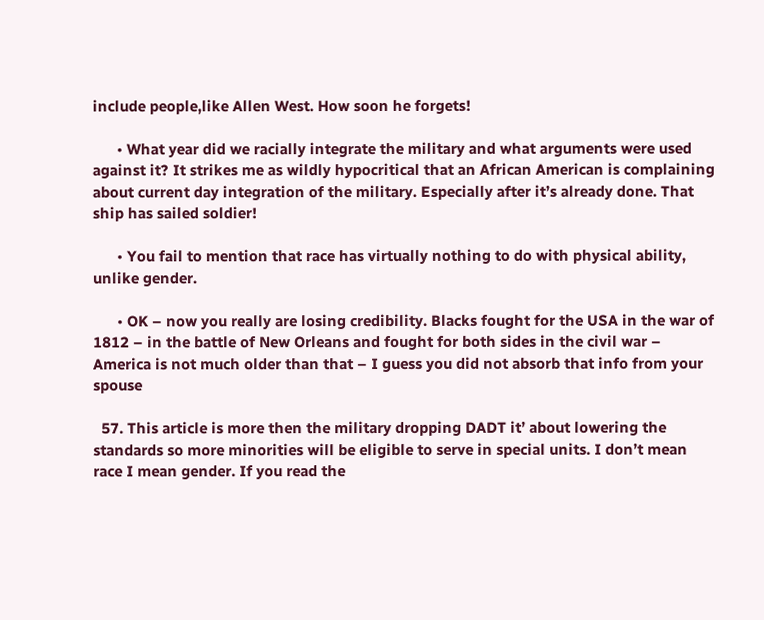include people,like Allen West. How soon he forgets!

      • What year did we racially integrate the military and what arguments were used against it? It strikes me as wildly hypocritical that an African American is complaining about current day integration of the military. Especially after it’s already done. That ship has sailed soldier!

      • You fail to mention that race has virtually nothing to do with physical ability, unlike gender.

      • OK – now you really are losing credibility. Blacks fought for the USA in the war of 1812 – in the battle of New Orleans and fought for both sides in the civil war – America is not much older than that – I guess you did not absorb that info from your spouse

  57. This article is more then the military dropping DADT it’ about lowering the standards so more minorities will be eligible to serve in special units. I don’t mean race I mean gender. If you read the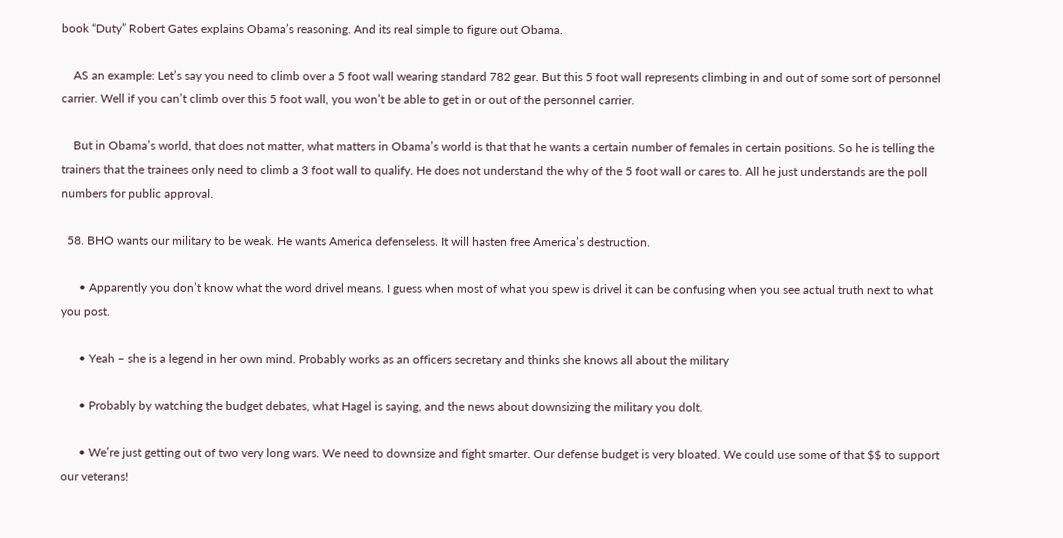book “Duty” Robert Gates explains Obama’s reasoning. And its real simple to figure out Obama.

    AS an example: Let’s say you need to climb over a 5 foot wall wearing standard 782 gear. But this 5 foot wall represents climbing in and out of some sort of personnel carrier. Well if you can’t climb over this 5 foot wall, you won’t be able to get in or out of the personnel carrier.

    But in Obama’s world, that does not matter, what matters in Obama’s world is that that he wants a certain number of females in certain positions. So he is telling the trainers that the trainees only need to climb a 3 foot wall to qualify. He does not understand the why of the 5 foot wall or cares to. All he just understands are the poll numbers for public approval.

  58. BHO wants our military to be weak. He wants America defenseless. It will hasten free America’s destruction.

      • Apparently you don’t know what the word drivel means. I guess when most of what you spew is drivel it can be confusing when you see actual truth next to what you post.

      • Yeah – she is a legend in her own mind. Probably works as an officers secretary and thinks she knows all about the military

      • Probably by watching the budget debates, what Hagel is saying, and the news about downsizing the military you dolt.

      • We’re just getting out of two very long wars. We need to downsize and fight smarter. Our defense budget is very bloated. We could use some of that $$ to support our veterans!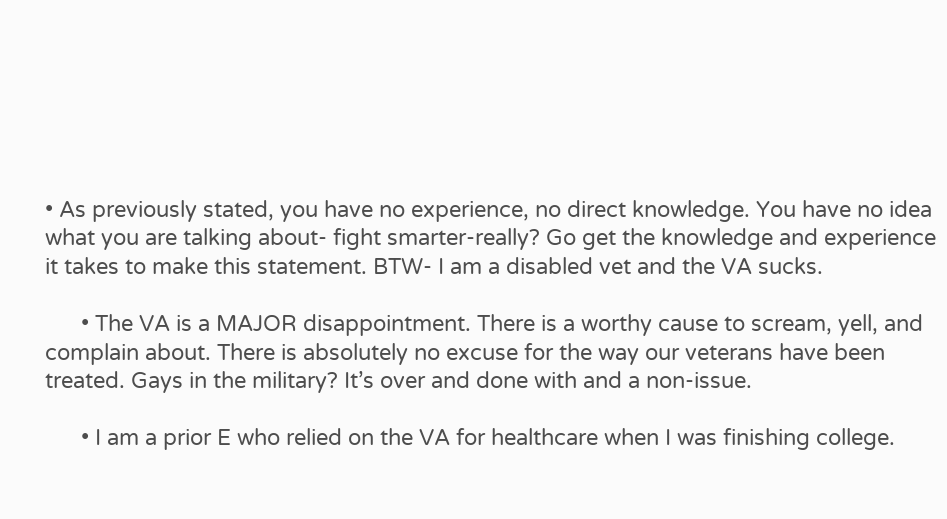• As previously stated, you have no experience, no direct knowledge. You have no idea what you are talking about- fight smarter-really? Go get the knowledge and experience it takes to make this statement. BTW- I am a disabled vet and the VA sucks.

      • The VA is a MAJOR disappointment. There is a worthy cause to scream, yell, and complain about. There is absolutely no excuse for the way our veterans have been treated. Gays in the military? It’s over and done with and a non-issue.

      • I am a prior E who relied on the VA for healthcare when I was finishing college.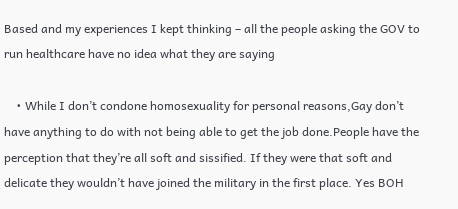Based and my experiences I kept thinking – all the people asking the GOV to run healthcare have no idea what they are saying

    • While I don’t condone homosexuality for personal reasons,Gay don’t have anything to do with not being able to get the job done.People have the perception that they’re all soft and sissified. If they were that soft and delicate they wouldn’t have joined the military in the first place. Yes BOH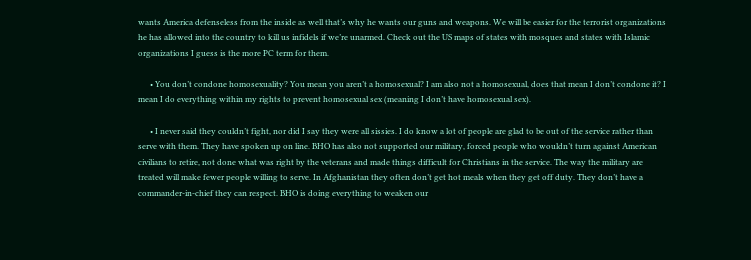wants America defenseless from the inside as well that’s why he wants our guns and weapons. We will be easier for the terrorist organizations he has allowed into the country to kill us infidels if we’re unarmed. Check out the US maps of states with mosques and states with Islamic organizations I guess is the more PC term for them.

      • You don’t condone homosexuality? You mean you aren’t a homosexual? I am also not a homosexual, does that mean I don’t condone it? I mean I do everything within my rights to prevent homosexual sex (meaning I don’t have homosexual sex).

      • I never said they couldn’t fight, nor did I say they were all sissies. I do know a lot of people are glad to be out of the service rather than serve with them. They have spoken up on line. BHO has also not supported our military, forced people who wouldn’t turn against American civilians to retire, not done what was right by the veterans and made things difficult for Christians in the service. The way the military are treated will make fewer people willing to serve. In Afghanistan they often don’t get hot meals when they get off duty. They don’t have a commander-in-chief they can respect. BHO is doing everything to weaken our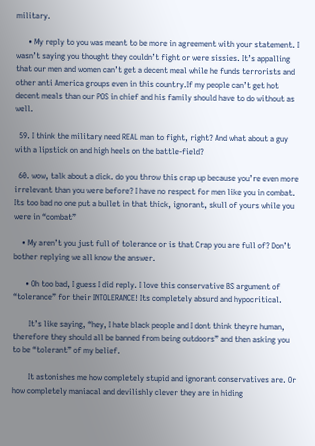military.

      • My reply to you was meant to be more in agreement with your statement. I wasn’t saying you thought they couldn’t fight or were sissies. It’s appalling that our men and women can’t get a decent meal while he funds terrorists and other anti America groups even in this country.If my people can’t get hot decent meals than our POS in chief and his family should have to do without as well.

  59. I think the military need REAL man to fight, right? And what about a guy with a lipstick on and high heels on the battle-field?

  60. wow, talk about a dick. do you throw this crap up because you’re even more irrelevant than you were before? I have no respect for men like you in combat. Its too bad no one put a bullet in that thick, ignorant, skull of yours while you were in “combat”

    • My aren’t you just full of tolerance or is that Crap you are full of? Don’t bother replying we all know the answer.

      • Oh too bad, I guess I did reply. I love this conservative BS argument of “tolerance” for their INTOLERANCE! Its completely absurd and hypocritical.

        It’s like saying, “hey, I hate black people and I dont think theyre human, therefore they should all be banned from being outdoors” and then asking you to be “tolerant” of my belief.

        It astonishes me how completely stupid and ignorant conservatives are. Or how completely maniacal and devilishly clever they are in hiding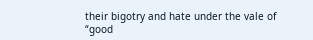their bigotry and hate under the vale of “good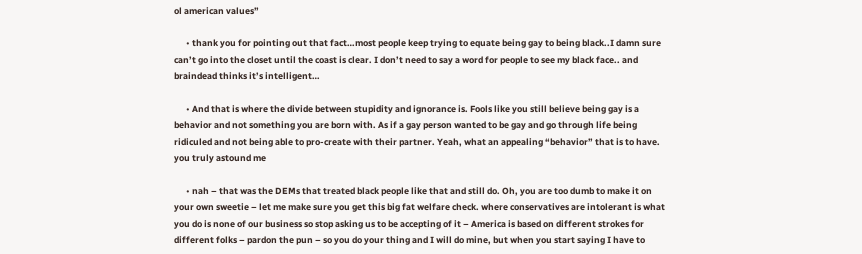ol american values”

      • thank you for pointing out that fact…most people keep trying to equate being gay to being black..I damn sure can’t go into the closet until the coast is clear. I don’t need to say a word for people to see my black face.. and braindead thinks it’s intelligent…

      • And that is where the divide between stupidity and ignorance is. Fools like you still believe being gay is a behavior and not something you are born with. As if a gay person wanted to be gay and go through life being ridiculed and not being able to pro-create with their partner. Yeah, what an appealing “behavior” that is to have. you truly astound me

      • nah – that was the DEMs that treated black people like that and still do. Oh, you are too dumb to make it on your own sweetie – let me make sure you get this big fat welfare check. where conservatives are intolerant is what you do is none of our business so stop asking us to be accepting of it – America is based on different strokes for different folks – pardon the pun – so you do your thing and I will do mine, but when you start saying I have to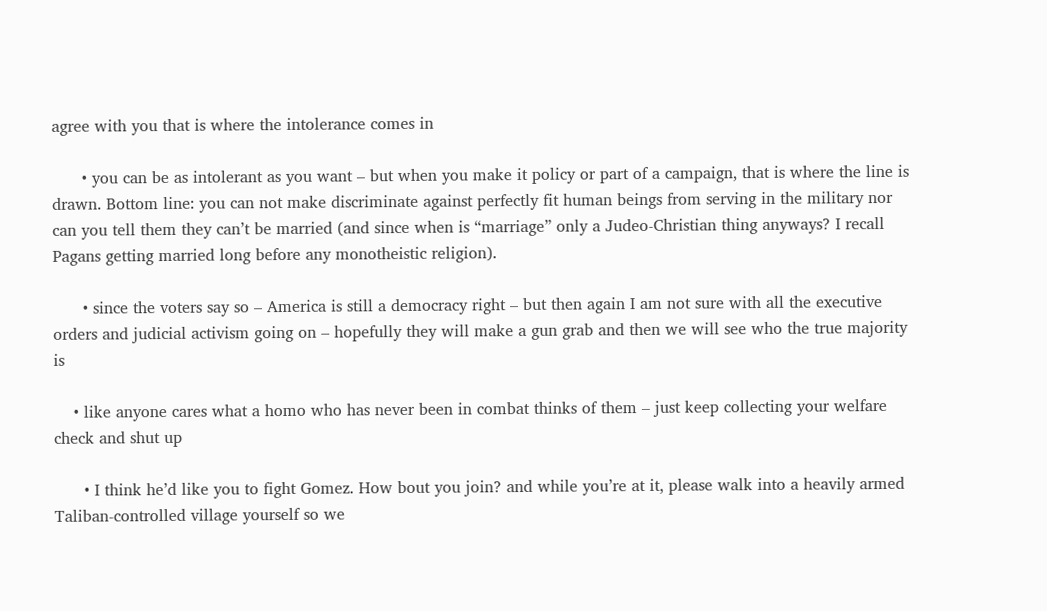agree with you that is where the intolerance comes in

      • you can be as intolerant as you want – but when you make it policy or part of a campaign, that is where the line is drawn. Bottom line: you can not make discriminate against perfectly fit human beings from serving in the military nor can you tell them they can’t be married (and since when is “marriage” only a Judeo-Christian thing anyways? I recall Pagans getting married long before any monotheistic religion).

      • since the voters say so – America is still a democracy right – but then again I am not sure with all the executive orders and judicial activism going on – hopefully they will make a gun grab and then we will see who the true majority is

    • like anyone cares what a homo who has never been in combat thinks of them – just keep collecting your welfare check and shut up

      • I think he’d like you to fight Gomez. How bout you join? and while you’re at it, please walk into a heavily armed Taliban-controlled village yourself so we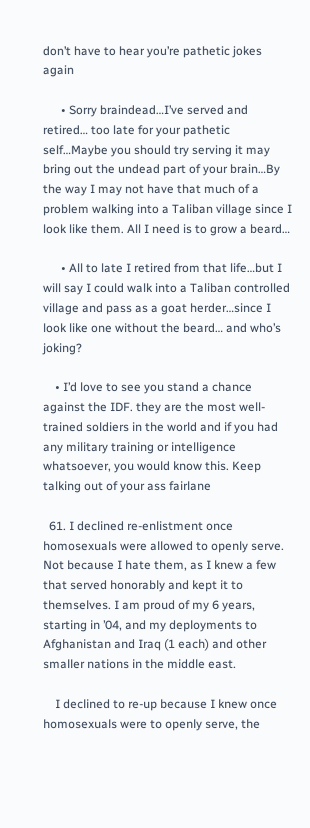don’t have to hear you’re pathetic jokes again

      • Sorry braindead…I’ve served and retired… too late for your pathetic self…Maybe you should try serving it may bring out the undead part of your brain…By the way I may not have that much of a problem walking into a Taliban village since I look like them. All I need is to grow a beard…

      • All to late I retired from that life…but I will say I could walk into a Taliban controlled village and pass as a goat herder…since I look like one without the beard… and who’s joking?

    • I’d love to see you stand a chance against the IDF. they are the most well-trained soldiers in the world and if you had any military training or intelligence whatsoever, you would know this. Keep talking out of your ass fairlane

  61. I declined re-enlistment once homosexuals were allowed to openly serve. Not because I hate them, as I knew a few that served honorably and kept it to themselves. I am proud of my 6 years, starting in ’04, and my deployments to Afghanistan and Iraq (1 each) and other smaller nations in the middle east.

    I declined to re-up because I knew once homosexuals were to openly serve, the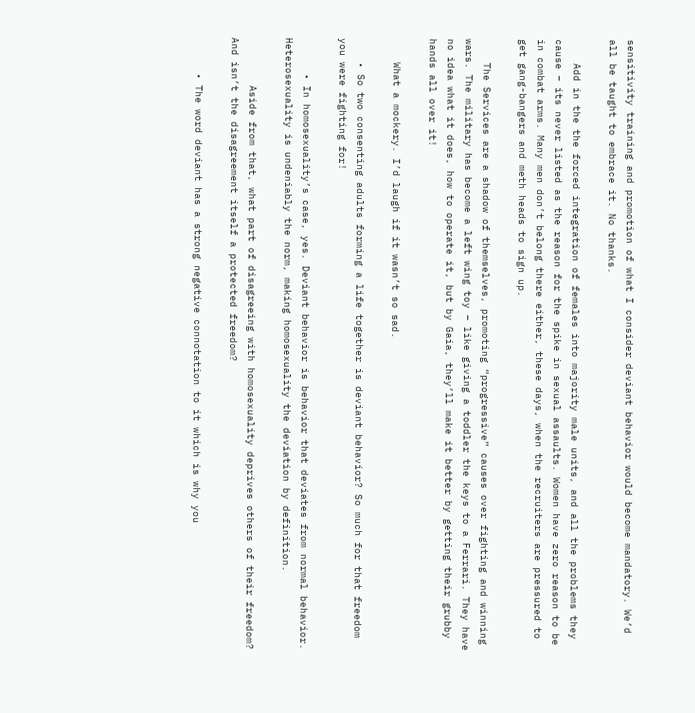sensitivity training and promotion of what I consider deviant behavior would become mandatory. We’d all be taught to embrace it. No thanks.

    Add in the the forced integration of females into majority male units, and all the problems they cause – its never listed as the reason for the spike in sexual assaults. Women have zero reason to be in combat arms. Many men don’t belong there either, these days, when the recruiters are pressured to get gang-bangers and meth heads to sign up.

    The Services are a shadow of themselves, promoting “progressive” causes over fighting and winning wars. The military has become a left wing toy – like giving a toddler the keys to a Ferrari. They have no idea what it does, how to operate it, but by Gaia, they’ll make it better by getting their grubby hands all over it!

    What a mockery. I’d laugh if it wasn’t so sad.

    • So two consenting adults forming a life together is deviant behavior? So much for that freedom you were fighting for!

      • In homosexuality’s case, yes. Deviant behavior is behavior that deviates from normal behavior. Heterosexuality is undeniably the norm, making homosexuality the deviation by definition.

        Aside from that, what part of disagreeing with homosexuality deprives others of their freedom? And isn’t the disagreement itself a protected freedom?

      • The word deviant has a strong negative connotation to it which is why you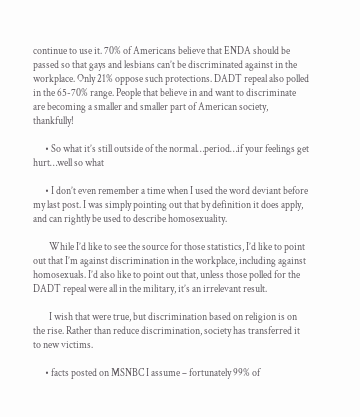continue to use it. 70% of Americans believe that ENDA should be passed so that gays and lesbians can’t be discriminated against in the workplace. Only 21% oppose such protections. DADT repeal also polled in the 65-70% range. People that believe in and want to discriminate are becoming a smaller and smaller part of American society, thankfully!

      • So what it’s still outside of the normal…period…if your feelings get hurt…well so what

      • I don’t even remember a time when I used the word deviant before my last post. I was simply pointing out that by definition it does apply, and can rightly be used to describe homosexuality.

        While I’d like to see the source for those statistics, I’d like to point out that I’m against discrimination in the workplace, including against homosexuals. I’d also like to point out that, unless those polled for the DADT repeal were all in the military, it’s an irrelevant result.

        I wish that were true, but discrimination based on religion is on the rise. Rather than reduce discrimination, society has transferred it to new victims.

      • facts posted on MSNBC I assume – fortunately 99% of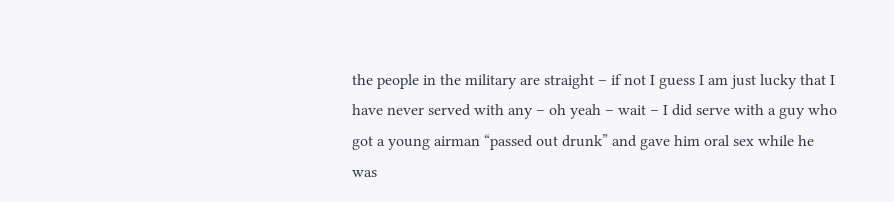the people in the military are straight – if not I guess I am just lucky that I have never served with any – oh yeah – wait – I did serve with a guy who got a young airman “passed out drunk” and gave him oral sex while he was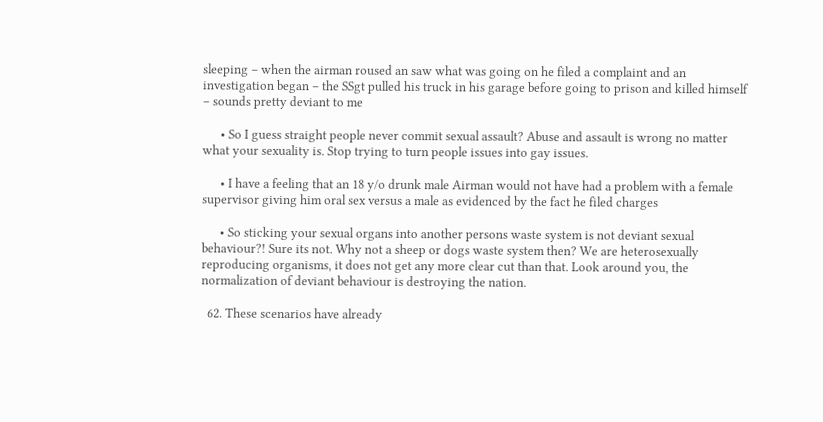sleeping – when the airman roused an saw what was going on he filed a complaint and an investigation began – the SSgt pulled his truck in his garage before going to prison and killed himself – sounds pretty deviant to me

      • So I guess straight people never commit sexual assault? Abuse and assault is wrong no matter what your sexuality is. Stop trying to turn people issues into gay issues.

      • I have a feeling that an 18 y/o drunk male Airman would not have had a problem with a female supervisor giving him oral sex versus a male as evidenced by the fact he filed charges

      • So sticking your sexual organs into another persons waste system is not deviant sexual behaviour?! Sure its not. Why not a sheep or dogs waste system then? We are heterosexually reproducing organisms, it does not get any more clear cut than that. Look around you, the normalization of deviant behaviour is destroying the nation.

  62. These scenarios have already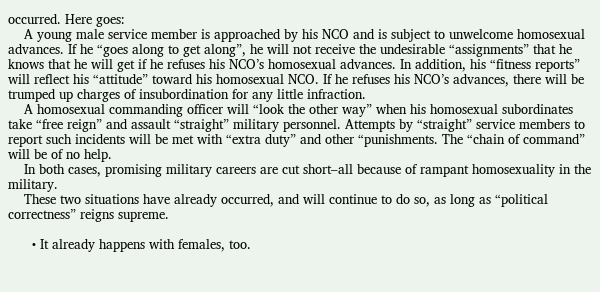occurred. Here goes:
    A young male service member is approached by his NCO and is subject to unwelcome homosexual advances. If he “goes along to get along”, he will not receive the undesirable “assignments” that he knows that he will get if he refuses his NCO’s homosexual advances. In addition, his “fitness reports” will reflect his “attitude” toward his homosexual NCO. If he refuses his NCO’s advances, there will be trumped up charges of insubordination for any little infraction.
    A homosexual commanding officer will “look the other way” when his homosexual subordinates take “free reign” and assault “straight” military personnel. Attempts by “straight” service members to report such incidents will be met with “extra duty” and other “punishments. The “chain of command” will be of no help.
    In both cases, promising military careers are cut short–all because of rampant homosexuality in the military.
    These two situations have already occurred, and will continue to do so, as long as “political correctness” reigns supreme.

      • It already happens with females, too.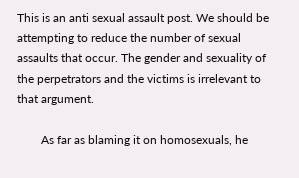This is an anti sexual assault post. We should be attempting to reduce the number of sexual assaults that occur. The gender and sexuality of the perpetrators and the victims is irrelevant to that argument.

        As far as blaming it on homosexuals, he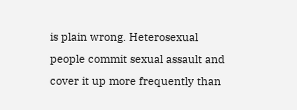is plain wrong. Heterosexual people commit sexual assault and cover it up more frequently than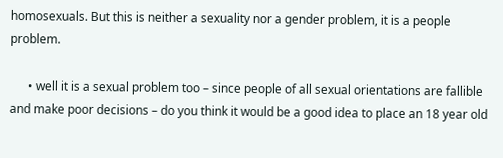homosexuals. But this is neither a sexuality nor a gender problem, it is a people problem.

      • well it is a sexual problem too – since people of all sexual orientations are fallible and make poor decisions – do you think it would be a good idea to place an 18 year old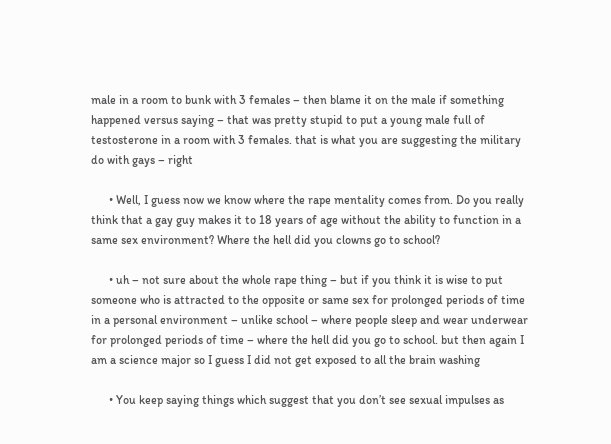male in a room to bunk with 3 females – then blame it on the male if something happened versus saying – that was pretty stupid to put a young male full of testosterone in a room with 3 females. that is what you are suggesting the military do with gays – right

      • Well, I guess now we know where the rape mentality comes from. Do you really think that a gay guy makes it to 18 years of age without the ability to function in a same sex environment? Where the hell did you clowns go to school?

      • uh – not sure about the whole rape thing – but if you think it is wise to put someone who is attracted to the opposite or same sex for prolonged periods of time in a personal environment – unlike school – where people sleep and wear underwear for prolonged periods of time – where the hell did you go to school. but then again I am a science major so I guess I did not get exposed to all the brain washing

      • You keep saying things which suggest that you don’t see sexual impulses as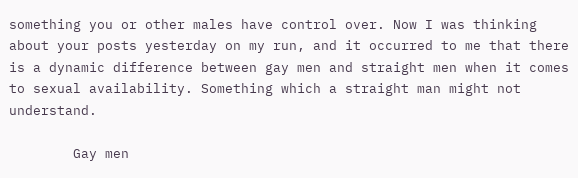something you or other males have control over. Now I was thinking about your posts yesterday on my run, and it occurred to me that there is a dynamic difference between gay men and straight men when it comes to sexual availability. Something which a straight man might not understand.

        Gay men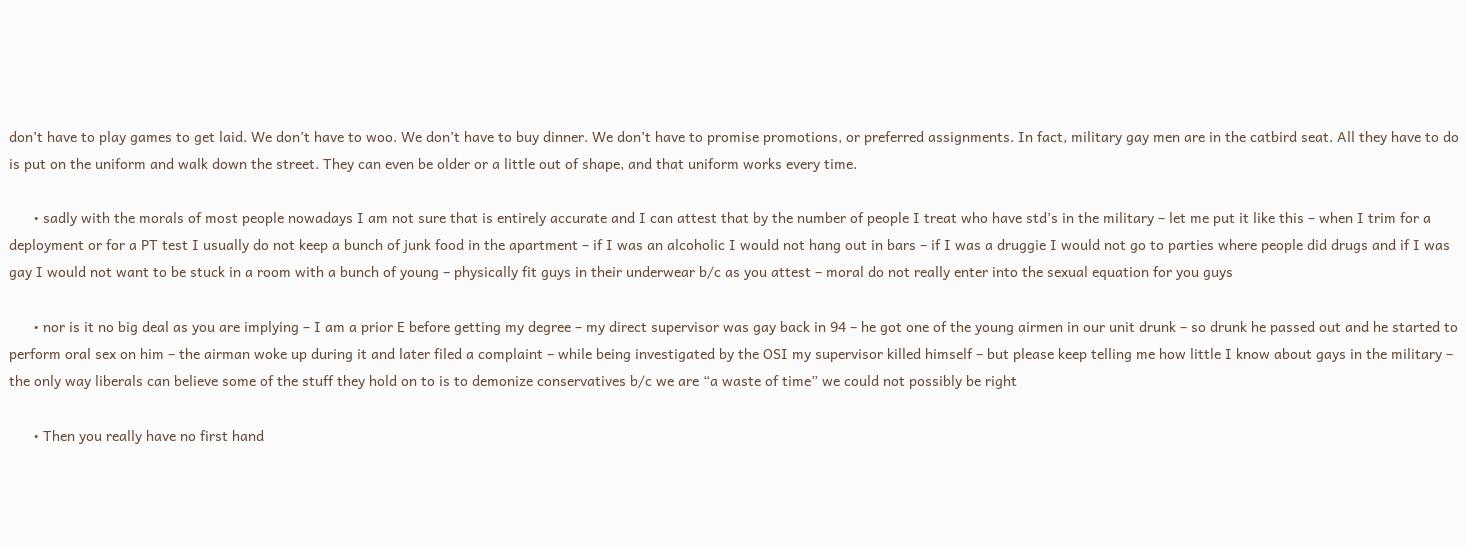don’t have to play games to get laid. We don’t have to woo. We don’t have to buy dinner. We don’t have to promise promotions, or preferred assignments. In fact, military gay men are in the catbird seat. All they have to do is put on the uniform and walk down the street. They can even be older or a little out of shape, and that uniform works every time.

      • sadly with the morals of most people nowadays I am not sure that is entirely accurate and I can attest that by the number of people I treat who have std’s in the military – let me put it like this – when I trim for a deployment or for a PT test I usually do not keep a bunch of junk food in the apartment – if I was an alcoholic I would not hang out in bars – if I was a druggie I would not go to parties where people did drugs and if I was gay I would not want to be stuck in a room with a bunch of young – physically fit guys in their underwear b/c as you attest – moral do not really enter into the sexual equation for you guys

      • nor is it no big deal as you are implying – I am a prior E before getting my degree – my direct supervisor was gay back in 94 – he got one of the young airmen in our unit drunk – so drunk he passed out and he started to perform oral sex on him – the airman woke up during it and later filed a complaint – while being investigated by the OSI my supervisor killed himself – but please keep telling me how little I know about gays in the military – the only way liberals can believe some of the stuff they hold on to is to demonize conservatives b/c we are “a waste of time” we could not possibly be right

      • Then you really have no first hand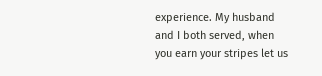experience. My husband and I both served, when you earn your stripes let us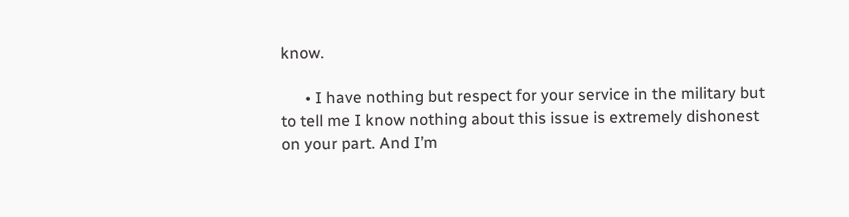know.

      • I have nothing but respect for your service in the military but to tell me I know nothing about this issue is extremely dishonest on your part. And I’m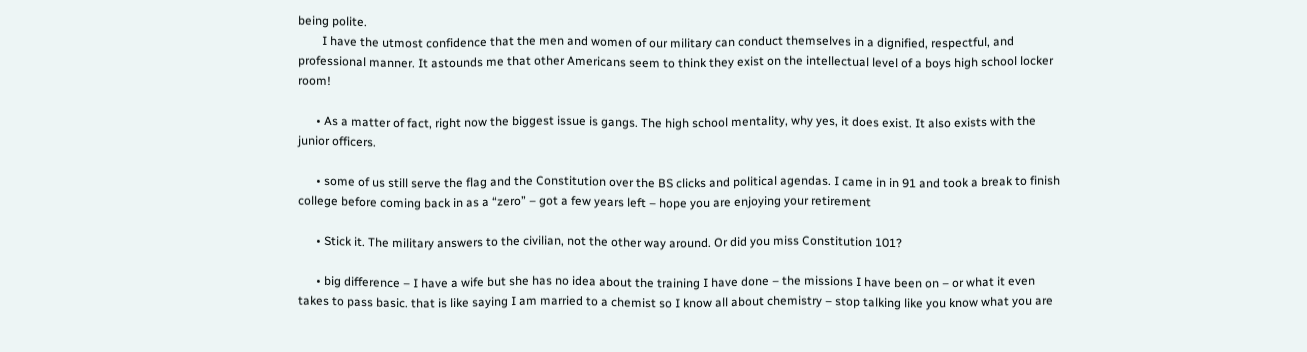being polite.
        I have the utmost confidence that the men and women of our military can conduct themselves in a dignified, respectful, and professional manner. It astounds me that other Americans seem to think they exist on the intellectual level of a boys high school locker room!

      • As a matter of fact, right now the biggest issue is gangs. The high school mentality, why yes, it does exist. It also exists with the junior officers.

      • some of us still serve the flag and the Constitution over the BS clicks and political agendas. I came in in 91 and took a break to finish college before coming back in as a “zero” – got a few years left – hope you are enjoying your retirement

      • Stick it. The military answers to the civilian, not the other way around. Or did you miss Constitution 101?

      • big difference – I have a wife but she has no idea about the training I have done – the missions I have been on – or what it even takes to pass basic. that is like saying I am married to a chemist so I know all about chemistry – stop talking like you know what you are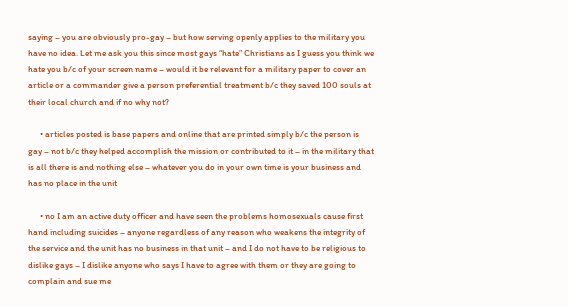saying – you are obviously pro-gay – but how serving openly applies to the military you have no idea. Let me ask you this since most gays “hate” Christians as I guess you think we hate you b/c of your screen name – would it be relevant for a military paper to cover an article or a commander give a person preferential treatment b/c they saved 100 souls at their local church and if no why not?

      • articles posted is base papers and online that are printed simply b/c the person is gay – not b/c they helped accomplish the mission or contributed to it – in the military that is all there is and nothing else – whatever you do in your own time is your business and has no place in the unit

      • no I am an active duty officer and have seen the problems homosexuals cause first hand including suicides – anyone regardless of any reason who weakens the integrity of the service and the unit has no business in that unit – and I do not have to be religious to dislike gays – I dislike anyone who says I have to agree with them or they are going to complain and sue me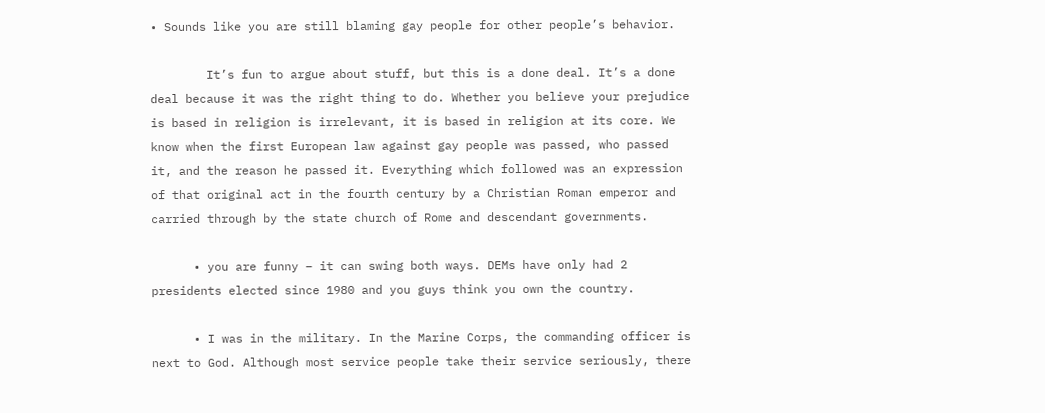• Sounds like you are still blaming gay people for other people’s behavior.

        It’s fun to argue about stuff, but this is a done deal. It’s a done deal because it was the right thing to do. Whether you believe your prejudice is based in religion is irrelevant, it is based in religion at its core. We know when the first European law against gay people was passed, who passed it, and the reason he passed it. Everything which followed was an expression of that original act in the fourth century by a Christian Roman emperor and carried through by the state church of Rome and descendant governments.

      • you are funny – it can swing both ways. DEMs have only had 2 presidents elected since 1980 and you guys think you own the country.

      • I was in the military. In the Marine Corps, the commanding officer is next to God. Although most service people take their service seriously, there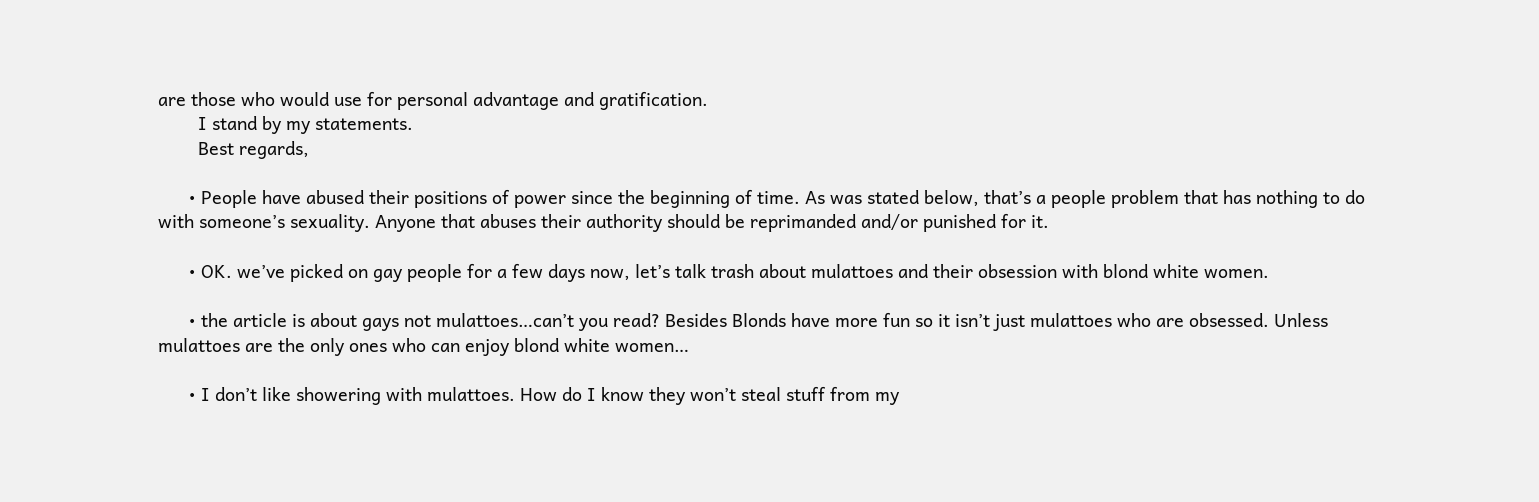are those who would use for personal advantage and gratification.
        I stand by my statements.
        Best regards,

      • People have abused their positions of power since the beginning of time. As was stated below, that’s a people problem that has nothing to do with someone’s sexuality. Anyone that abuses their authority should be reprimanded and/or punished for it.

      • OK. we’ve picked on gay people for a few days now, let’s talk trash about mulattoes and their obsession with blond white women.

      • the article is about gays not mulattoes…can’t you read? Besides Blonds have more fun so it isn’t just mulattoes who are obsessed. Unless mulattoes are the only ones who can enjoy blond white women…

      • I don’t like showering with mulattoes. How do I know they won’t steal stuff from my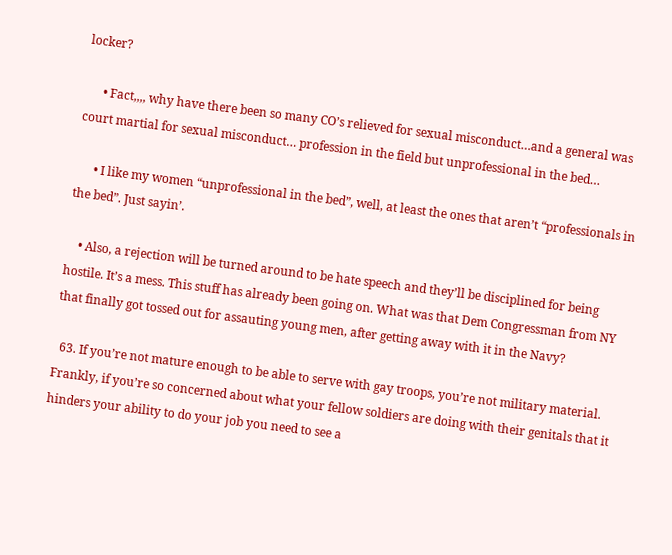locker?

      • Fact,,,, why have there been so many CO’s relieved for sexual misconduct…and a general was court martial for sexual misconduct… profession in the field but unprofessional in the bed…

      • I like my women “unprofessional in the bed”, well, at least the ones that aren’t “professionals in the bed”. Just sayin’.

    • Also, a rejection will be turned around to be hate speech and they’ll be disciplined for being hostile. It’s a mess. This stuff has already been going on. What was that Dem Congressman from NY that finally got tossed out for assauting young men, after getting away with it in the Navy?

  63. If you’re not mature enough to be able to serve with gay troops, you’re not military material. Frankly, if you’re so concerned about what your fellow soldiers are doing with their genitals that it hinders your ability to do your job you need to see a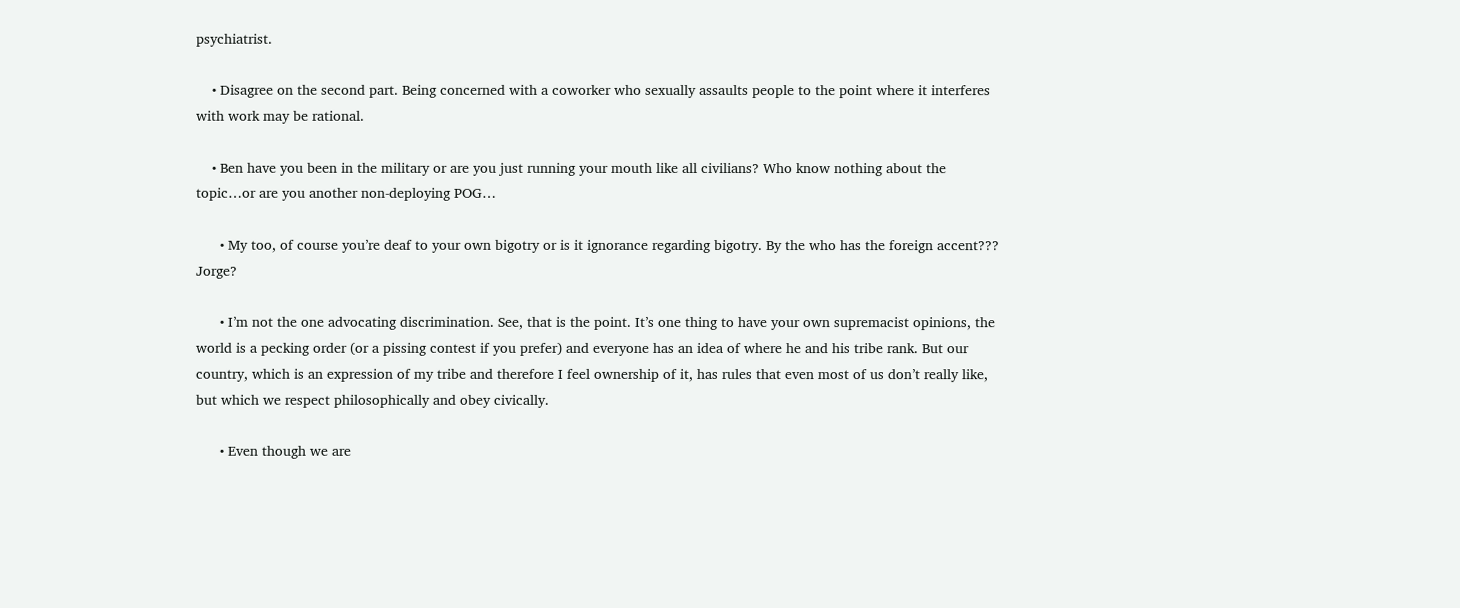psychiatrist.

    • Disagree on the second part. Being concerned with a coworker who sexually assaults people to the point where it interferes with work may be rational.

    • Ben have you been in the military or are you just running your mouth like all civilians? Who know nothing about the topic…or are you another non-deploying POG…

      • My too, of course you’re deaf to your own bigotry or is it ignorance regarding bigotry. By the who has the foreign accent??? Jorge?

      • I’m not the one advocating discrimination. See, that is the point. It’s one thing to have your own supremacist opinions, the world is a pecking order (or a pissing contest if you prefer) and everyone has an idea of where he and his tribe rank. But our country, which is an expression of my tribe and therefore I feel ownership of it, has rules that even most of us don’t really like, but which we respect philosophically and obey civically.

      • Even though we are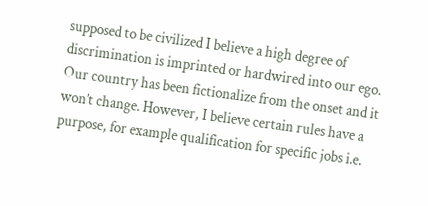supposed to be civilized I believe a high degree of discrimination is imprinted or hardwired into our ego. Our country has been fictionalize from the onset and it won’t change. However, I believe certain rules have a purpose, for example qualification for specific jobs i.e.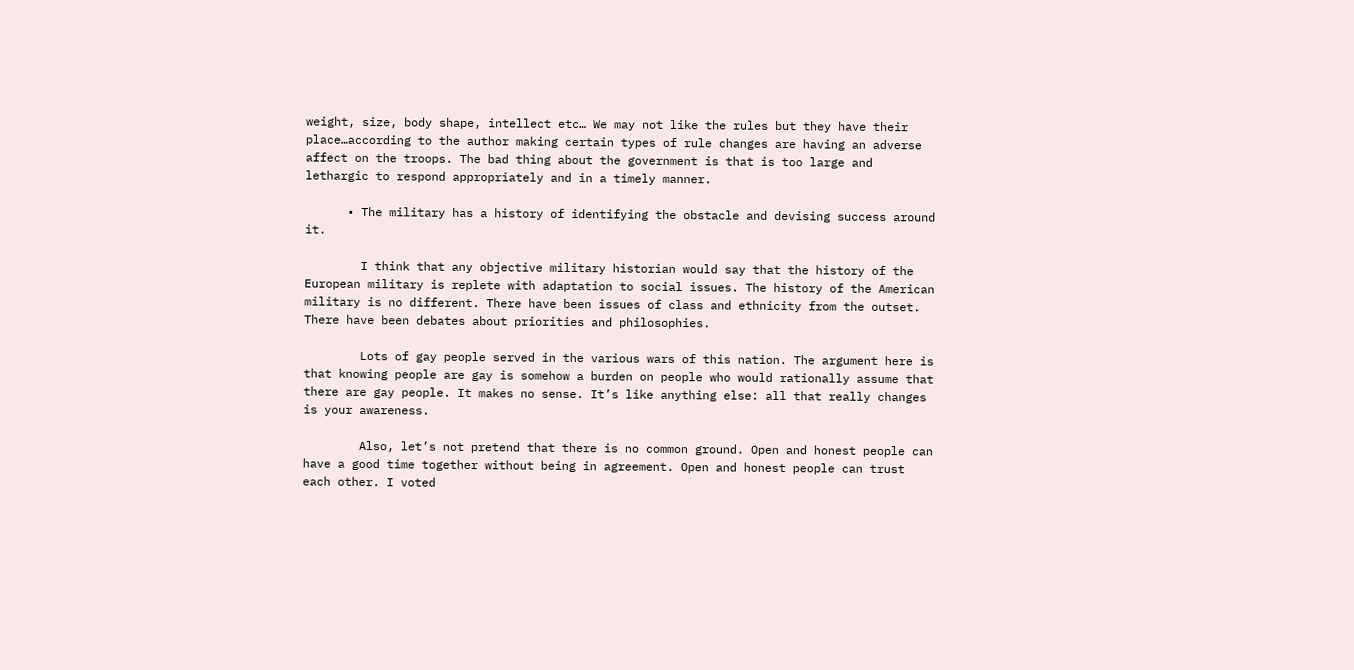weight, size, body shape, intellect etc… We may not like the rules but they have their place…according to the author making certain types of rule changes are having an adverse affect on the troops. The bad thing about the government is that is too large and lethargic to respond appropriately and in a timely manner.

      • The military has a history of identifying the obstacle and devising success around it.

        I think that any objective military historian would say that the history of the European military is replete with adaptation to social issues. The history of the American military is no different. There have been issues of class and ethnicity from the outset. There have been debates about priorities and philosophies.

        Lots of gay people served in the various wars of this nation. The argument here is that knowing people are gay is somehow a burden on people who would rationally assume that there are gay people. It makes no sense. It’s like anything else: all that really changes is your awareness.

        Also, let’s not pretend that there is no common ground. Open and honest people can have a good time together without being in agreement. Open and honest people can trust each other. I voted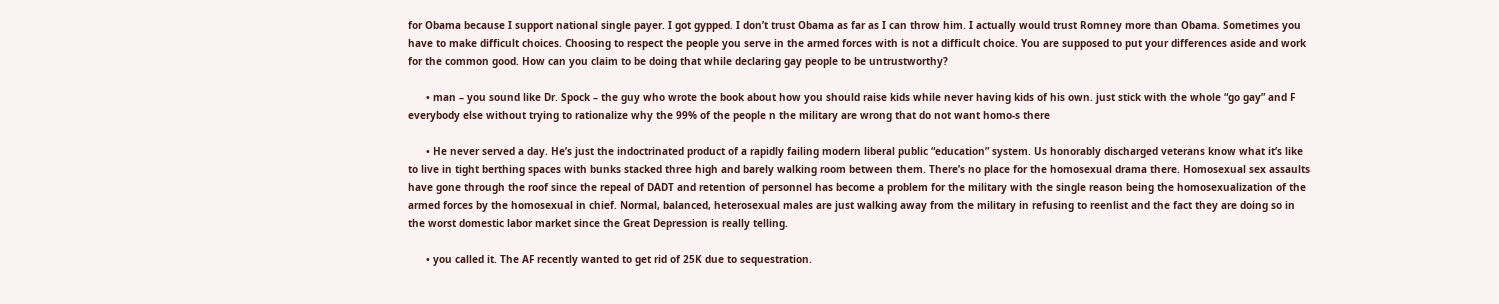for Obama because I support national single payer. I got gypped. I don’t trust Obama as far as I can throw him. I actually would trust Romney more than Obama. Sometimes you have to make difficult choices. Choosing to respect the people you serve in the armed forces with is not a difficult choice. You are supposed to put your differences aside and work for the common good. How can you claim to be doing that while declaring gay people to be untrustworthy?

      • man – you sound like Dr. Spock – the guy who wrote the book about how you should raise kids while never having kids of his own. just stick with the whole “go gay” and F everybody else without trying to rationalize why the 99% of the people n the military are wrong that do not want homo-s there

      • He never served a day. He’s just the indoctrinated product of a rapidly failing modern liberal public “education” system. Us honorably discharged veterans know what it’s like to live in tight berthing spaces with bunks stacked three high and barely walking room between them. There’s no place for the homosexual drama there. Homosexual sex assaults have gone through the roof since the repeal of DADT and retention of personnel has become a problem for the military with the single reason being the homosexualization of the armed forces by the homosexual in chief. Normal, balanced, heterosexual males are just walking away from the military in refusing to reenlist and the fact they are doing so in the worst domestic labor market since the Great Depression is really telling.

      • you called it. The AF recently wanted to get rid of 25K due to sequestration.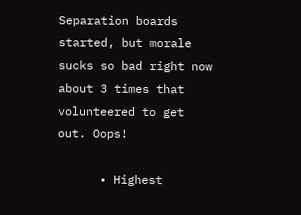Separation boards started, but morale sucks so bad right now about 3 times that volunteered to get out. Oops!

      • Highest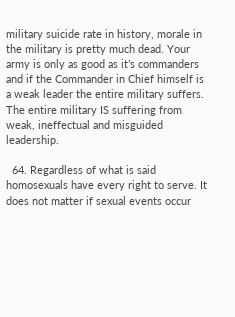military suicide rate in history, morale in the military is pretty much dead. Your army is only as good as it’s commanders and if the Commander in Chief himself is a weak leader the entire military suffers. The entire military IS suffering from weak, ineffectual and misguided leadership.

  64. Regardless of what is said homosexuals have every right to serve. It does not matter if sexual events occur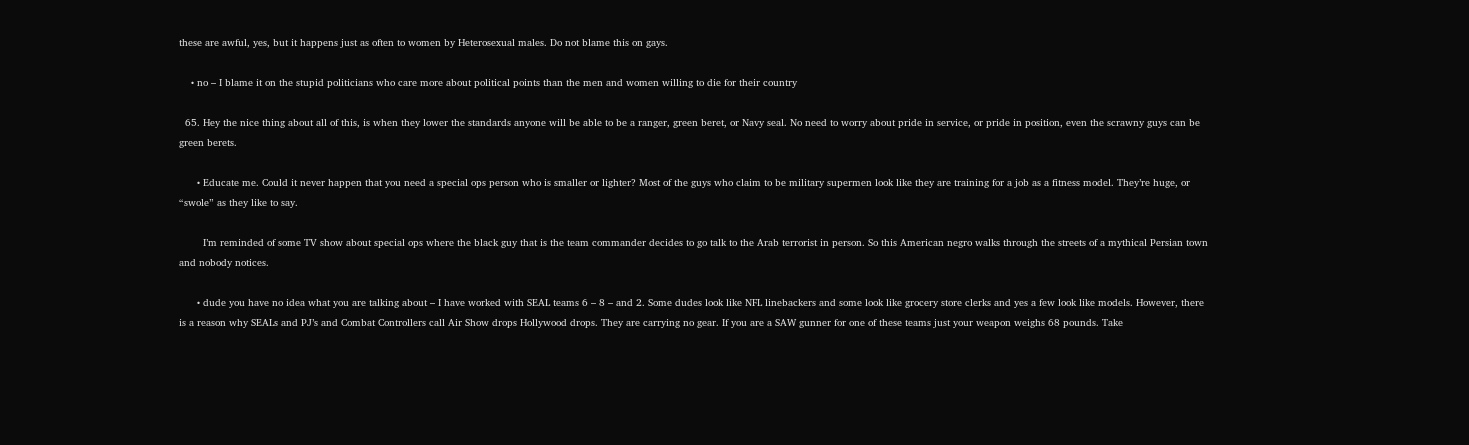these are awful, yes, but it happens just as often to women by Heterosexual males. Do not blame this on gays.

    • no – I blame it on the stupid politicians who care more about political points than the men and women willing to die for their country

  65. Hey the nice thing about all of this, is when they lower the standards anyone will be able to be a ranger, green beret, or Navy seal. No need to worry about pride in service, or pride in position, even the scrawny guys can be green berets.

      • Educate me. Could it never happen that you need a special ops person who is smaller or lighter? Most of the guys who claim to be military supermen look like they are training for a job as a fitness model. They’re huge, or “swole” as they like to say.

        I’m reminded of some TV show about special ops where the black guy that is the team commander decides to go talk to the Arab terrorist in person. So this American negro walks through the streets of a mythical Persian town and nobody notices.

      • dude you have no idea what you are talking about – I have worked with SEAL teams 6 – 8 – and 2. Some dudes look like NFL linebackers and some look like grocery store clerks and yes a few look like models. However, there is a reason why SEALs and PJ’s and Combat Controllers call Air Show drops Hollywood drops. They are carrying no gear. If you are a SAW gunner for one of these teams just your weapon weighs 68 pounds. Take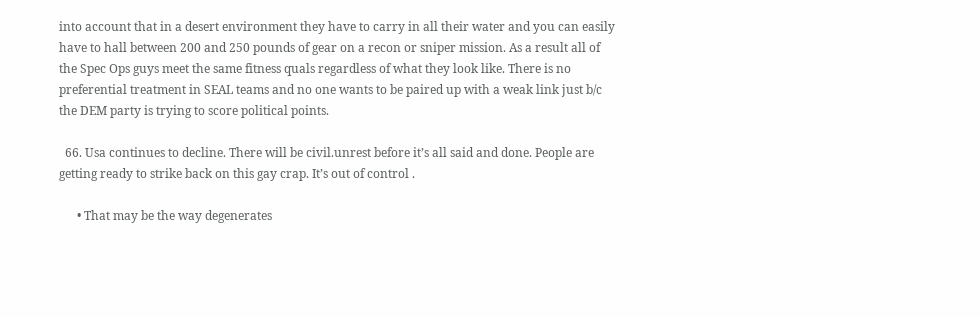into account that in a desert environment they have to carry in all their water and you can easily have to hall between 200 and 250 pounds of gear on a recon or sniper mission. As a result all of the Spec Ops guys meet the same fitness quals regardless of what they look like. There is no preferential treatment in SEAL teams and no one wants to be paired up with a weak link just b/c the DEM party is trying to score political points.

  66. Usa continues to decline. There will be civil.unrest before it’s all said and done. People are getting ready to strike back on this gay crap. It’s out of control .

      • That may be the way degenerates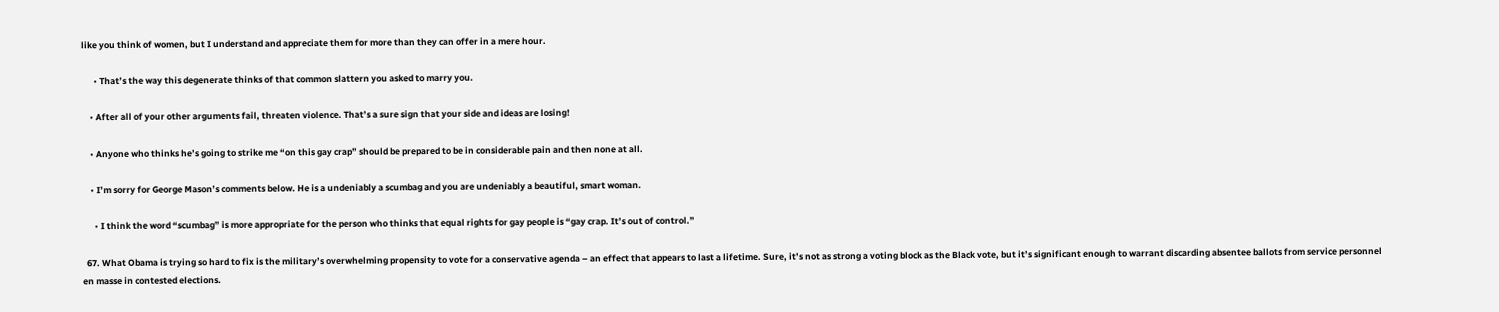like you think of women, but I understand and appreciate them for more than they can offer in a mere hour.

      • That’s the way this degenerate thinks of that common slattern you asked to marry you.

    • After all of your other arguments fail, threaten violence. That’s a sure sign that your side and ideas are losing!

    • Anyone who thinks he’s going to strike me “on this gay crap” should be prepared to be in considerable pain and then none at all.

    • I’m sorry for George Mason’s comments below. He is a undeniably a scumbag and you are undeniably a beautiful, smart woman.

      • I think the word “scumbag” is more appropriate for the person who thinks that equal rights for gay people is “gay crap. It’s out of control.”

  67. What Obama is trying so hard to fix is the military’s overwhelming propensity to vote for a conservative agenda – an effect that appears to last a lifetime. Sure, it’s not as strong a voting block as the Black vote, but it’s significant enough to warrant discarding absentee ballots from service personnel en masse in contested elections.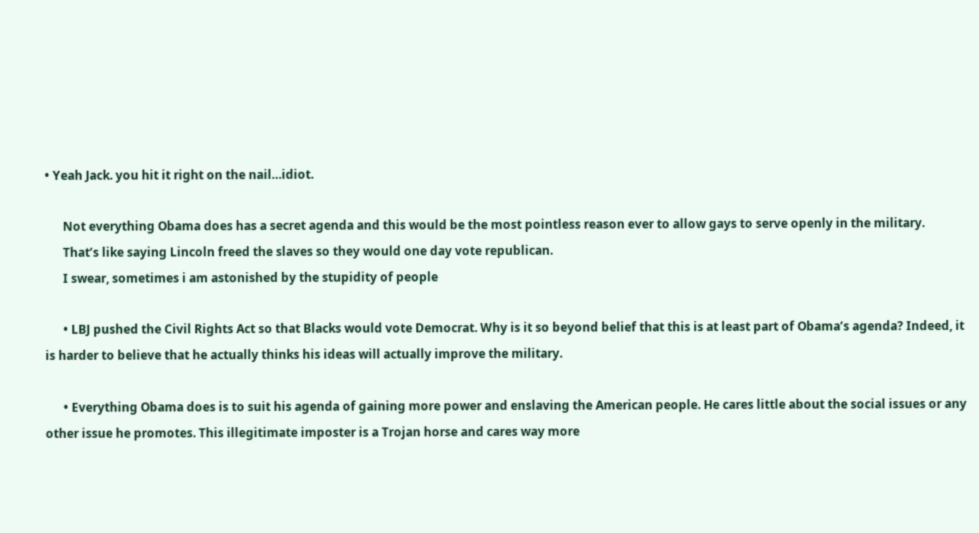• Yeah Jack. you hit it right on the nail…idiot.

      Not everything Obama does has a secret agenda and this would be the most pointless reason ever to allow gays to serve openly in the military.
      That’s like saying Lincoln freed the slaves so they would one day vote republican.
      I swear, sometimes i am astonished by the stupidity of people

      • LBJ pushed the Civil Rights Act so that Blacks would vote Democrat. Why is it so beyond belief that this is at least part of Obama’s agenda? Indeed, it is harder to believe that he actually thinks his ideas will actually improve the military.

      • Everything Obama does is to suit his agenda of gaining more power and enslaving the American people. He cares little about the social issues or any other issue he promotes. This illegitimate imposter is a Trojan horse and cares way more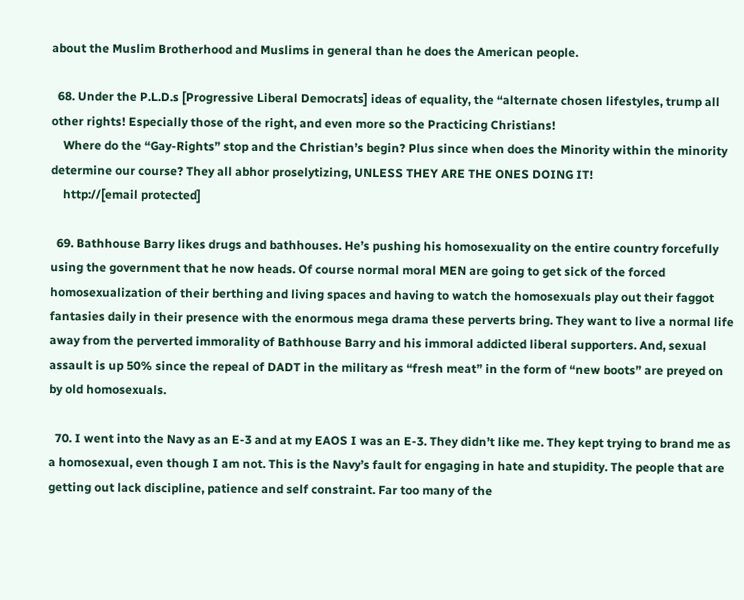about the Muslim Brotherhood and Muslims in general than he does the American people.

  68. Under the P.L.D.s [Progressive Liberal Democrats] ideas of equality, the “alternate chosen lifestyles, trump all other rights! Especially those of the right, and even more so the Practicing Christians!
    Where do the “Gay-Rights” stop and the Christian’s begin? Plus since when does the Minority within the minority determine our course? They all abhor proselytizing, UNLESS THEY ARE THE ONES DOING IT!
    http://[email protected]

  69. Bathhouse Barry likes drugs and bathhouses. He’s pushing his homosexuality on the entire country forcefully using the government that he now heads. Of course normal moral MEN are going to get sick of the forced homosexualization of their berthing and living spaces and having to watch the homosexuals play out their faggot fantasies daily in their presence with the enormous mega drama these perverts bring. They want to live a normal life away from the perverted immorality of Bathhouse Barry and his immoral addicted liberal supporters. And, sexual assault is up 50% since the repeal of DADT in the military as “fresh meat” in the form of “new boots” are preyed on by old homosexuals.

  70. I went into the Navy as an E-3 and at my EAOS I was an E-3. They didn’t like me. They kept trying to brand me as a homosexual, even though I am not. This is the Navy’s fault for engaging in hate and stupidity. The people that are getting out lack discipline, patience and self constraint. Far too many of the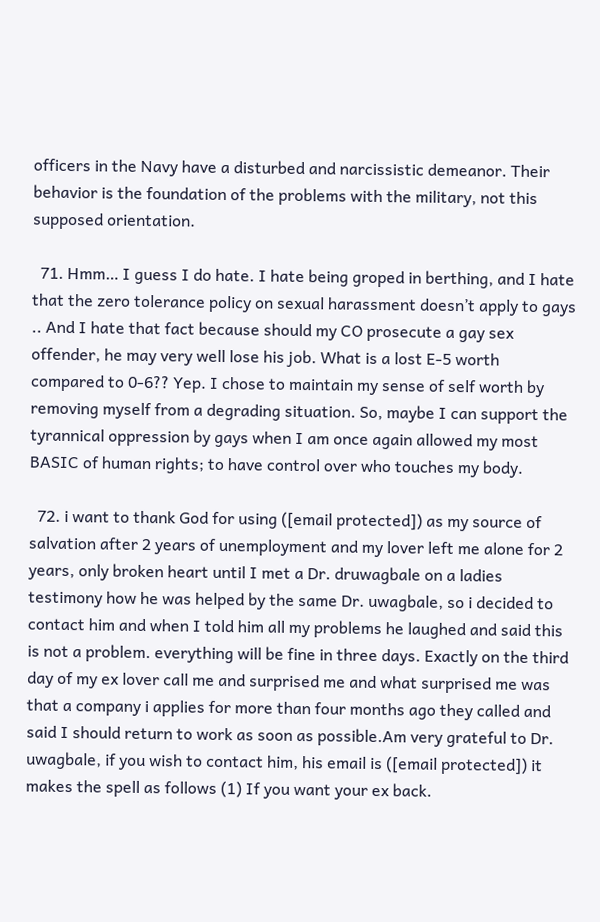officers in the Navy have a disturbed and narcissistic demeanor. Their behavior is the foundation of the problems with the military, not this supposed orientation.

  71. Hmm… I guess I do hate. I hate being groped in berthing, and I hate that the zero tolerance policy on sexual harassment doesn’t apply to gays .. And I hate that fact because should my CO prosecute a gay sex offender, he may very well lose his job. What is a lost E-5 worth compared to 0-6?? Yep. I chose to maintain my sense of self worth by removing myself from a degrading situation. So, maybe I can support the tyrannical oppression by gays when I am once again allowed my most BASIC of human rights; to have control over who touches my body.

  72. i want to thank God for using ([email protected]) as my source of salvation after 2 years of unemployment and my lover left me alone for 2 years, only broken heart until I met a Dr. druwagbale on a ladies testimony how he was helped by the same Dr. uwagbale, so i decided to contact him and when I told him all my problems he laughed and said this is not a problem. everything will be fine in three days. Exactly on the third day of my ex lover call me and surprised me and what surprised me was that a company i applies for more than four months ago they called and said I should return to work as soon as possible.Am very grateful to Dr. uwagbale, if you wish to contact him, his email is ([email protected]) it makes the spell as follows (1) If you want your ex back.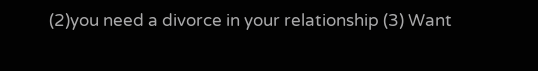(2)you need a divorce in your relationship (3) Want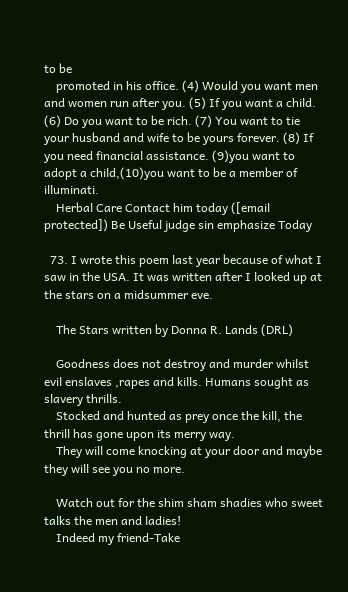to be
    promoted in his office. (4) Would you want men and women run after you. (5) If you want a child. (6) Do you want to be rich. (7) You want to tie your husband and wife to be yours forever. (8) If you need financial assistance. (9)you want to adopt a child,(10)you want to be a member of illuminati.
    Herbal Care Contact him today ([email protected]) Be Useful judge sin emphasize Today

  73. I wrote this poem last year because of what I saw in the USA. It was written after I looked up at the stars on a midsummer eve.

    The Stars written by Donna R. Lands (DRL)

    Goodness does not destroy and murder whilst evil enslaves ,rapes and kills. Humans sought as slavery thrills.
    Stocked and hunted as prey once the kill, the thrill has gone upon its merry way.
    They will come knocking at your door and maybe they will see you no more.

    Watch out for the shim sham shadies who sweet talks the men and ladies!
    Indeed my friend-Take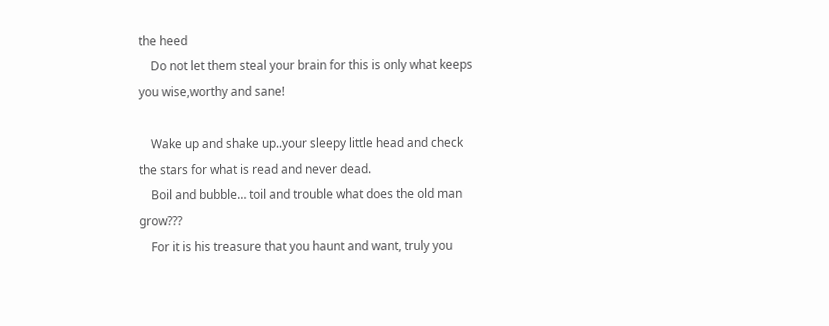the heed
    Do not let them steal your brain for this is only what keeps you wise,worthy and sane!

    Wake up and shake up..your sleepy little head and check the stars for what is read and never dead.
    Boil and bubble… toil and trouble what does the old man grow???
    For it is his treasure that you haunt and want, truly you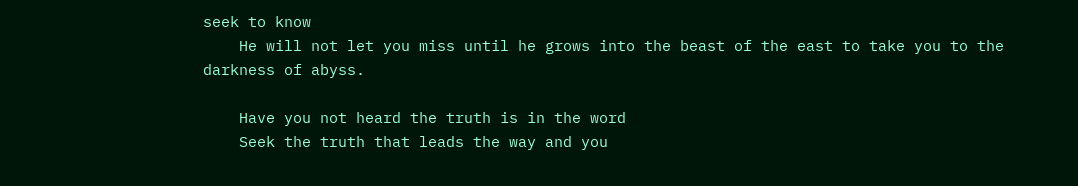seek to know
    He will not let you miss until he grows into the beast of the east to take you to the darkness of abyss.

    Have you not heard the truth is in the word
    Seek the truth that leads the way and you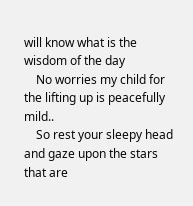will know what is the wisdom of the day
    No worries my child for the lifting up is peacefully mild..
    So rest your sleepy head and gaze upon the stars that are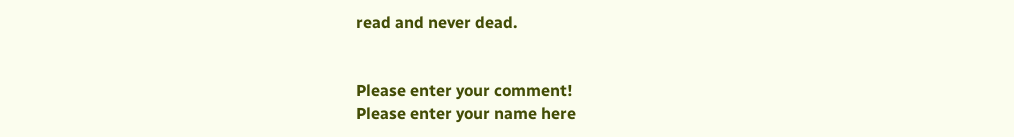read and never dead.


Please enter your comment!
Please enter your name here